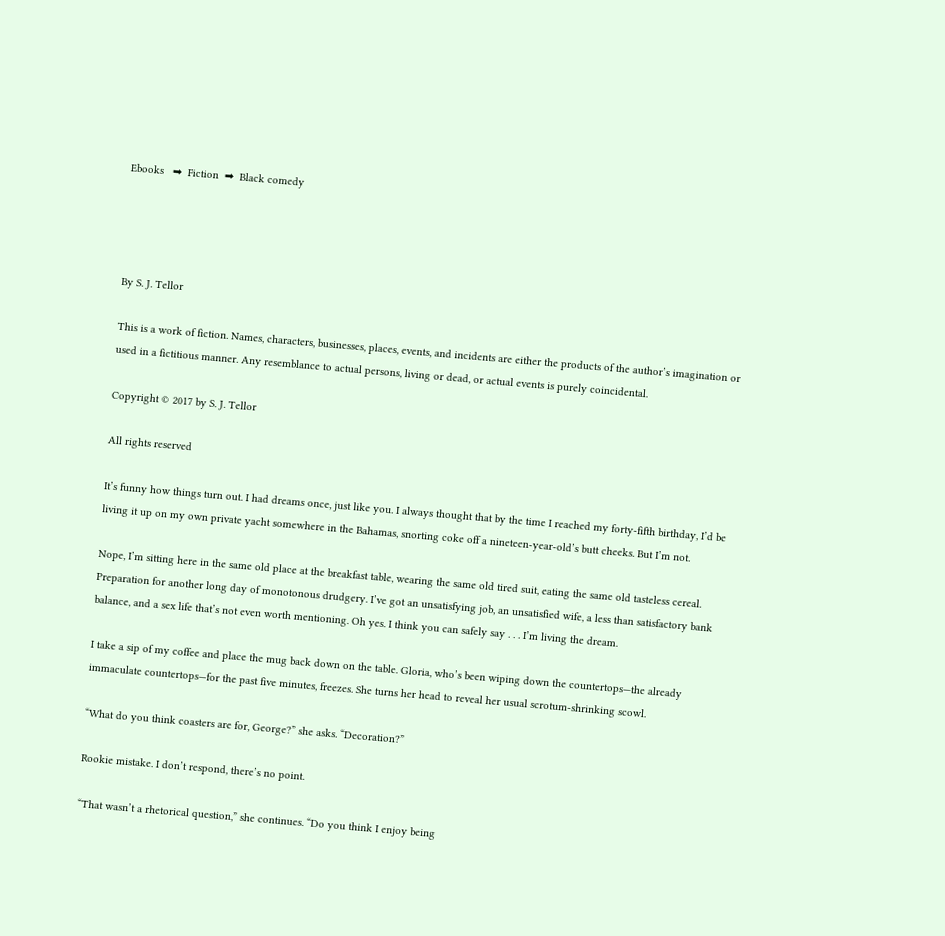Ebooks   ➡  Fiction  ➡  Black comedy




By S. J. Tellor

This is a work of fiction. Names, characters, businesses, places, events, and incidents are either the products of the author’s imagination or used in a fictitious manner. Any resemblance to actual persons, living or dead, or actual events is purely coincidental.

Copyright © 2017 by S. J. Tellor

All rights reserved

It’s funny how things turn out. I had dreams once, just like you. I always thought that by the time I reached my forty-fifth birthday, I’d be living it up on my own private yacht somewhere in the Bahamas, snorting coke off a nineteen-year-old’s butt cheeks. But I’m not.

Nope, I’m sitting here in the same old place at the breakfast table, wearing the same old tired suit, eating the same old tasteless cereal. Preparation for another long day of monotonous drudgery. I’ve got an unsatisfying job, an unsatisfied wife, a less than satisfactory bank balance, and a sex life that’s not even worth mentioning. Oh yes. I think you can safely say . . . I’m living the dream.

I take a sip of my coffee and place the mug back down on the table. Gloria, who’s been wiping down the countertops—the already immaculate countertops—for the past five minutes, freezes. She turns her head to reveal her usual scrotum-shrinking scowl.

“What do you think coasters are for, George?” she asks. “Decoration?”

Rookie mistake. I don’t respond, there’s no point.

“That wasn’t a rhetorical question,” she continues. “Do you think I enjoy being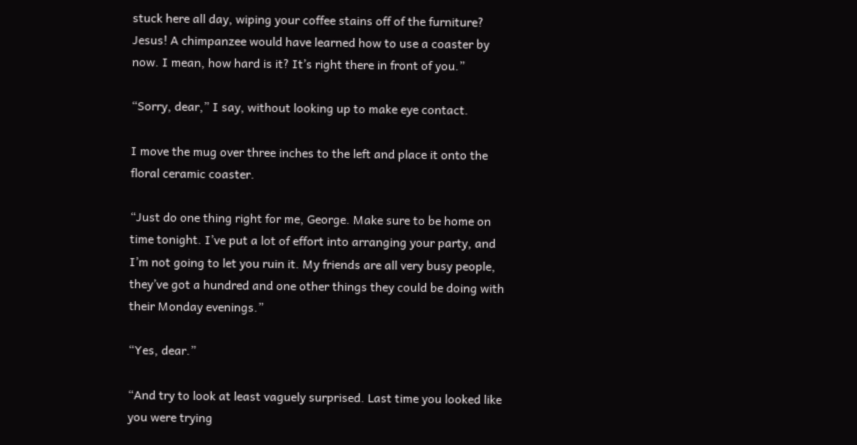stuck here all day, wiping your coffee stains off of the furniture? Jesus! A chimpanzee would have learned how to use a coaster by now. I mean, how hard is it? It’s right there in front of you.”

“Sorry, dear,” I say, without looking up to make eye contact.

I move the mug over three inches to the left and place it onto the floral ceramic coaster.

“Just do one thing right for me, George. Make sure to be home on time tonight. I’ve put a lot of effort into arranging your party, and I’m not going to let you ruin it. My friends are all very busy people, they’ve got a hundred and one other things they could be doing with their Monday evenings.”

“Yes, dear.”

“And try to look at least vaguely surprised. Last time you looked like you were trying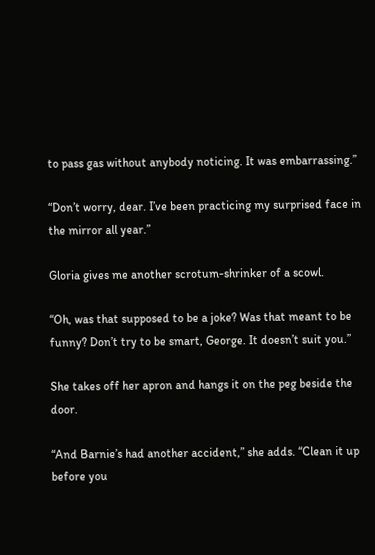to pass gas without anybody noticing. It was embarrassing.”

“Don’t worry, dear. I’ve been practicing my surprised face in the mirror all year.”

Gloria gives me another scrotum-shrinker of a scowl.

“Oh, was that supposed to be a joke? Was that meant to be funny? Don’t try to be smart, George. It doesn’t suit you.”

She takes off her apron and hangs it on the peg beside the door.

“And Barnie’s had another accident,” she adds. “Clean it up before you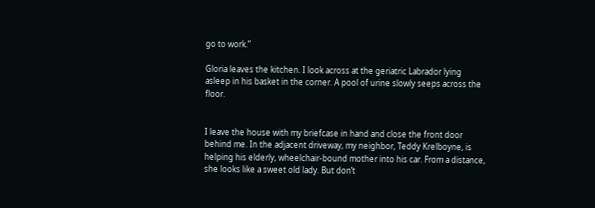go to work.”

Gloria leaves the kitchen. I look across at the geriatric Labrador lying asleep in his basket in the corner. A pool of urine slowly seeps across the floor.


I leave the house with my briefcase in hand and close the front door behind me. In the adjacent driveway, my neighbor, Teddy Krelboyne, is helping his elderly, wheelchair-bound mother into his car. From a distance, she looks like a sweet old lady. But don’t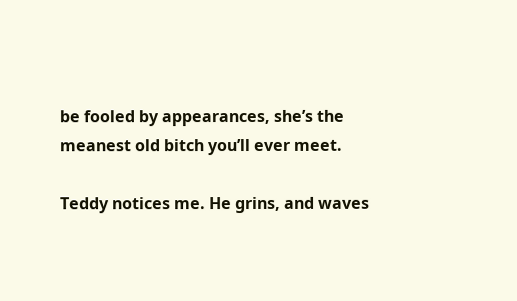be fooled by appearances, she’s the meanest old bitch you’ll ever meet.

Teddy notices me. He grins, and waves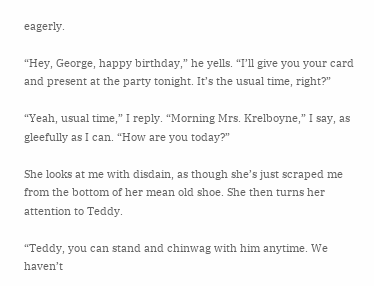eagerly.

“Hey, George, happy birthday,” he yells. “I’ll give you your card and present at the party tonight. It’s the usual time, right?”

“Yeah, usual time,” I reply. “Morning Mrs. Krelboyne,” I say, as gleefully as I can. “How are you today?”

She looks at me with disdain, as though she’s just scraped me from the bottom of her mean old shoe. She then turns her attention to Teddy.

“Teddy, you can stand and chinwag with him anytime. We haven’t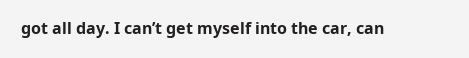got all day. I can’t get myself into the car, can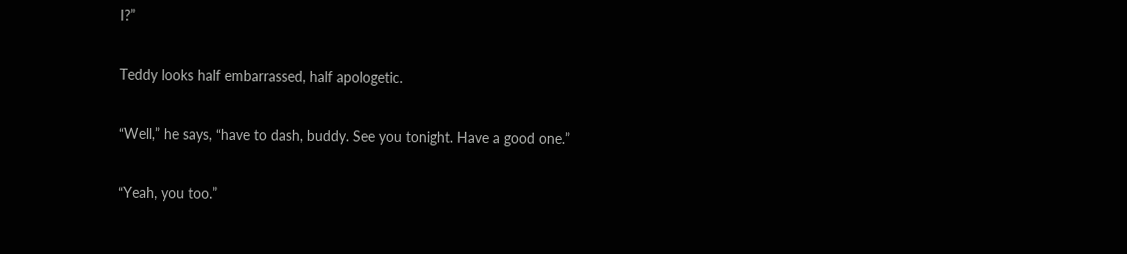I?”

Teddy looks half embarrassed, half apologetic.

“Well,” he says, “have to dash, buddy. See you tonight. Have a good one.”

“Yeah, you too.”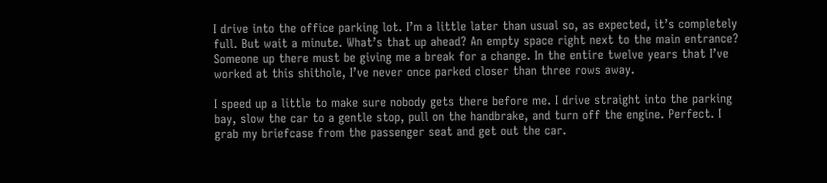I drive into the office parking lot. I’m a little later than usual so, as expected, it’s completely full. But wait a minute. What’s that up ahead? An empty space right next to the main entrance? Someone up there must be giving me a break for a change. In the entire twelve years that I’ve worked at this shithole, I’ve never once parked closer than three rows away.

I speed up a little to make sure nobody gets there before me. I drive straight into the parking bay, slow the car to a gentle stop, pull on the handbrake, and turn off the engine. Perfect. I grab my briefcase from the passenger seat and get out the car.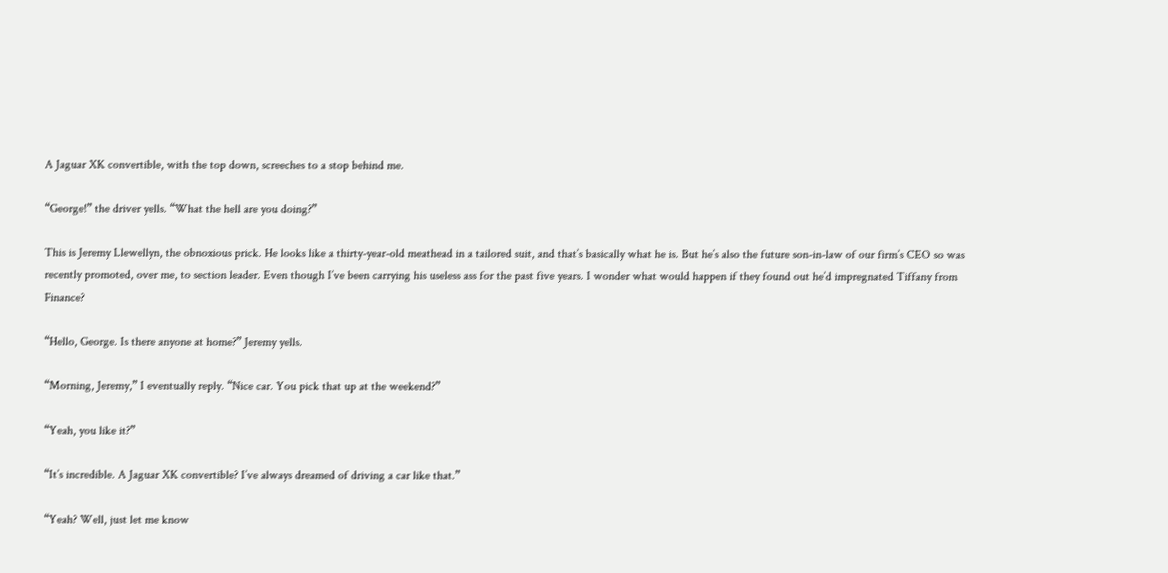A Jaguar XK convertible, with the top down, screeches to a stop behind me.

“George!” the driver yells. “What the hell are you doing?”

This is Jeremy Llewellyn, the obnoxious prick. He looks like a thirty-year-old meathead in a tailored suit, and that’s basically what he is. But he’s also the future son-in-law of our firm’s CEO so was recently promoted, over me, to section leader. Even though I’ve been carrying his useless ass for the past five years. I wonder what would happen if they found out he’d impregnated Tiffany from Finance?

“Hello, George. Is there anyone at home?” Jeremy yells.

“Morning, Jeremy,” I eventually reply. “Nice car. You pick that up at the weekend?”

“Yeah, you like it?”

“It’s incredible. A Jaguar XK convertible? I’ve always dreamed of driving a car like that.”

“Yeah? Well, just let me know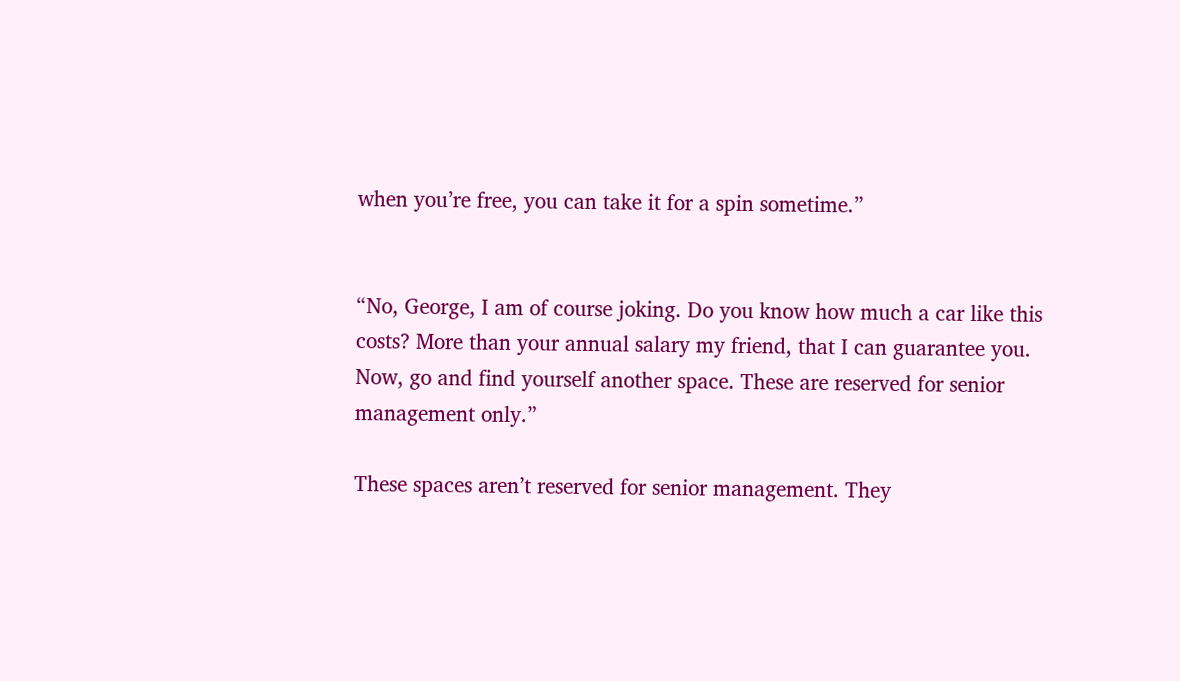when you’re free, you can take it for a spin sometime.”


“No, George, I am of course joking. Do you know how much a car like this costs? More than your annual salary my friend, that I can guarantee you. Now, go and find yourself another space. These are reserved for senior management only.”

These spaces aren’t reserved for senior management. They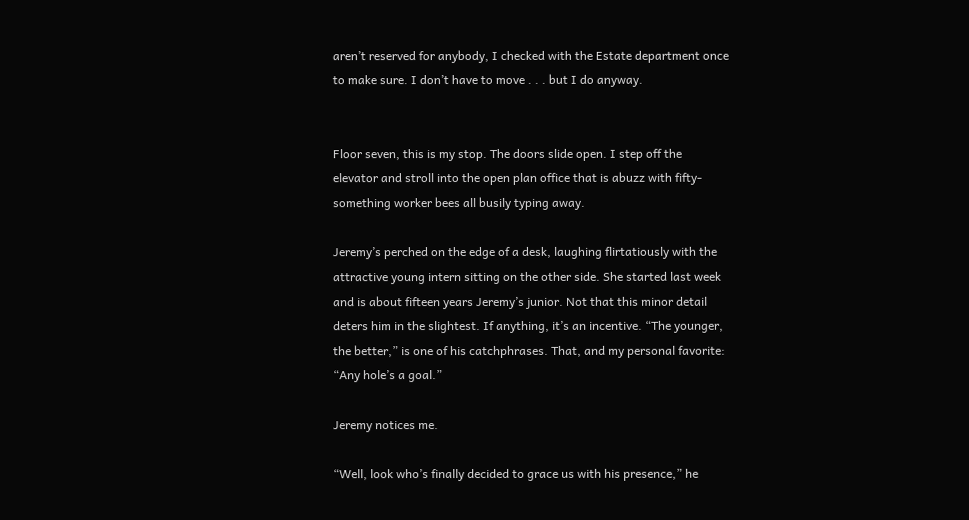aren’t reserved for anybody, I checked with the Estate department once to make sure. I don’t have to move . . . but I do anyway.


Floor seven, this is my stop. The doors slide open. I step off the elevator and stroll into the open plan office that is abuzz with fifty-something worker bees all busily typing away.

Jeremy’s perched on the edge of a desk, laughing flirtatiously with the attractive young intern sitting on the other side. She started last week and is about fifteen years Jeremy’s junior. Not that this minor detail deters him in the slightest. If anything, it’s an incentive. “The younger, the better,” is one of his catchphrases. That, and my personal favorite: “Any hole’s a goal.”

Jeremy notices me.

“Well, look who’s finally decided to grace us with his presence,” he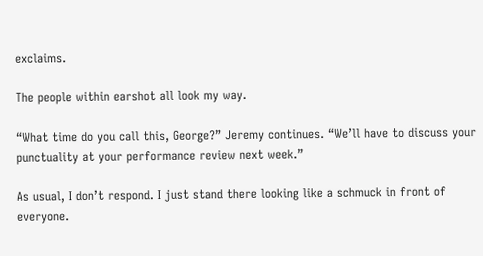exclaims.

The people within earshot all look my way.

“What time do you call this, George?” Jeremy continues. “We’ll have to discuss your punctuality at your performance review next week.”

As usual, I don’t respond. I just stand there looking like a schmuck in front of everyone.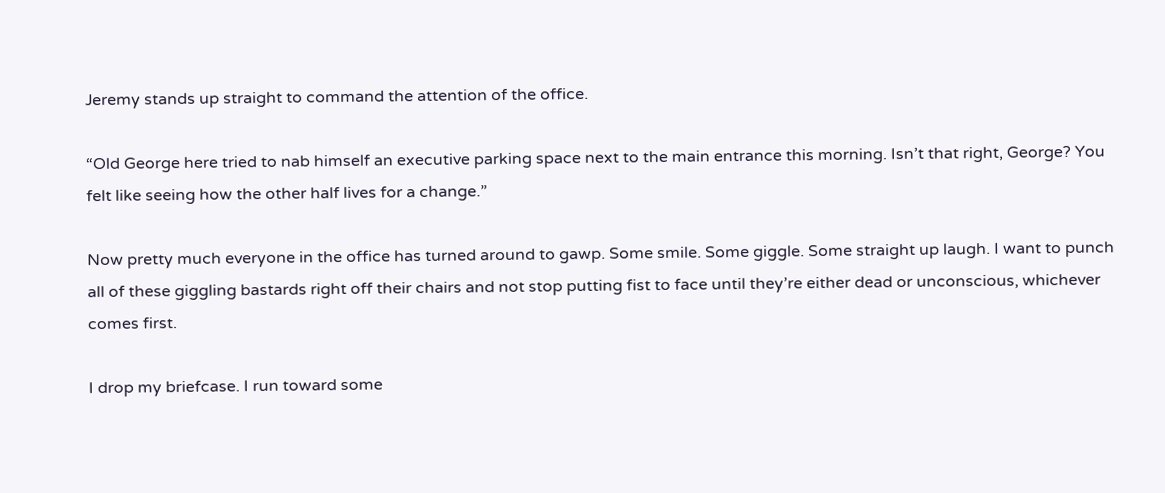Jeremy stands up straight to command the attention of the office.

“Old George here tried to nab himself an executive parking space next to the main entrance this morning. Isn’t that right, George? You felt like seeing how the other half lives for a change.”

Now pretty much everyone in the office has turned around to gawp. Some smile. Some giggle. Some straight up laugh. I want to punch all of these giggling bastards right off their chairs and not stop putting fist to face until they’re either dead or unconscious, whichever comes first.

I drop my briefcase. I run toward some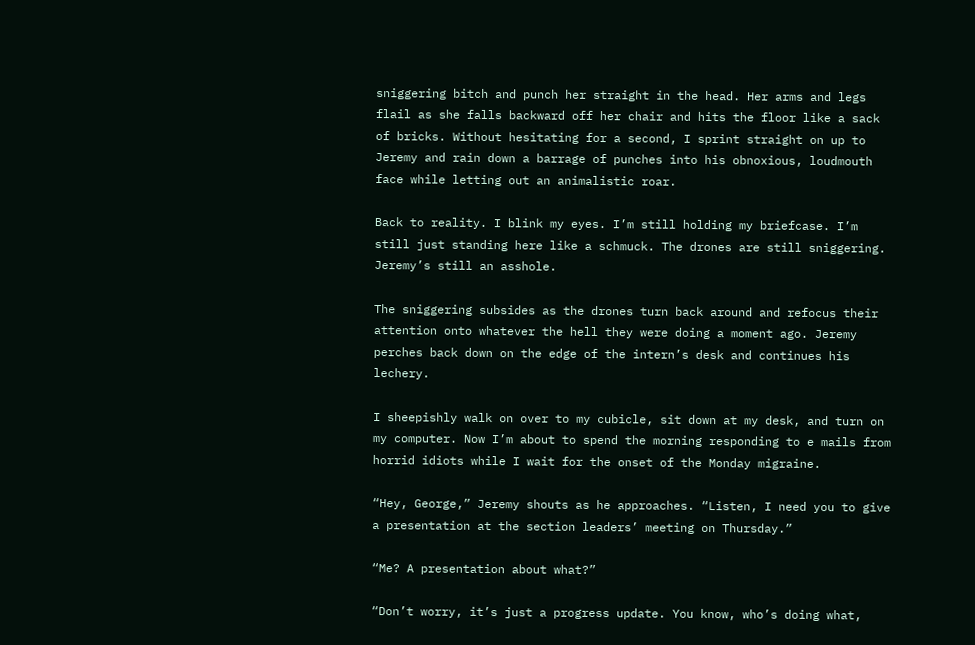sniggering bitch and punch her straight in the head. Her arms and legs flail as she falls backward off her chair and hits the floor like a sack of bricks. Without hesitating for a second, I sprint straight on up to Jeremy and rain down a barrage of punches into his obnoxious, loudmouth face while letting out an animalistic roar.

Back to reality. I blink my eyes. I’m still holding my briefcase. I’m still just standing here like a schmuck. The drones are still sniggering. Jeremy’s still an asshole.

The sniggering subsides as the drones turn back around and refocus their attention onto whatever the hell they were doing a moment ago. Jeremy perches back down on the edge of the intern’s desk and continues his lechery.

I sheepishly walk on over to my cubicle, sit down at my desk, and turn on my computer. Now I’m about to spend the morning responding to e mails from horrid idiots while I wait for the onset of the Monday migraine.

“Hey, George,” Jeremy shouts as he approaches. “Listen, I need you to give a presentation at the section leaders’ meeting on Thursday.”

“Me? A presentation about what?”

“Don’t worry, it’s just a progress update. You know, who’s doing what,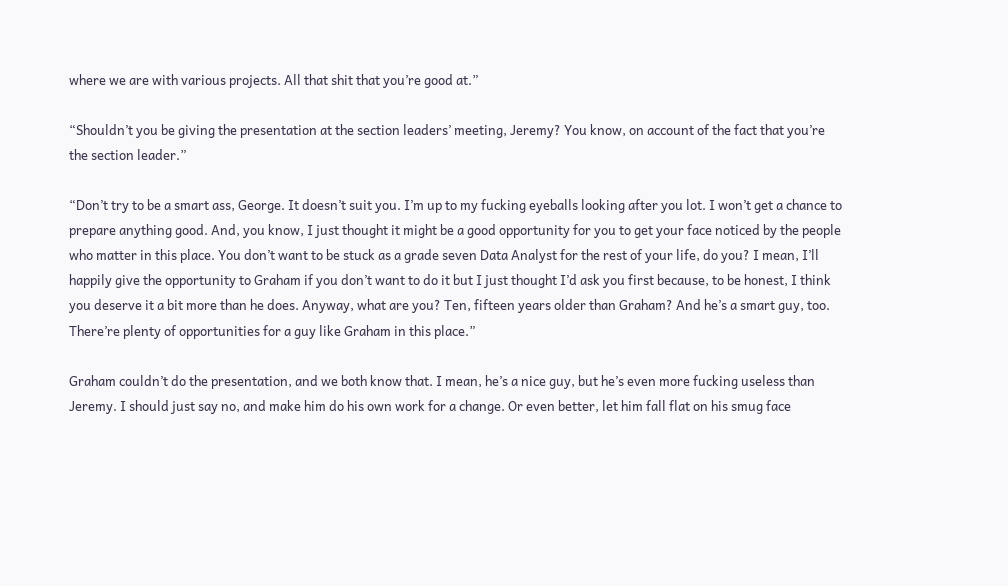where we are with various projects. All that shit that you’re good at.”

“Shouldn’t you be giving the presentation at the section leaders’ meeting, Jeremy? You know, on account of the fact that you’re the section leader.”

“Don’t try to be a smart ass, George. It doesn’t suit you. I’m up to my fucking eyeballs looking after you lot. I won’t get a chance to prepare anything good. And, you know, I just thought it might be a good opportunity for you to get your face noticed by the people who matter in this place. You don’t want to be stuck as a grade seven Data Analyst for the rest of your life, do you? I mean, I’ll happily give the opportunity to Graham if you don’t want to do it but I just thought I’d ask you first because, to be honest, I think you deserve it a bit more than he does. Anyway, what are you? Ten, fifteen years older than Graham? And he’s a smart guy, too. There’re plenty of opportunities for a guy like Graham in this place.”

Graham couldn’t do the presentation, and we both know that. I mean, he’s a nice guy, but he’s even more fucking useless than Jeremy. I should just say no, and make him do his own work for a change. Or even better, let him fall flat on his smug face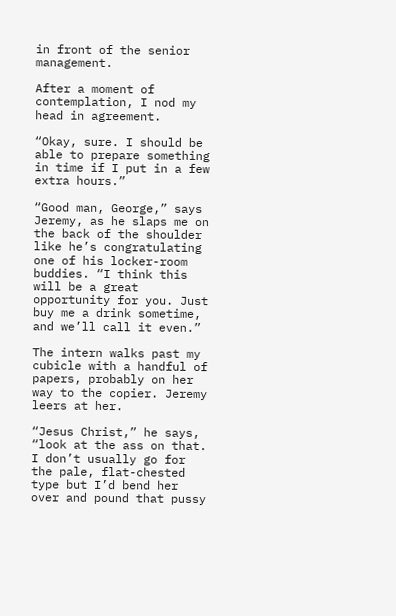in front of the senior management.

After a moment of contemplation, I nod my head in agreement.

“Okay, sure. I should be able to prepare something in time if I put in a few extra hours.”

“Good man, George,” says Jeremy, as he slaps me on the back of the shoulder like he’s congratulating one of his locker-room buddies. “I think this will be a great opportunity for you. Just buy me a drink sometime, and we’ll call it even.”

The intern walks past my cubicle with a handful of papers, probably on her way to the copier. Jeremy leers at her.

“Jesus Christ,” he says, “look at the ass on that. I don’t usually go for the pale, flat-chested type but I’d bend her over and pound that pussy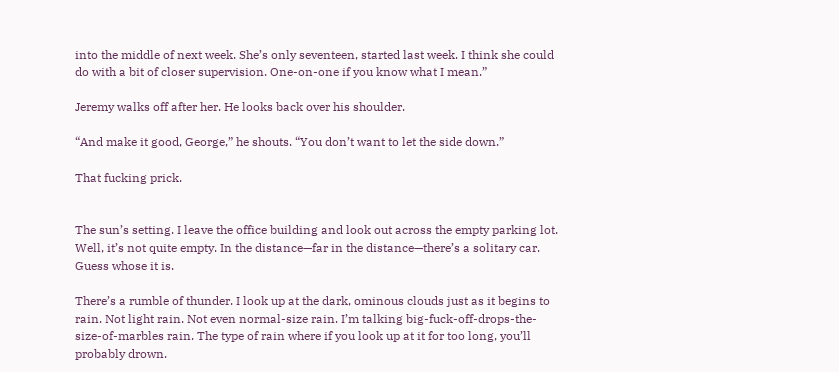into the middle of next week. She’s only seventeen, started last week. I think she could do with a bit of closer supervision. One-on-one if you know what I mean.”

Jeremy walks off after her. He looks back over his shoulder.

“And make it good, George,” he shouts. “You don’t want to let the side down.”

That fucking prick.


The sun’s setting. I leave the office building and look out across the empty parking lot. Well, it’s not quite empty. In the distance—far in the distance—there’s a solitary car. Guess whose it is.

There’s a rumble of thunder. I look up at the dark, ominous clouds just as it begins to rain. Not light rain. Not even normal-size rain. I’m talking big-fuck-off-drops-the-size-of-marbles rain. The type of rain where if you look up at it for too long, you’ll probably drown.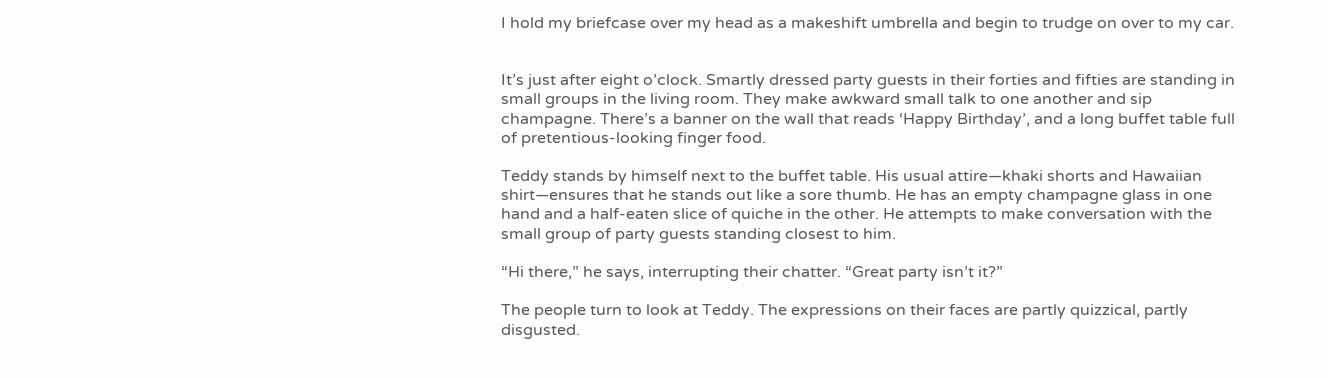I hold my briefcase over my head as a makeshift umbrella and begin to trudge on over to my car.


It’s just after eight o’clock. Smartly dressed party guests in their forties and fifties are standing in small groups in the living room. They make awkward small talk to one another and sip champagne. There’s a banner on the wall that reads ‘Happy Birthday’, and a long buffet table full of pretentious-looking finger food.

Teddy stands by himself next to the buffet table. His usual attire—khaki shorts and Hawaiian shirt—ensures that he stands out like a sore thumb. He has an empty champagne glass in one hand and a half-eaten slice of quiche in the other. He attempts to make conversation with the small group of party guests standing closest to him.

“Hi there,” he says, interrupting their chatter. “Great party isn’t it?”

The people turn to look at Teddy. The expressions on their faces are partly quizzical, partly disgusted.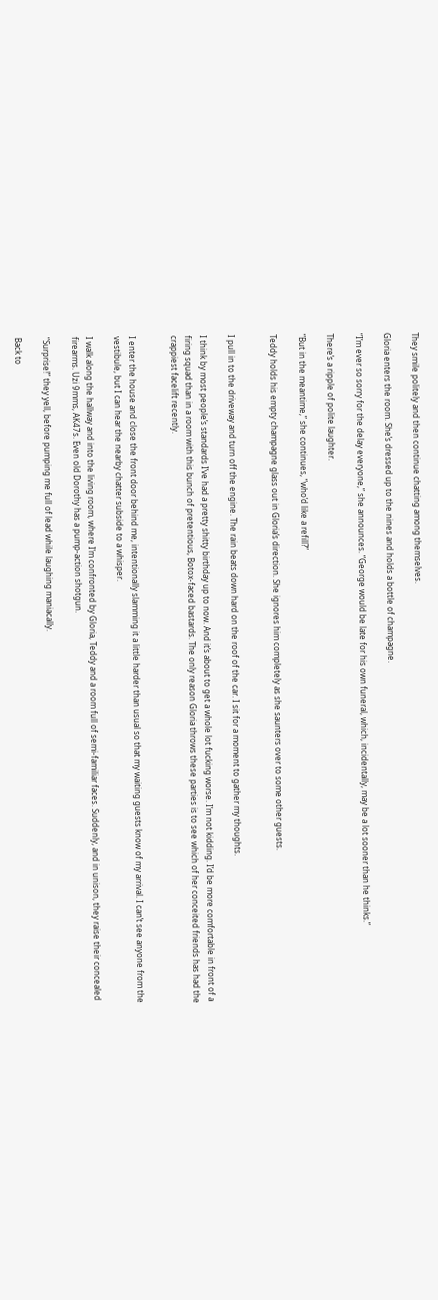They smile politely and then continue chatting among themselves.

Gloria enters the room. She’s dressed up to the nines and holds a bottle of champagne.

“I’m ever so sorry for the delay everyone,” she announces. “George would be late for his own funeral, which, incidentally, may be a lot sooner than he thinks.”

There’s a ripple of polite laughter.

“But in the meantime,” she continues, “who’d like a refill?”

Teddy holds his empty champagne glass out in Gloria’s direction. She ignores him completely as she saunters over to some other guests.


I pull in to the driveway and turn off the engine. The rain beats down hard on the roof of the car. I sit for a moment to gather my thoughts.

I think by most people’s standards I’ve had a pretty shitty birthday up to now. And it’s about to get a whole lot fucking worse. I’m not kidding. I’d be more comfortable in front of a firing squad than in a room with this bunch of pretentious, Botox-faced bastards. The only reason Gloria throws these parties is to see which of her conceited friends has had the crappiest facelift recently.


I enter the house and close the front door behind me, intentionally slamming it a little harder than usual so that my waiting guests know of my arrival. I can’t see anyone from the vestibule, but I can hear the nearby chatter subside to a whisper.

I walk along the hallway and into the living room, where I’m confronted by Gloria, Teddy and a room full of semi-familiar faces. Suddenly, and in unison, they raise their concealed firearms. Uzi 9mms, AK47s. Even old Dorothy has a pump-action shotgun.

“Surprise!” they yell, before pumping me full of lead while laughing maniacally.

Back to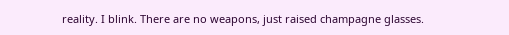reality. I blink. There are no weapons, just raised champagne glasses.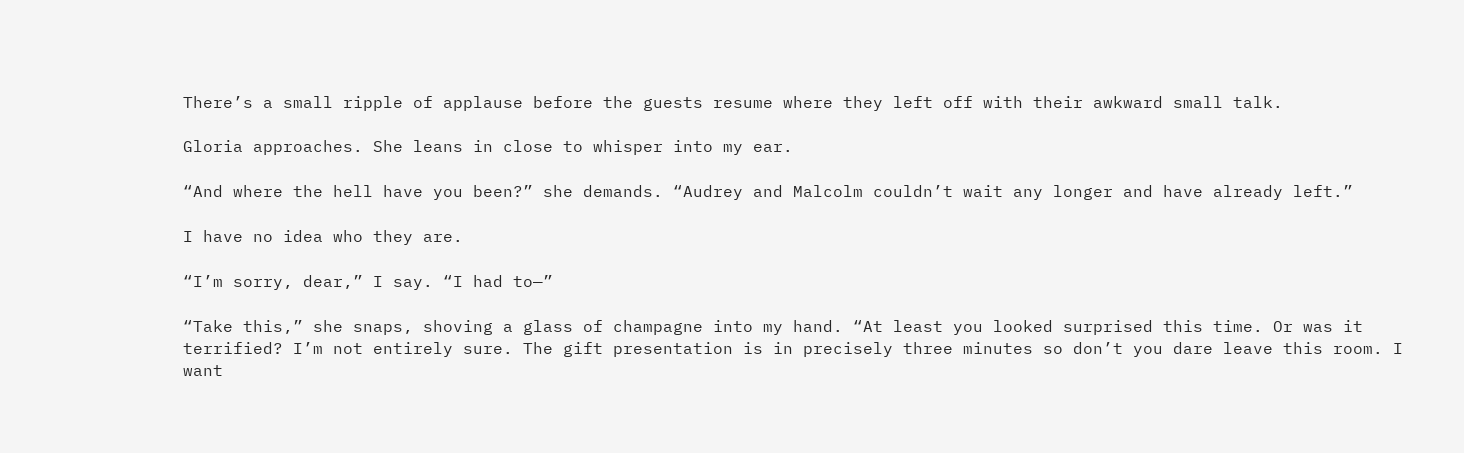There’s a small ripple of applause before the guests resume where they left off with their awkward small talk.

Gloria approaches. She leans in close to whisper into my ear.

“And where the hell have you been?” she demands. “Audrey and Malcolm couldn’t wait any longer and have already left.”

I have no idea who they are.

“I’m sorry, dear,” I say. “I had to—”

“Take this,” she snaps, shoving a glass of champagne into my hand. “At least you looked surprised this time. Or was it terrified? I’m not entirely sure. The gift presentation is in precisely three minutes so don’t you dare leave this room. I want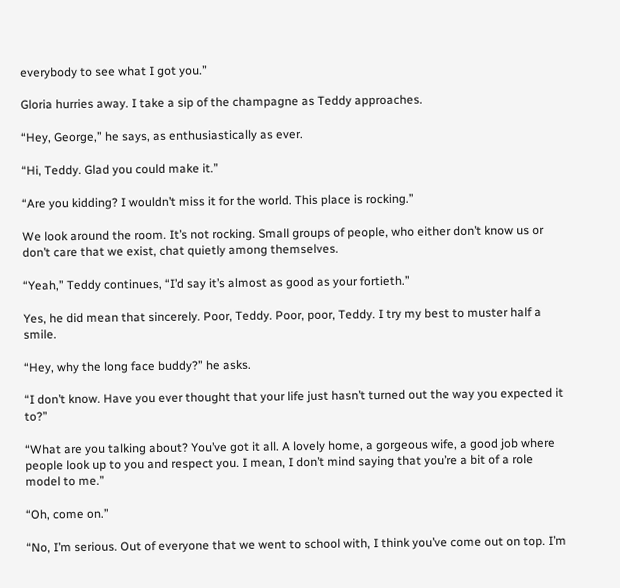everybody to see what I got you.”

Gloria hurries away. I take a sip of the champagne as Teddy approaches.

“Hey, George,” he says, as enthusiastically as ever.

“Hi, Teddy. Glad you could make it.”

“Are you kidding? I wouldn’t miss it for the world. This place is rocking.”

We look around the room. It’s not rocking. Small groups of people, who either don’t know us or don’t care that we exist, chat quietly among themselves.

“Yeah,” Teddy continues, “I’d say it’s almost as good as your fortieth.”

Yes, he did mean that sincerely. Poor, Teddy. Poor, poor, Teddy. I try my best to muster half a smile.

“Hey, why the long face buddy?” he asks.

“I don’t know. Have you ever thought that your life just hasn’t turned out the way you expected it to?”

“What are you talking about? You’ve got it all. A lovely home, a gorgeous wife, a good job where people look up to you and respect you. I mean, I don’t mind saying that you’re a bit of a role model to me.”

“Oh, come on.”

“No, I’m serious. Out of everyone that we went to school with, I think you’ve come out on top. I’m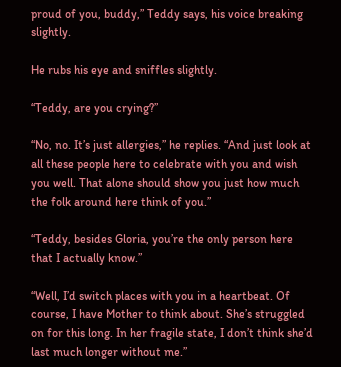proud of you, buddy,” Teddy says, his voice breaking slightly.

He rubs his eye and sniffles slightly.

“Teddy, are you crying?”

“No, no. It’s just allergies,” he replies. “And just look at all these people here to celebrate with you and wish you well. That alone should show you just how much the folk around here think of you.”

“Teddy, besides Gloria, you’re the only person here that I actually know.”

“Well, I’d switch places with you in a heartbeat. Of course, I have Mother to think about. She’s struggled on for this long. In her fragile state, I don’t think she’d last much longer without me.”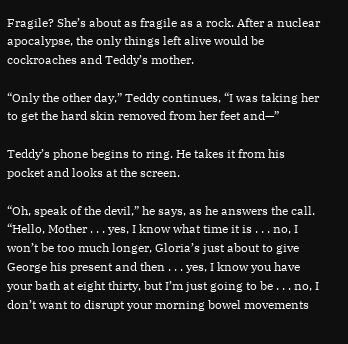Fragile? She’s about as fragile as a rock. After a nuclear apocalypse, the only things left alive would be cockroaches and Teddy’s mother.

“Only the other day,” Teddy continues, “I was taking her to get the hard skin removed from her feet and—”

Teddy’s phone begins to ring. He takes it from his pocket and looks at the screen.

“Oh, speak of the devil,” he says, as he answers the call. “Hello, Mother . . . yes, I know what time it is . . . no, I won’t be too much longer, Gloria’s just about to give George his present and then . . . yes, I know you have your bath at eight thirty, but I’m just going to be . . . no, I don’t want to disrupt your morning bowel movements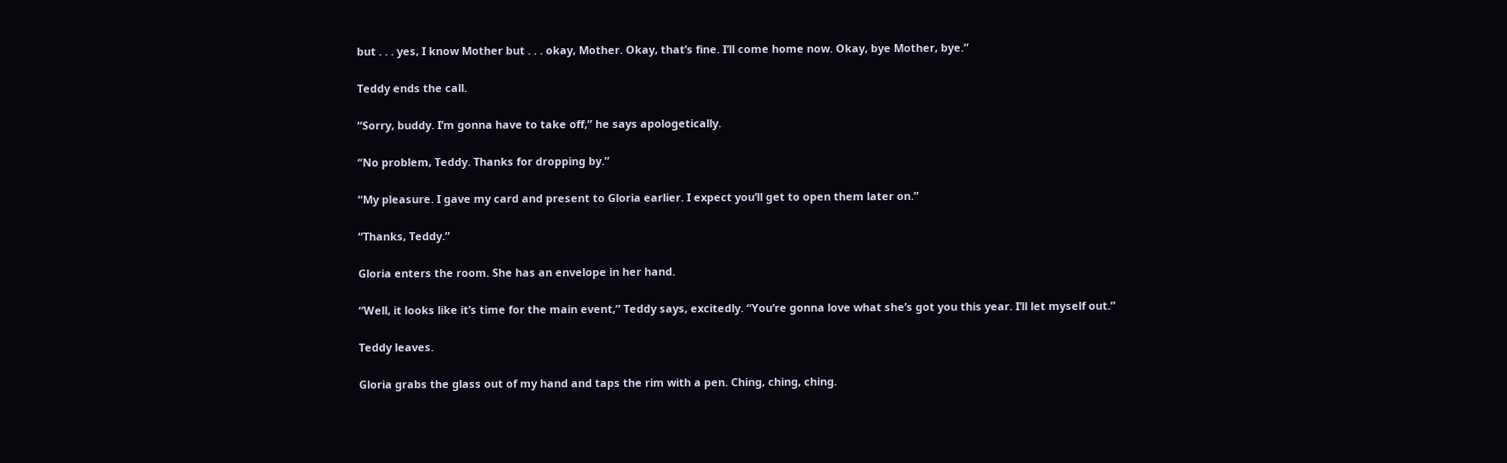but . . . yes, I know Mother but . . . okay, Mother. Okay, that’s fine. I’ll come home now. Okay, bye Mother, bye.”

Teddy ends the call.

“Sorry, buddy. I’m gonna have to take off,” he says apologetically.

“No problem, Teddy. Thanks for dropping by.”

“My pleasure. I gave my card and present to Gloria earlier. I expect you’ll get to open them later on.”

“Thanks, Teddy.”

Gloria enters the room. She has an envelope in her hand.

“Well, it looks like it’s time for the main event,” Teddy says, excitedly. “You’re gonna love what she’s got you this year. I’ll let myself out.”

Teddy leaves.

Gloria grabs the glass out of my hand and taps the rim with a pen. Ching, ching, ching.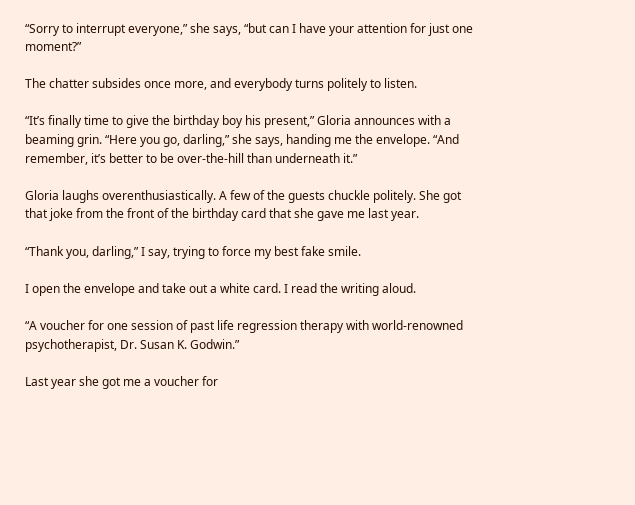“Sorry to interrupt everyone,” she says, “but can I have your attention for just one moment?”

The chatter subsides once more, and everybody turns politely to listen.

“It’s finally time to give the birthday boy his present,” Gloria announces with a beaming grin. “Here you go, darling,” she says, handing me the envelope. “And remember, it’s better to be over-the-hill than underneath it.”

Gloria laughs overenthusiastically. A few of the guests chuckle politely. She got that joke from the front of the birthday card that she gave me last year.

“Thank you, darling,” I say, trying to force my best fake smile.

I open the envelope and take out a white card. I read the writing aloud.

“A voucher for one session of past life regression therapy with world-renowned psychotherapist, Dr. Susan K. Godwin.”

Last year she got me a voucher for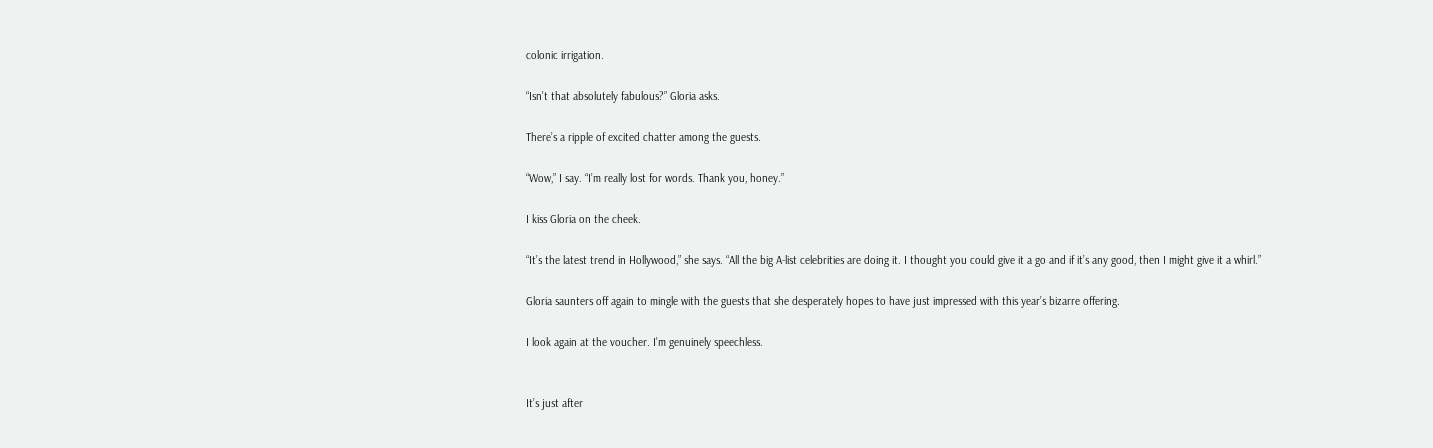colonic irrigation.

“Isn’t that absolutely fabulous?” Gloria asks.

There’s a ripple of excited chatter among the guests.

“Wow,” I say. “I’m really lost for words. Thank you, honey.”

I kiss Gloria on the cheek.

“It’s the latest trend in Hollywood,” she says. “All the big A-list celebrities are doing it. I thought you could give it a go and if it’s any good, then I might give it a whirl.”

Gloria saunters off again to mingle with the guests that she desperately hopes to have just impressed with this year’s bizarre offering.

I look again at the voucher. I’m genuinely speechless.


It’s just after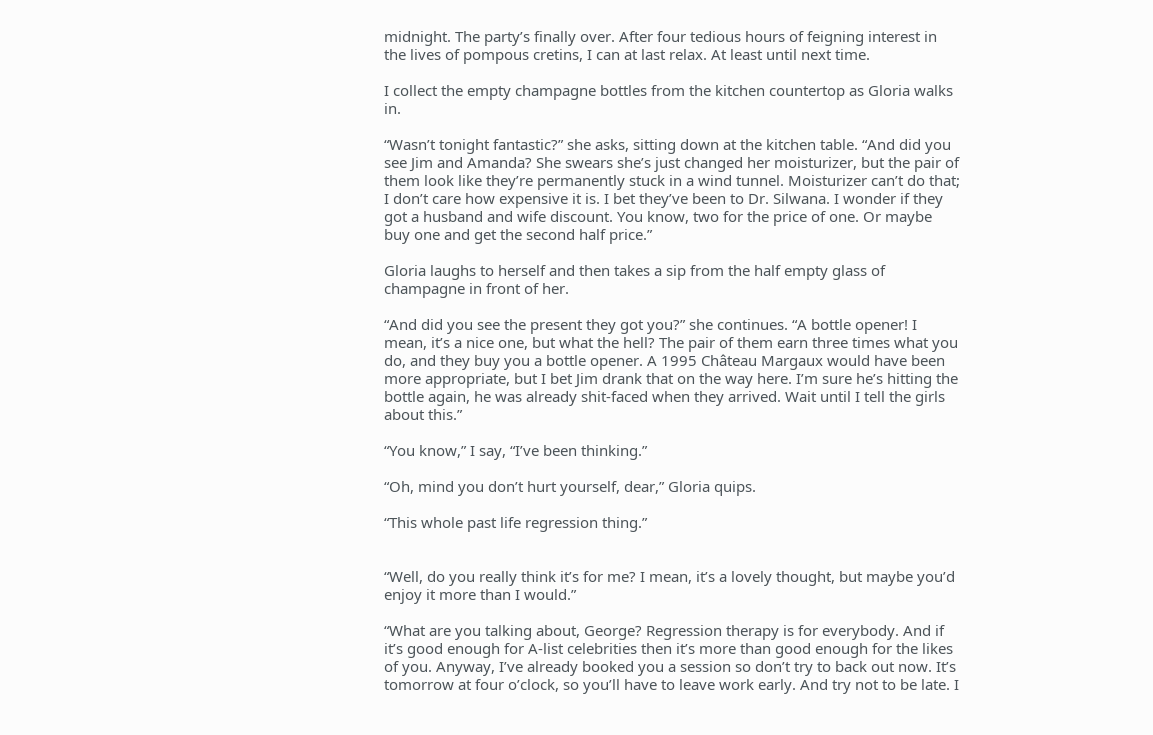midnight. The party’s finally over. After four tedious hours of feigning interest in the lives of pompous cretins, I can at last relax. At least until next time.

I collect the empty champagne bottles from the kitchen countertop as Gloria walks in.

“Wasn’t tonight fantastic?” she asks, sitting down at the kitchen table. “And did you see Jim and Amanda? She swears she’s just changed her moisturizer, but the pair of them look like they’re permanently stuck in a wind tunnel. Moisturizer can’t do that; I don’t care how expensive it is. I bet they’ve been to Dr. Silwana. I wonder if they got a husband and wife discount. You know, two for the price of one. Or maybe buy one and get the second half price.”

Gloria laughs to herself and then takes a sip from the half empty glass of champagne in front of her.

“And did you see the present they got you?” she continues. “A bottle opener! I mean, it’s a nice one, but what the hell? The pair of them earn three times what you do, and they buy you a bottle opener. A 1995 Château Margaux would have been more appropriate, but I bet Jim drank that on the way here. I’m sure he’s hitting the bottle again, he was already shit-faced when they arrived. Wait until I tell the girls about this.”

“You know,” I say, “I’ve been thinking.”

“Oh, mind you don’t hurt yourself, dear,” Gloria quips.

“This whole past life regression thing.”


“Well, do you really think it’s for me? I mean, it’s a lovely thought, but maybe you’d enjoy it more than I would.”

“What are you talking about, George? Regression therapy is for everybody. And if it’s good enough for A-list celebrities then it’s more than good enough for the likes of you. Anyway, I’ve already booked you a session so don’t try to back out now. It’s tomorrow at four o’clock, so you’ll have to leave work early. And try not to be late. I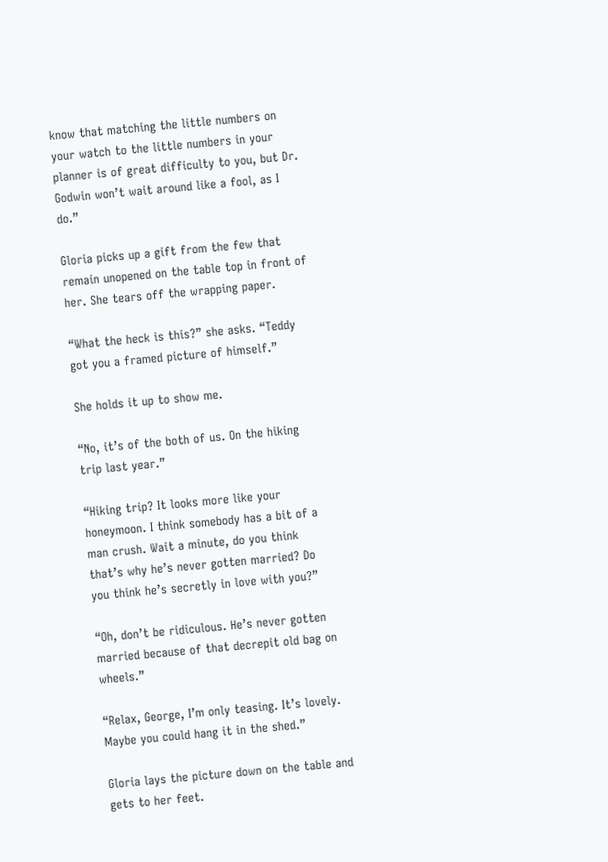know that matching the little numbers on your watch to the little numbers in your planner is of great difficulty to you, but Dr. Godwin won’t wait around like a fool, as I do.”

Gloria picks up a gift from the few that remain unopened on the table top in front of her. She tears off the wrapping paper.

“What the heck is this?” she asks. “Teddy got you a framed picture of himself.”

She holds it up to show me.

“No, it’s of the both of us. On the hiking trip last year.”

“Hiking trip? It looks more like your honeymoon. I think somebody has a bit of a man crush. Wait a minute, do you think that’s why he’s never gotten married? Do you think he’s secretly in love with you?”

“Oh, don’t be ridiculous. He’s never gotten married because of that decrepit old bag on wheels.”

“Relax, George, I’m only teasing. It’s lovely. Maybe you could hang it in the shed.”

Gloria lays the picture down on the table and gets to her feet.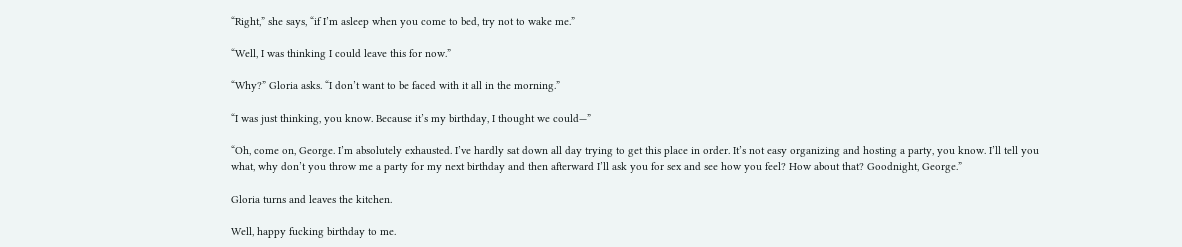“Right,” she says, “if I’m asleep when you come to bed, try not to wake me.”

“Well, I was thinking I could leave this for now.”

“Why?” Gloria asks. “I don’t want to be faced with it all in the morning.”

“I was just thinking, you know. Because it’s my birthday, I thought we could—”

“Oh, come on, George. I’m absolutely exhausted. I’ve hardly sat down all day trying to get this place in order. It’s not easy organizing and hosting a party, you know. I’ll tell you what, why don’t you throw me a party for my next birthday and then afterward I’ll ask you for sex and see how you feel? How about that? Goodnight, George.”

Gloria turns and leaves the kitchen.

Well, happy fucking birthday to me.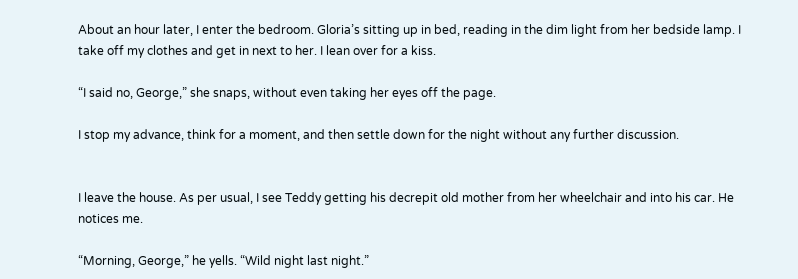About an hour later, I enter the bedroom. Gloria’s sitting up in bed, reading in the dim light from her bedside lamp. I take off my clothes and get in next to her. I lean over for a kiss.

“I said no, George,” she snaps, without even taking her eyes off the page.

I stop my advance, think for a moment, and then settle down for the night without any further discussion.


I leave the house. As per usual, I see Teddy getting his decrepit old mother from her wheelchair and into his car. He notices me.

“Morning, George,” he yells. “Wild night last night.”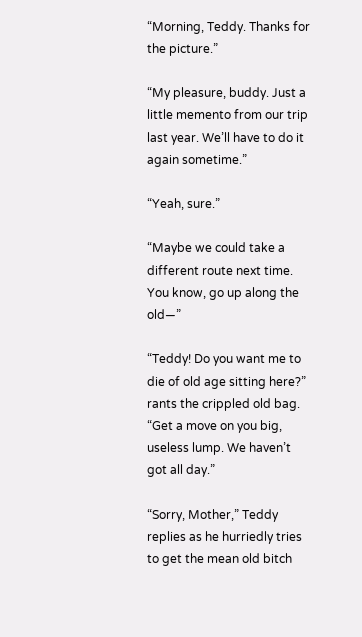“Morning, Teddy. Thanks for the picture.”

“My pleasure, buddy. Just a little memento from our trip last year. We’ll have to do it again sometime.”

“Yeah, sure.”

“Maybe we could take a different route next time. You know, go up along the old—”

“Teddy! Do you want me to die of old age sitting here?” rants the crippled old bag. “Get a move on you big, useless lump. We haven’t got all day.”

“Sorry, Mother,” Teddy replies as he hurriedly tries to get the mean old bitch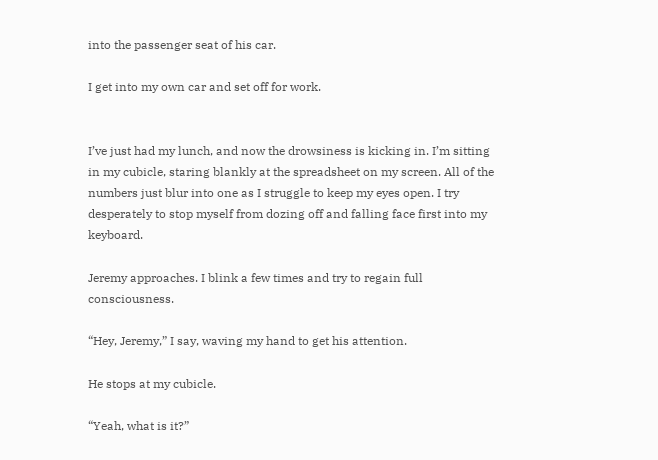into the passenger seat of his car.

I get into my own car and set off for work.


I’ve just had my lunch, and now the drowsiness is kicking in. I’m sitting in my cubicle, staring blankly at the spreadsheet on my screen. All of the numbers just blur into one as I struggle to keep my eyes open. I try desperately to stop myself from dozing off and falling face first into my keyboard.

Jeremy approaches. I blink a few times and try to regain full consciousness.

“Hey, Jeremy,” I say, waving my hand to get his attention.

He stops at my cubicle.

“Yeah, what is it?”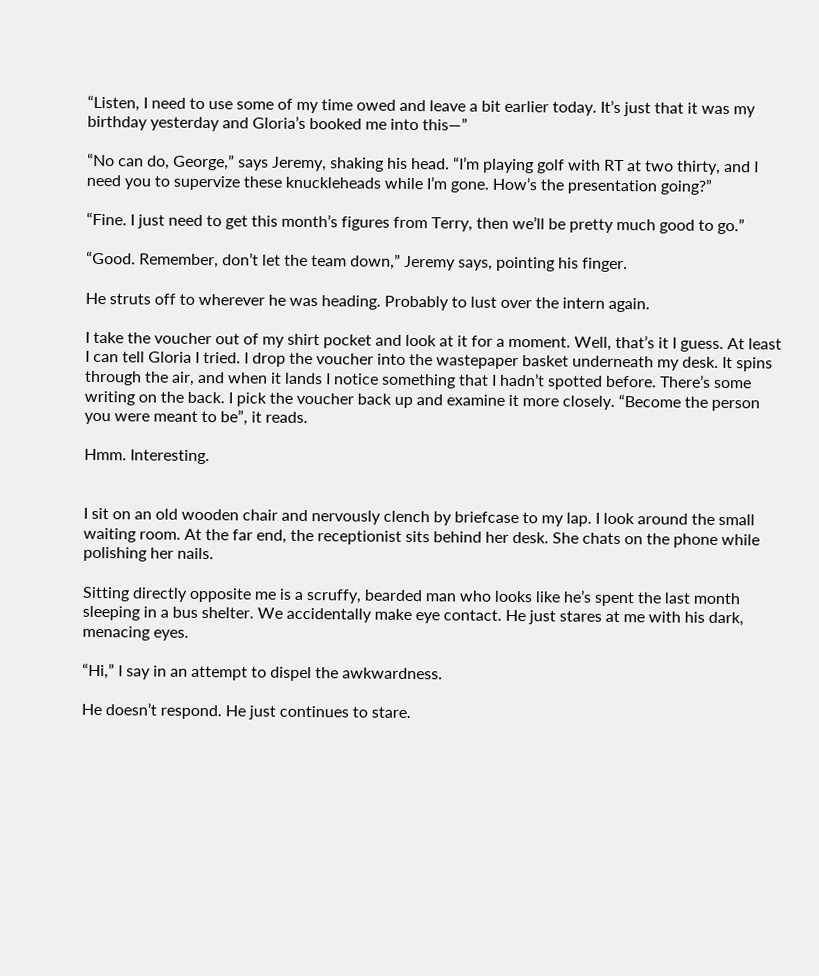“Listen, I need to use some of my time owed and leave a bit earlier today. It’s just that it was my birthday yesterday and Gloria’s booked me into this—”

“No can do, George,” says Jeremy, shaking his head. “I’m playing golf with RT at two thirty, and I need you to supervize these knuckleheads while I’m gone. How’s the presentation going?”

“Fine. I just need to get this month’s figures from Terry, then we’ll be pretty much good to go.”

“Good. Remember, don’t let the team down,” Jeremy says, pointing his finger.

He struts off to wherever he was heading. Probably to lust over the intern again.

I take the voucher out of my shirt pocket and look at it for a moment. Well, that’s it I guess. At least I can tell Gloria I tried. I drop the voucher into the wastepaper basket underneath my desk. It spins through the air, and when it lands I notice something that I hadn’t spotted before. There’s some writing on the back. I pick the voucher back up and examine it more closely. “Become the person you were meant to be”, it reads.

Hmm. Interesting.


I sit on an old wooden chair and nervously clench by briefcase to my lap. I look around the small waiting room. At the far end, the receptionist sits behind her desk. She chats on the phone while polishing her nails.

Sitting directly opposite me is a scruffy, bearded man who looks like he’s spent the last month sleeping in a bus shelter. We accidentally make eye contact. He just stares at me with his dark, menacing eyes.

“Hi,” I say in an attempt to dispel the awkwardness.

He doesn’t respond. He just continues to stare.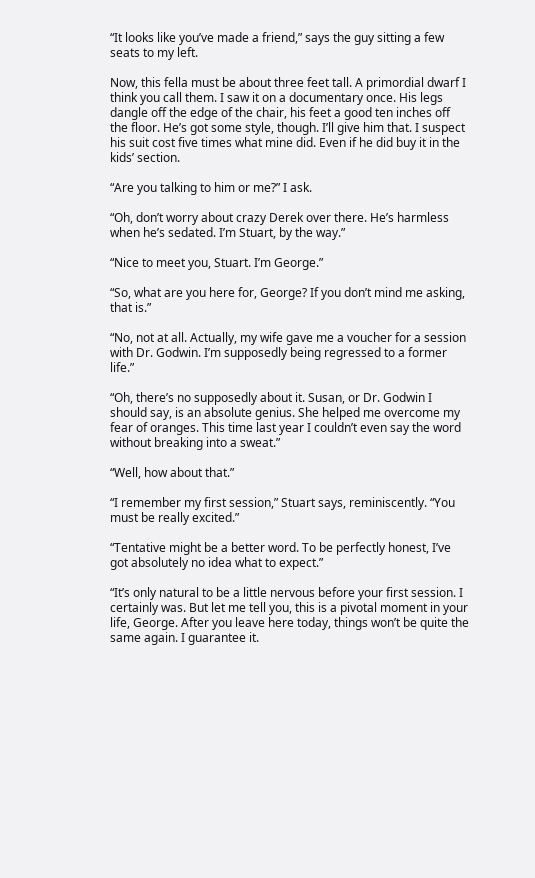“It looks like you’ve made a friend,” says the guy sitting a few seats to my left.

Now, this fella must be about three feet tall. A primordial dwarf I think you call them. I saw it on a documentary once. His legs dangle off the edge of the chair, his feet a good ten inches off the floor. He’s got some style, though. I’ll give him that. I suspect his suit cost five times what mine did. Even if he did buy it in the kids’ section.

“Are you talking to him or me?” I ask.

“Oh, don’t worry about crazy Derek over there. He’s harmless when he’s sedated. I’m Stuart, by the way.”

“Nice to meet you, Stuart. I’m George.”

“So, what are you here for, George? If you don’t mind me asking, that is.”

“No, not at all. Actually, my wife gave me a voucher for a session with Dr. Godwin. I’m supposedly being regressed to a former life.”

“Oh, there’s no supposedly about it. Susan, or Dr. Godwin I should say, is an absolute genius. She helped me overcome my fear of oranges. This time last year I couldn’t even say the word without breaking into a sweat.”

“Well, how about that.”

“I remember my first session,” Stuart says, reminiscently. “You must be really excited.”

“Tentative might be a better word. To be perfectly honest, I’ve got absolutely no idea what to expect.”

“It’s only natural to be a little nervous before your first session. I certainly was. But let me tell you, this is a pivotal moment in your life, George. After you leave here today, things won’t be quite the same again. I guarantee it.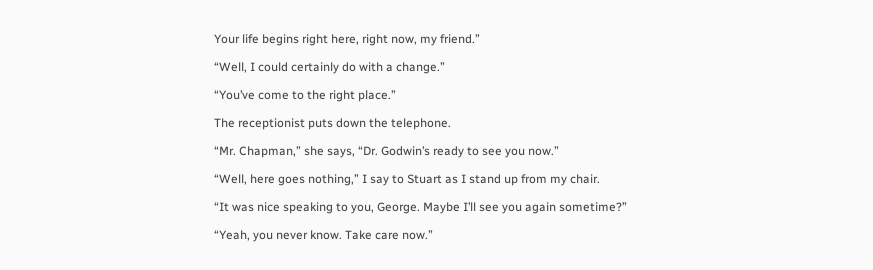Your life begins right here, right now, my friend.”

“Well, I could certainly do with a change.”

“You’ve come to the right place.”

The receptionist puts down the telephone.

“Mr. Chapman,” she says, “Dr. Godwin’s ready to see you now.”

“Well, here goes nothing,” I say to Stuart as I stand up from my chair.

“It was nice speaking to you, George. Maybe I’ll see you again sometime?”

“Yeah, you never know. Take care now.”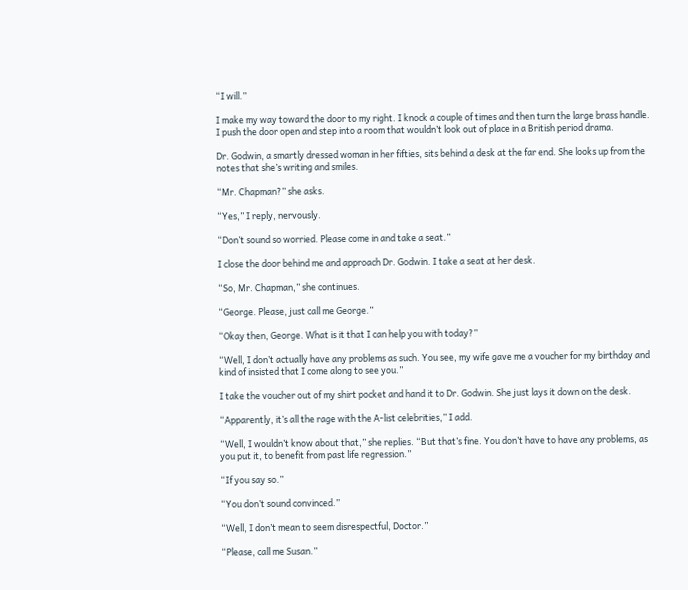“I will.”

I make my way toward the door to my right. I knock a couple of times and then turn the large brass handle. I push the door open and step into a room that wouldn’t look out of place in a British period drama.

Dr. Godwin, a smartly dressed woman in her fifties, sits behind a desk at the far end. She looks up from the notes that she’s writing and smiles.

“Mr. Chapman?” she asks.

“Yes,” I reply, nervously.

“Don’t sound so worried. Please come in and take a seat.”

I close the door behind me and approach Dr. Godwin. I take a seat at her desk.

“So, Mr. Chapman,” she continues.

“George. Please, just call me George.”

“Okay then, George. What is it that I can help you with today?”

“Well, I don’t actually have any problems as such. You see, my wife gave me a voucher for my birthday and kind of insisted that I come along to see you.”

I take the voucher out of my shirt pocket and hand it to Dr. Godwin. She just lays it down on the desk.

“Apparently, it’s all the rage with the A-list celebrities,” I add.

“Well, I wouldn’t know about that,” she replies. “But that’s fine. You don’t have to have any problems, as you put it, to benefit from past life regression.”

“If you say so.”

“You don’t sound convinced.”

“Well, I don’t mean to seem disrespectful, Doctor.”

“Please, call me Susan.”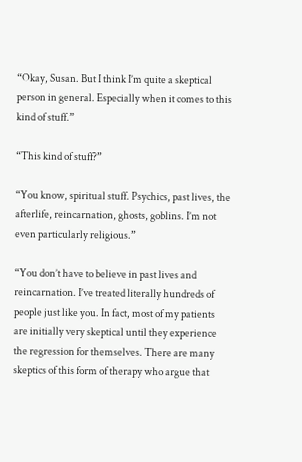“Okay, Susan. But I think I’m quite a skeptical person in general. Especially when it comes to this kind of stuff.”

“This kind of stuff?”

“You know, spiritual stuff. Psychics, past lives, the afterlife, reincarnation, ghosts, goblins. I’m not even particularly religious.”

“You don’t have to believe in past lives and reincarnation. I’ve treated literally hundreds of people just like you. In fact, most of my patients are initially very skeptical until they experience the regression for themselves. There are many skeptics of this form of therapy who argue that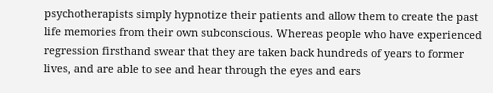psychotherapists simply hypnotize their patients and allow them to create the past life memories from their own subconscious. Whereas people who have experienced regression firsthand swear that they are taken back hundreds of years to former lives, and are able to see and hear through the eyes and ears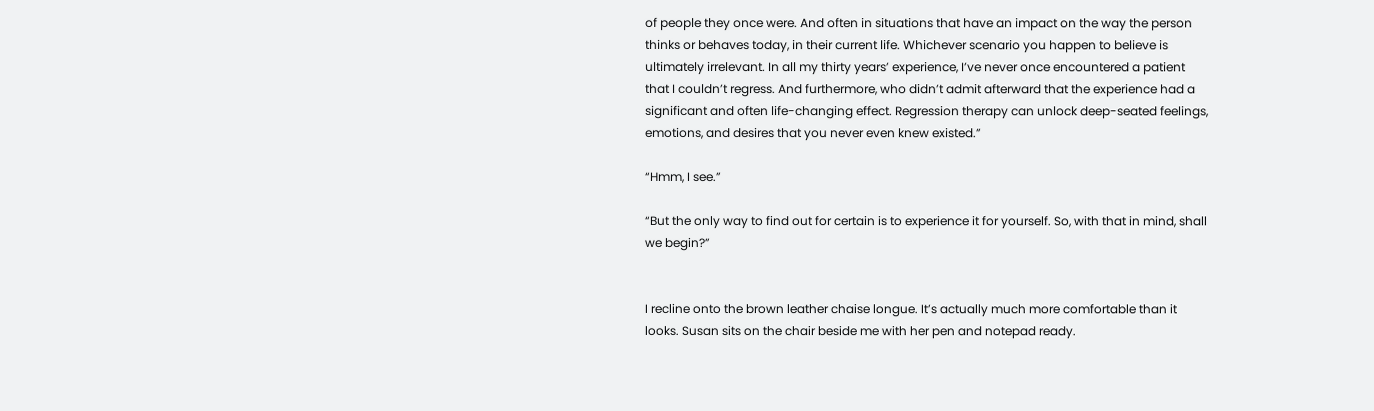of people they once were. And often in situations that have an impact on the way the person thinks or behaves today, in their current life. Whichever scenario you happen to believe is ultimately irrelevant. In all my thirty years’ experience, I’ve never once encountered a patient that I couldn’t regress. And furthermore, who didn’t admit afterward that the experience had a significant and often life-changing effect. Regression therapy can unlock deep-seated feelings, emotions, and desires that you never even knew existed.”

“Hmm, I see.”

“But the only way to find out for certain is to experience it for yourself. So, with that in mind, shall we begin?”


I recline onto the brown leather chaise longue. It’s actually much more comfortable than it looks. Susan sits on the chair beside me with her pen and notepad ready.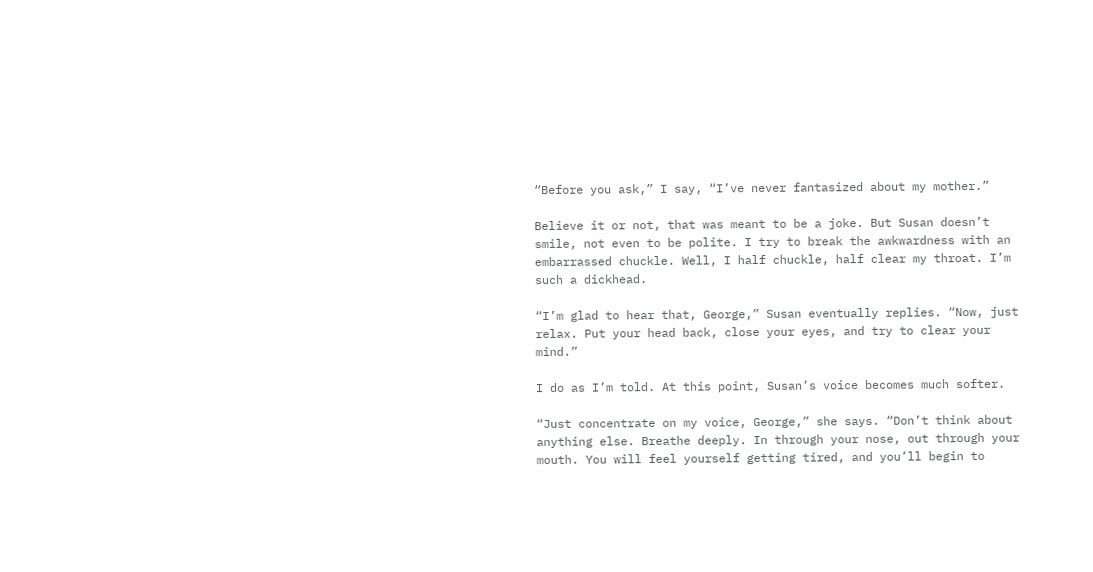“Before you ask,” I say, “I’ve never fantasized about my mother.”

Believe it or not, that was meant to be a joke. But Susan doesn’t smile, not even to be polite. I try to break the awkwardness with an embarrassed chuckle. Well, I half chuckle, half clear my throat. I’m such a dickhead.

“I’m glad to hear that, George,” Susan eventually replies. “Now, just relax. Put your head back, close your eyes, and try to clear your mind.”

I do as I’m told. At this point, Susan’s voice becomes much softer.

“Just concentrate on my voice, George,” she says. “Don’t think about anything else. Breathe deeply. In through your nose, out through your mouth. You will feel yourself getting tired, and you’ll begin to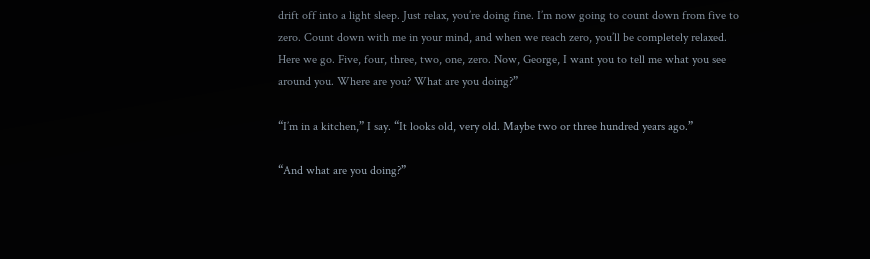drift off into a light sleep. Just relax, you’re doing fine. I’m now going to count down from five to zero. Count down with me in your mind, and when we reach zero, you’ll be completely relaxed. Here we go. Five, four, three, two, one, zero. Now, George, I want you to tell me what you see around you. Where are you? What are you doing?”

“I’m in a kitchen,” I say. “It looks old, very old. Maybe two or three hundred years ago.”

“And what are you doing?”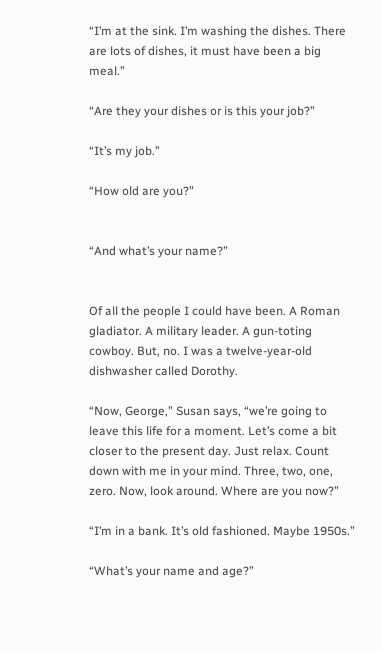“I’m at the sink. I’m washing the dishes. There are lots of dishes, it must have been a big meal.”

“Are they your dishes or is this your job?”

“It’s my job.”

“How old are you?”


“And what’s your name?”


Of all the people I could have been. A Roman gladiator. A military leader. A gun-toting cowboy. But, no. I was a twelve-year-old dishwasher called Dorothy.

“Now, George,” Susan says, “we’re going to leave this life for a moment. Let’s come a bit closer to the present day. Just relax. Count down with me in your mind. Three, two, one, zero. Now, look around. Where are you now?”

“I’m in a bank. It’s old fashioned. Maybe 1950s.”

“What’s your name and age?”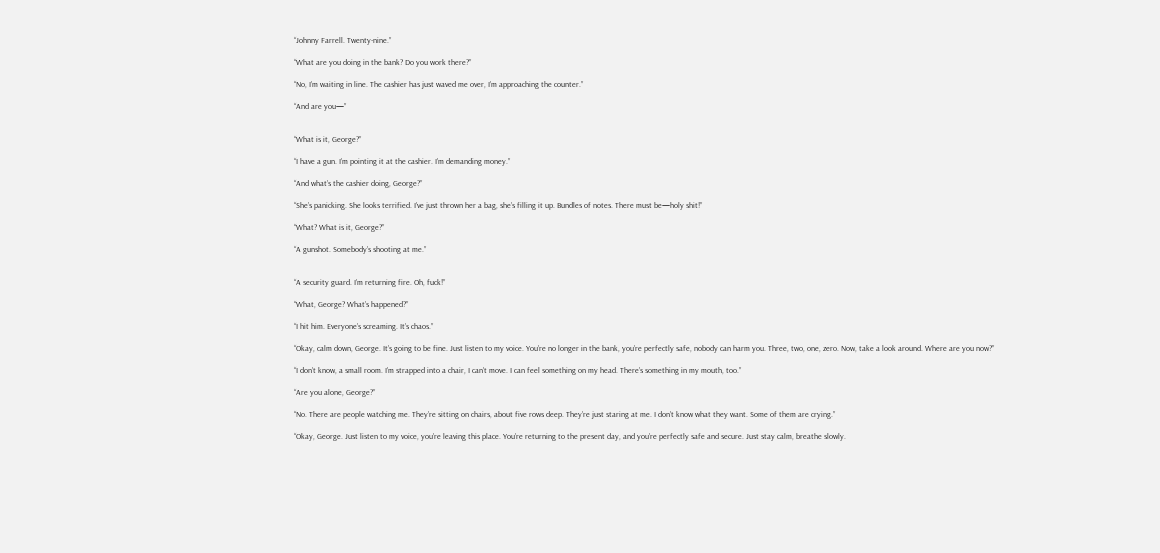“Johnny Farrell. Twenty-nine.”

“What are you doing in the bank? Do you work there?”

“No, I’m waiting in line. The cashier has just waved me over, I’m approaching the counter.”

“And are you—”


“What is it, George?”

“I have a gun. I’m pointing it at the cashier. I’m demanding money.”

“And what’s the cashier doing, George?”

“She’s panicking. She looks terrified. I’ve just thrown her a bag, she’s filling it up. Bundles of notes. There must be—holy shit!”

“What? What is it, George?”

“A gunshot. Somebody’s shooting at me.”


“A security guard. I’m returning fire. Oh, fuck!”

“What, George? What’s happened?”

“I hit him. Everyone’s screaming. It’s chaos.”

“Okay, calm down, George. It’s going to be fine. Just listen to my voice. You’re no longer in the bank, you’re perfectly safe, nobody can harm you. Three, two, one, zero. Now, take a look around. Where are you now?”

“I don’t know, a small room. I’m strapped into a chair, I can’t move. I can feel something on my head. There’s something in my mouth, too.”

“Are you alone, George?”

“No. There are people watching me. They’re sitting on chairs, about five rows deep. They’re just staring at me. I don’t know what they want. Some of them are crying.”

“Okay, George. Just listen to my voice, you’re leaving this place. You’re returning to the present day, and you’re perfectly safe and secure. Just stay calm, breathe slowly.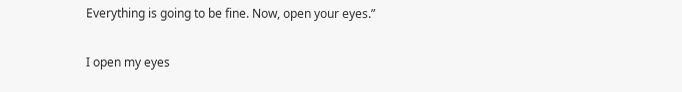Everything is going to be fine. Now, open your eyes.”

I open my eyes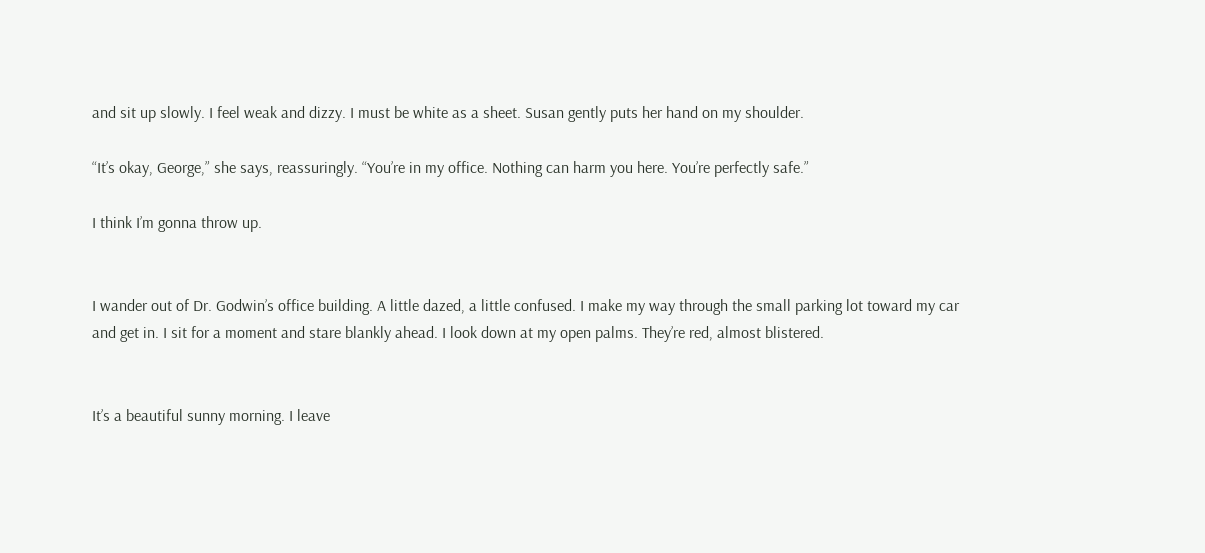and sit up slowly. I feel weak and dizzy. I must be white as a sheet. Susan gently puts her hand on my shoulder.

“It’s okay, George,” she says, reassuringly. “You’re in my office. Nothing can harm you here. You’re perfectly safe.”

I think I’m gonna throw up.


I wander out of Dr. Godwin’s office building. A little dazed, a little confused. I make my way through the small parking lot toward my car and get in. I sit for a moment and stare blankly ahead. I look down at my open palms. They’re red, almost blistered.


It’s a beautiful sunny morning. I leave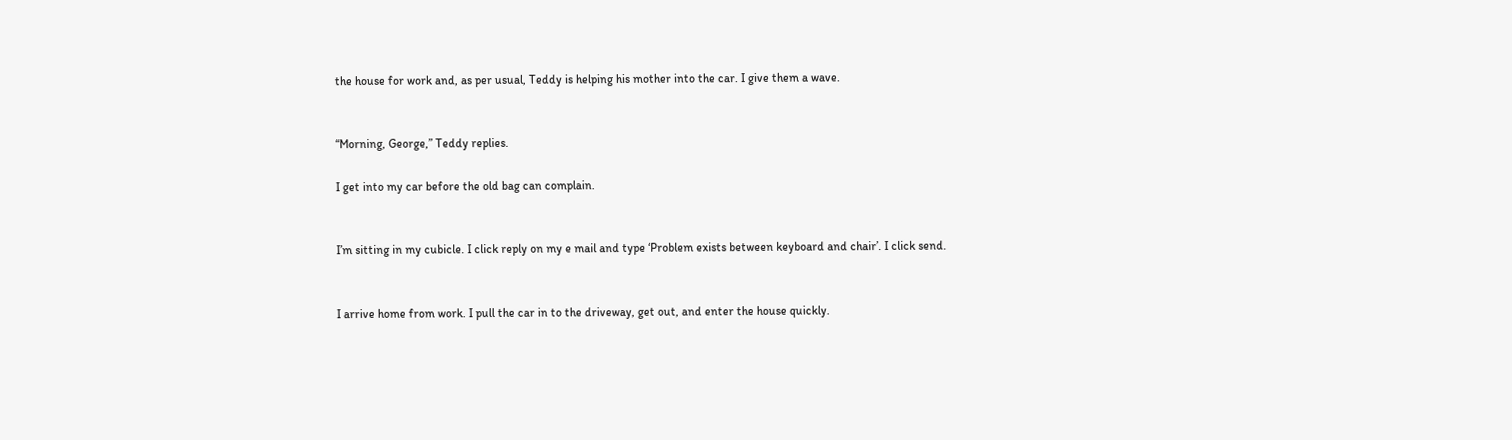the house for work and, as per usual, Teddy is helping his mother into the car. I give them a wave.


“Morning, George,” Teddy replies.

I get into my car before the old bag can complain.


I’m sitting in my cubicle. I click reply on my e mail and type ‘Problem exists between keyboard and chair’. I click send.


I arrive home from work. I pull the car in to the driveway, get out, and enter the house quickly.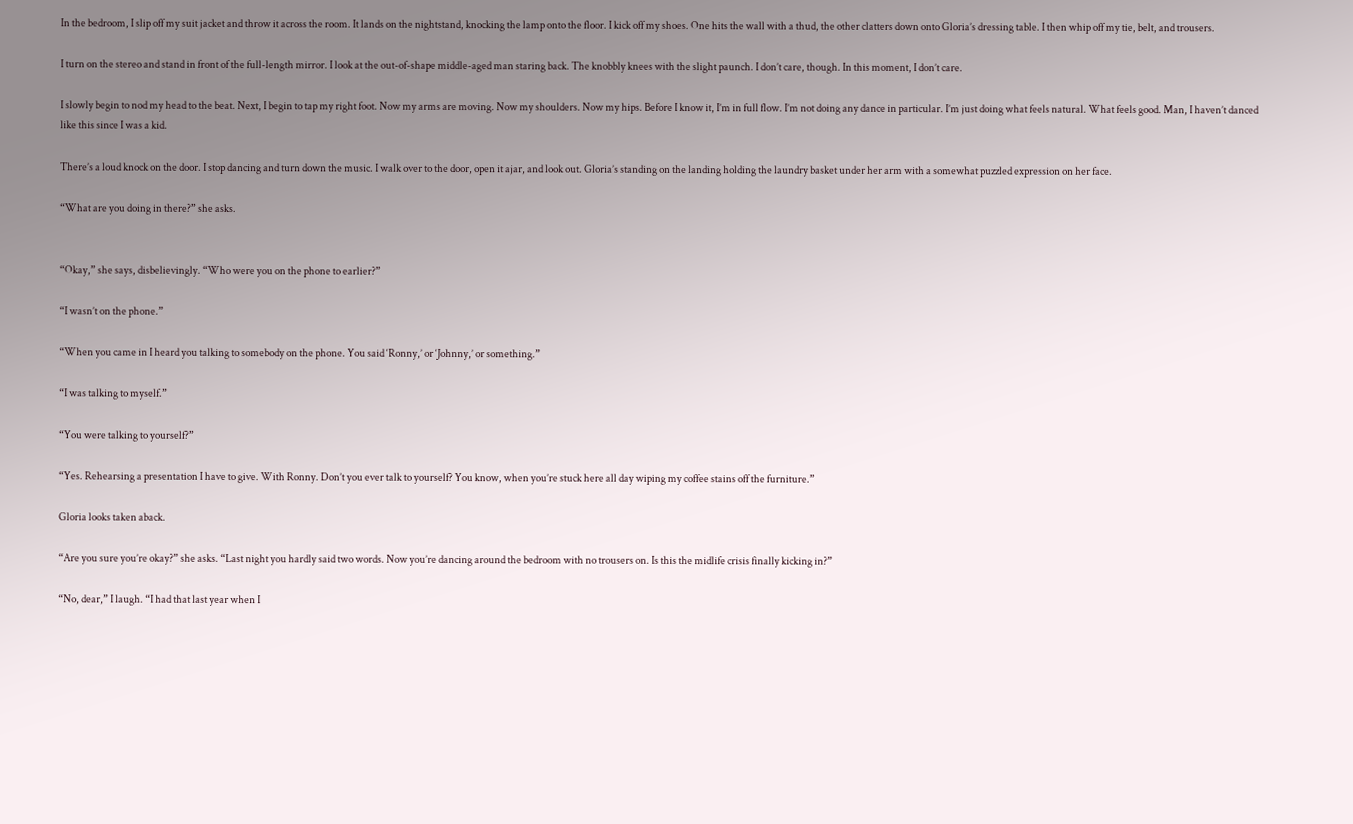In the bedroom, I slip off my suit jacket and throw it across the room. It lands on the nightstand, knocking the lamp onto the floor. I kick off my shoes. One hits the wall with a thud, the other clatters down onto Gloria’s dressing table. I then whip off my tie, belt, and trousers.

I turn on the stereo and stand in front of the full-length mirror. I look at the out-of-shape middle-aged man staring back. The knobbly knees with the slight paunch. I don’t care, though. In this moment, I don’t care.

I slowly begin to nod my head to the beat. Next, I begin to tap my right foot. Now my arms are moving. Now my shoulders. Now my hips. Before I know it, I’m in full flow. I’m not doing any dance in particular. I’m just doing what feels natural. What feels good. Man, I haven’t danced like this since I was a kid.

There’s a loud knock on the door. I stop dancing and turn down the music. I walk over to the door, open it ajar, and look out. Gloria’s standing on the landing holding the laundry basket under her arm with a somewhat puzzled expression on her face.

“What are you doing in there?” she asks.


“Okay,” she says, disbelievingly. “Who were you on the phone to earlier?”

“I wasn’t on the phone.”

“When you came in I heard you talking to somebody on the phone. You said ‘Ronny,’ or ‘Johnny,’ or something.”

“I was talking to myself.”

“You were talking to yourself?”

“Yes. Rehearsing a presentation I have to give. With Ronny. Don’t you ever talk to yourself? You know, when you’re stuck here all day wiping my coffee stains off the furniture.”

Gloria looks taken aback.

“Are you sure you’re okay?” she asks. “Last night you hardly said two words. Now you’re dancing around the bedroom with no trousers on. Is this the midlife crisis finally kicking in?”

“No, dear,” I laugh. “I had that last year when I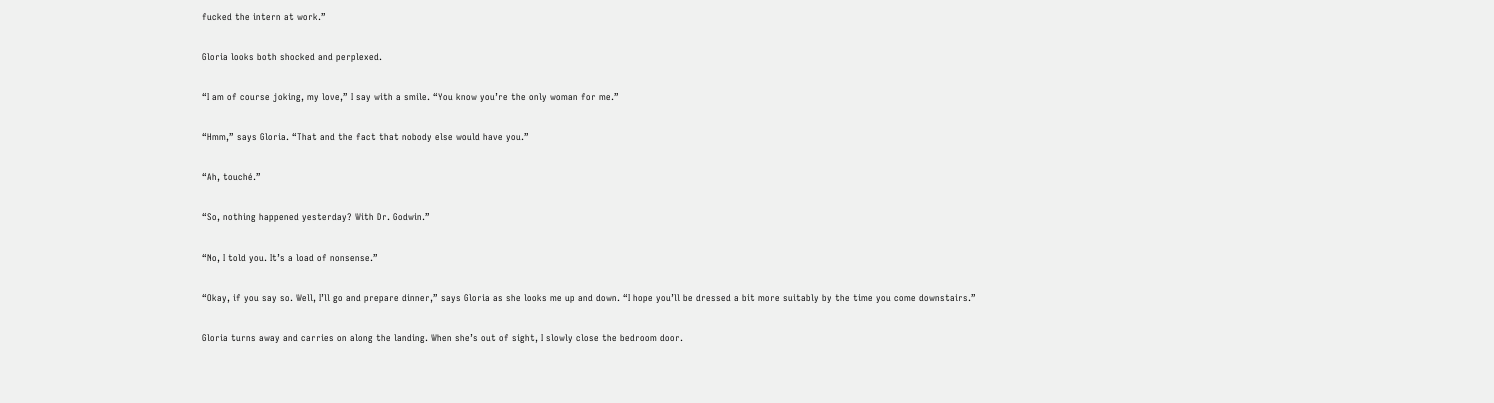fucked the intern at work.”

Gloria looks both shocked and perplexed.

“I am of course joking, my love,” I say with a smile. “You know you’re the only woman for me.”

“Hmm,” says Gloria. “That and the fact that nobody else would have you.”

“Ah, touché.”

“So, nothing happened yesterday? With Dr. Godwin.”

“No, I told you. It’s a load of nonsense.”

“Okay, if you say so. Well, I’ll go and prepare dinner,” says Gloria as she looks me up and down. “I hope you’ll be dressed a bit more suitably by the time you come downstairs.”

Gloria turns away and carries on along the landing. When she’s out of sight, I slowly close the bedroom door.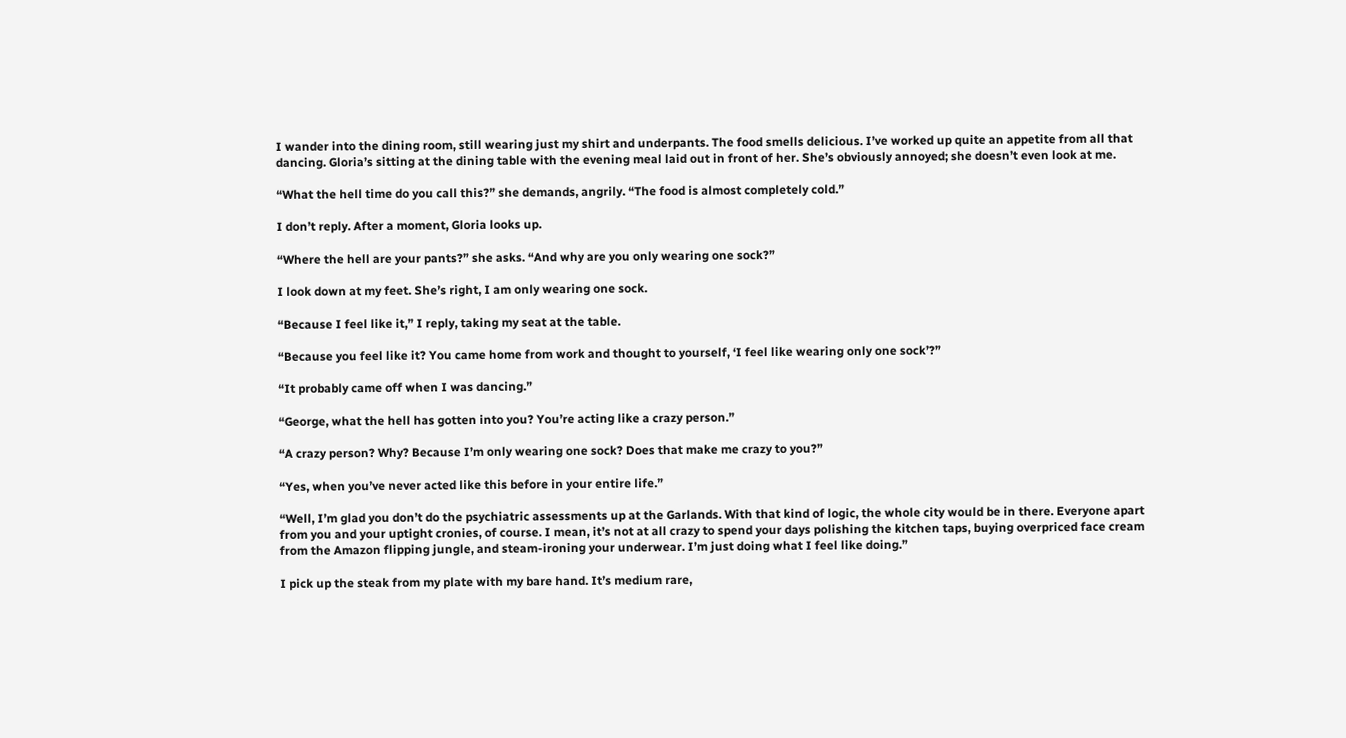I wander into the dining room, still wearing just my shirt and underpants. The food smells delicious. I’ve worked up quite an appetite from all that dancing. Gloria’s sitting at the dining table with the evening meal laid out in front of her. She’s obviously annoyed; she doesn’t even look at me.

“What the hell time do you call this?” she demands, angrily. “The food is almost completely cold.”

I don’t reply. After a moment, Gloria looks up.

“Where the hell are your pants?” she asks. “And why are you only wearing one sock?”

I look down at my feet. She’s right, I am only wearing one sock.

“Because I feel like it,” I reply, taking my seat at the table.

“Because you feel like it? You came home from work and thought to yourself, ‘I feel like wearing only one sock’?”

“It probably came off when I was dancing.”

“George, what the hell has gotten into you? You’re acting like a crazy person.”

“A crazy person? Why? Because I’m only wearing one sock? Does that make me crazy to you?”

“Yes, when you’ve never acted like this before in your entire life.”

“Well, I’m glad you don’t do the psychiatric assessments up at the Garlands. With that kind of logic, the whole city would be in there. Everyone apart from you and your uptight cronies, of course. I mean, it’s not at all crazy to spend your days polishing the kitchen taps, buying overpriced face cream from the Amazon flipping jungle, and steam-ironing your underwear. I’m just doing what I feel like doing.”

I pick up the steak from my plate with my bare hand. It’s medium rare,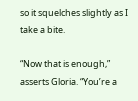so it squelches slightly as I take a bite.

“Now that is enough,” asserts Gloria. “You’re a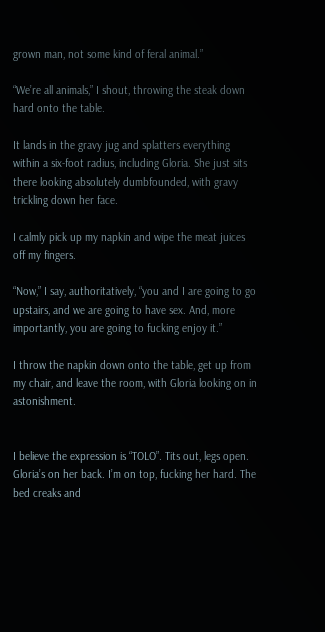grown man, not some kind of feral animal.”

“We’re all animals,” I shout, throwing the steak down hard onto the table.

It lands in the gravy jug and splatters everything within a six-foot radius, including Gloria. She just sits there looking absolutely dumbfounded, with gravy trickling down her face.

I calmly pick up my napkin and wipe the meat juices off my fingers.

“Now,” I say, authoritatively, “you and I are going to go upstairs, and we are going to have sex. And, more importantly, you are going to fucking enjoy it.”

I throw the napkin down onto the table, get up from my chair, and leave the room, with Gloria looking on in astonishment.


I believe the expression is “TOLO”. Tits out, legs open. Gloria’s on her back. I’m on top, fucking her hard. The bed creaks and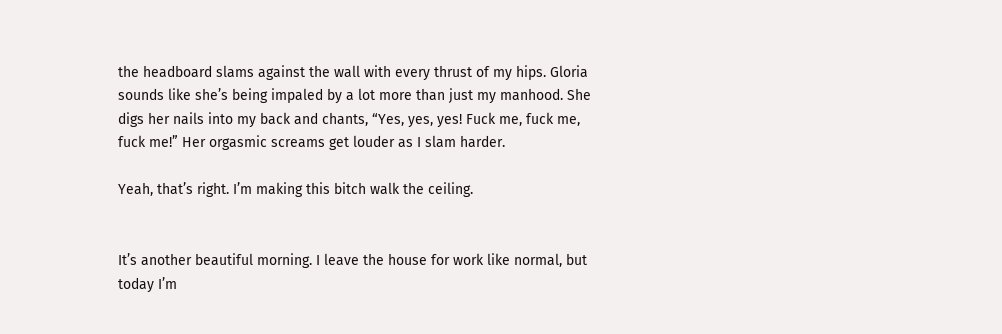the headboard slams against the wall with every thrust of my hips. Gloria sounds like she’s being impaled by a lot more than just my manhood. She digs her nails into my back and chants, “Yes, yes, yes! Fuck me, fuck me, fuck me!” Her orgasmic screams get louder as I slam harder.

Yeah, that’s right. I’m making this bitch walk the ceiling.


It’s another beautiful morning. I leave the house for work like normal, but today I’m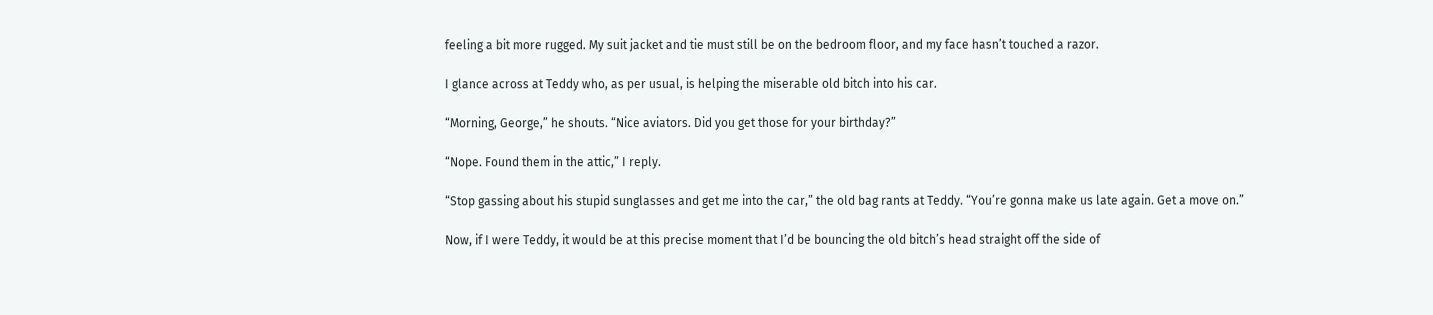feeling a bit more rugged. My suit jacket and tie must still be on the bedroom floor, and my face hasn’t touched a razor.

I glance across at Teddy who, as per usual, is helping the miserable old bitch into his car.

“Morning, George,” he shouts. “Nice aviators. Did you get those for your birthday?”

“Nope. Found them in the attic,” I reply.

“Stop gassing about his stupid sunglasses and get me into the car,” the old bag rants at Teddy. “You’re gonna make us late again. Get a move on.”

Now, if I were Teddy, it would be at this precise moment that I’d be bouncing the old bitch’s head straight off the side of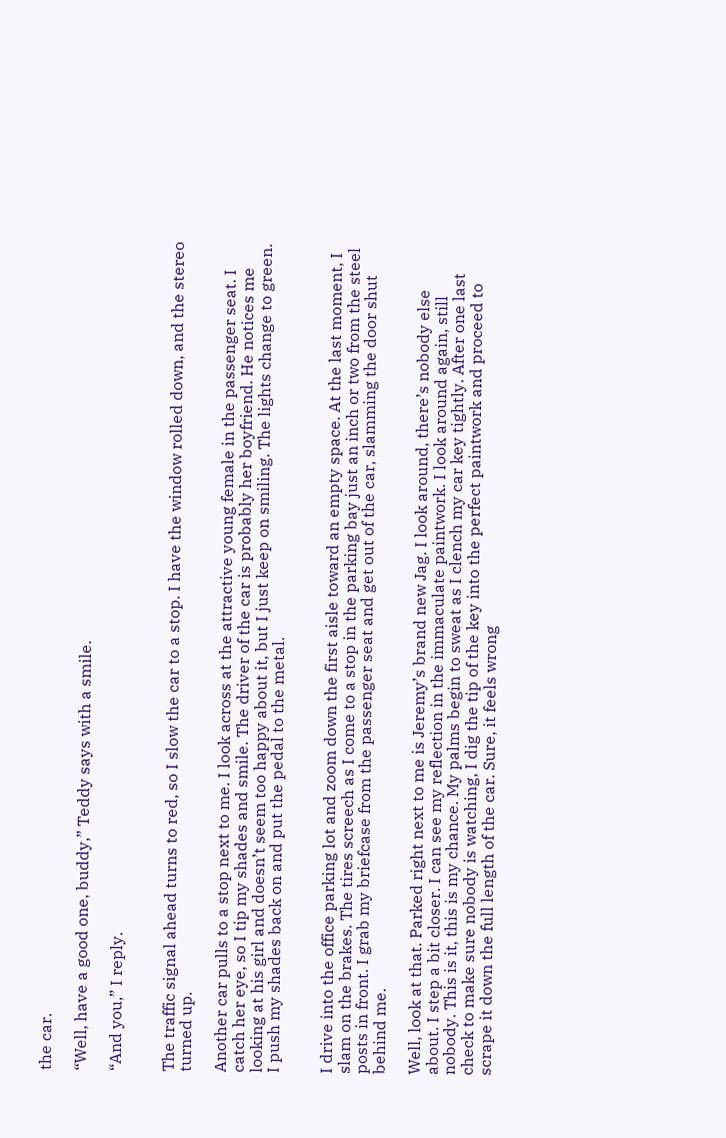the car.

“Well, have a good one, buddy,” Teddy says with a smile.

“And you,” I reply.


The traffic signal ahead turns to red, so I slow the car to a stop. I have the window rolled down, and the stereo turned up.

Another car pulls to a stop next to me. I look across at the attractive young female in the passenger seat. I catch her eye, so I tip my shades and smile. The driver of the car is probably her boyfriend. He notices me looking at his girl and doesn’t seem too happy about it, but I just keep on smiling. The lights change to green. I push my shades back on and put the pedal to the metal.


I drive into the office parking lot and zoom down the first aisle toward an empty space. At the last moment, I slam on the brakes. The tires screech as I come to a stop in the parking bay just an inch or two from the steel posts in front. I grab my briefcase from the passenger seat and get out of the car, slamming the door shut behind me.

Well, look at that. Parked right next to me is Jeremy’s brand new Jag. I look around, there’s nobody else about. I step a bit closer. I can see my reflection in the immaculate paintwork. I look around again, still nobody. This is it, this is my chance. My palms begin to sweat as I clench my car key tightly. After one last check to make sure nobody is watching, I dig the tip of the key into the perfect paintwork and proceed to scrape it down the full length of the car. Sure, it feels wrong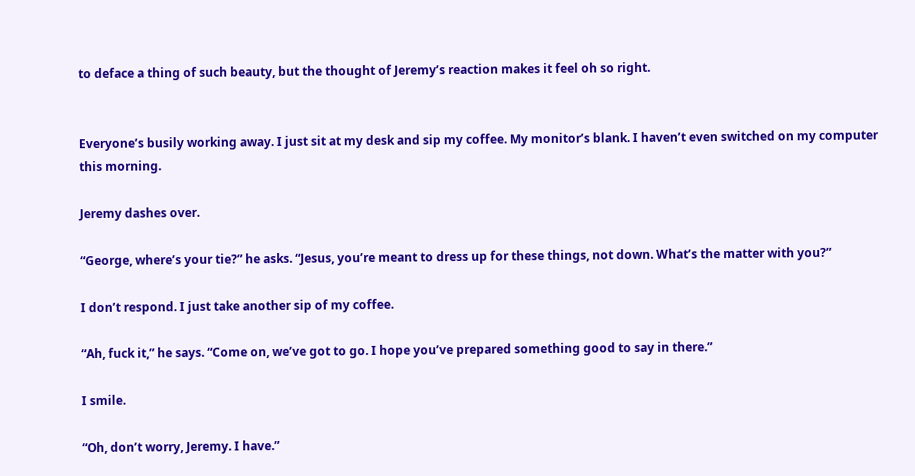to deface a thing of such beauty, but the thought of Jeremy’s reaction makes it feel oh so right.


Everyone’s busily working away. I just sit at my desk and sip my coffee. My monitor’s blank. I haven’t even switched on my computer this morning.

Jeremy dashes over.

“George, where’s your tie?” he asks. “Jesus, you’re meant to dress up for these things, not down. What’s the matter with you?”

I don’t respond. I just take another sip of my coffee.

“Ah, fuck it,” he says. “Come on, we’ve got to go. I hope you’ve prepared something good to say in there.”

I smile.

“Oh, don’t worry, Jeremy. I have.”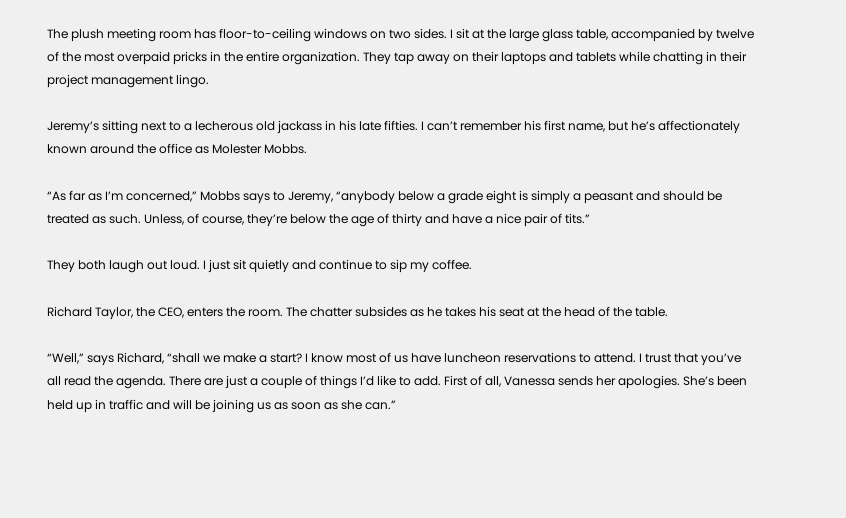The plush meeting room has floor-to-ceiling windows on two sides. I sit at the large glass table, accompanied by twelve of the most overpaid pricks in the entire organization. They tap away on their laptops and tablets while chatting in their project management lingo.

Jeremy’s sitting next to a lecherous old jackass in his late fifties. I can’t remember his first name, but he’s affectionately known around the office as Molester Mobbs.

“As far as I’m concerned,” Mobbs says to Jeremy, “anybody below a grade eight is simply a peasant and should be treated as such. Unless, of course, they’re below the age of thirty and have a nice pair of tits.”

They both laugh out loud. I just sit quietly and continue to sip my coffee.

Richard Taylor, the CEO, enters the room. The chatter subsides as he takes his seat at the head of the table.

“Well,” says Richard, “shall we make a start? I know most of us have luncheon reservations to attend. I trust that you’ve all read the agenda. There are just a couple of things I’d like to add. First of all, Vanessa sends her apologies. She’s been held up in traffic and will be joining us as soon as she can.”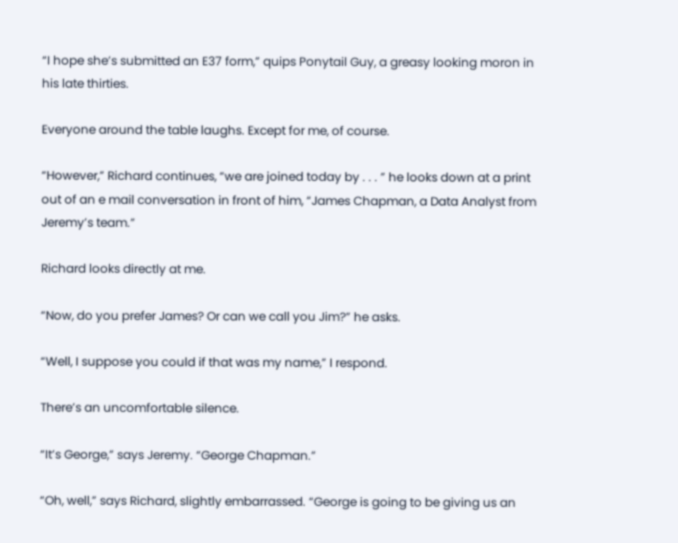“I hope she’s submitted an E37 form,” quips Ponytail Guy, a greasy looking moron in his late thirties.

Everyone around the table laughs. Except for me, of course.

“However,” Richard continues, “we are joined today by . . . ” he looks down at a print out of an e mail conversation in front of him, “James Chapman, a Data Analyst from Jeremy’s team.”

Richard looks directly at me.

“Now, do you prefer James? Or can we call you Jim?” he asks.

“Well, I suppose you could if that was my name,” I respond.

There’s an uncomfortable silence.

“It’s George,” says Jeremy. “George Chapman.”

“Oh, well,” says Richard, slightly embarrassed. “George is going to be giving us an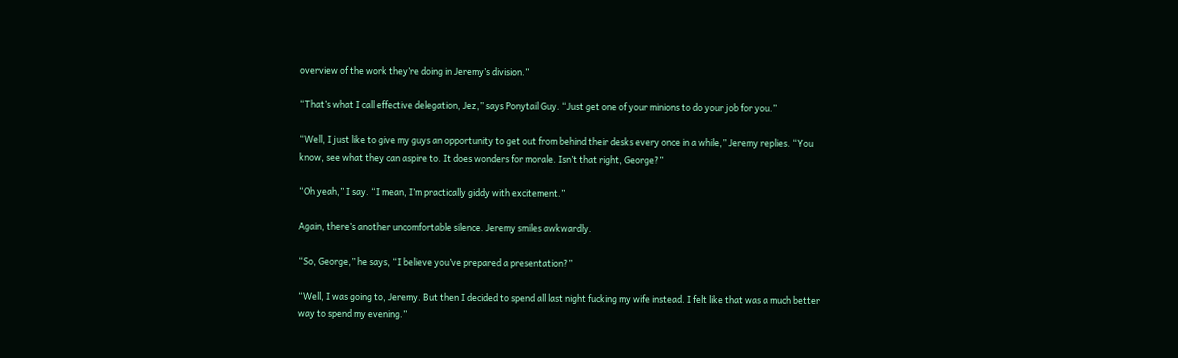overview of the work they’re doing in Jeremy’s division.”

“That’s what I call effective delegation, Jez,” says Ponytail Guy. “Just get one of your minions to do your job for you.”

“Well, I just like to give my guys an opportunity to get out from behind their desks every once in a while,” Jeremy replies. “You know, see what they can aspire to. It does wonders for morale. Isn’t that right, George?”

“Oh yeah,” I say. “I mean, I’m practically giddy with excitement.”

Again, there’s another uncomfortable silence. Jeremy smiles awkwardly.

“So, George,” he says, “I believe you’ve prepared a presentation?”

“Well, I was going to, Jeremy. But then I decided to spend all last night fucking my wife instead. I felt like that was a much better way to spend my evening.”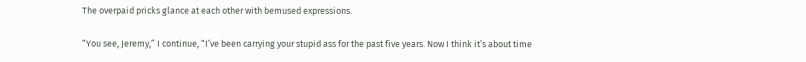The overpaid pricks glance at each other with bemused expressions.

“You see, Jeremy,” I continue, “I’ve been carrying your stupid ass for the past five years. Now I think it’s about time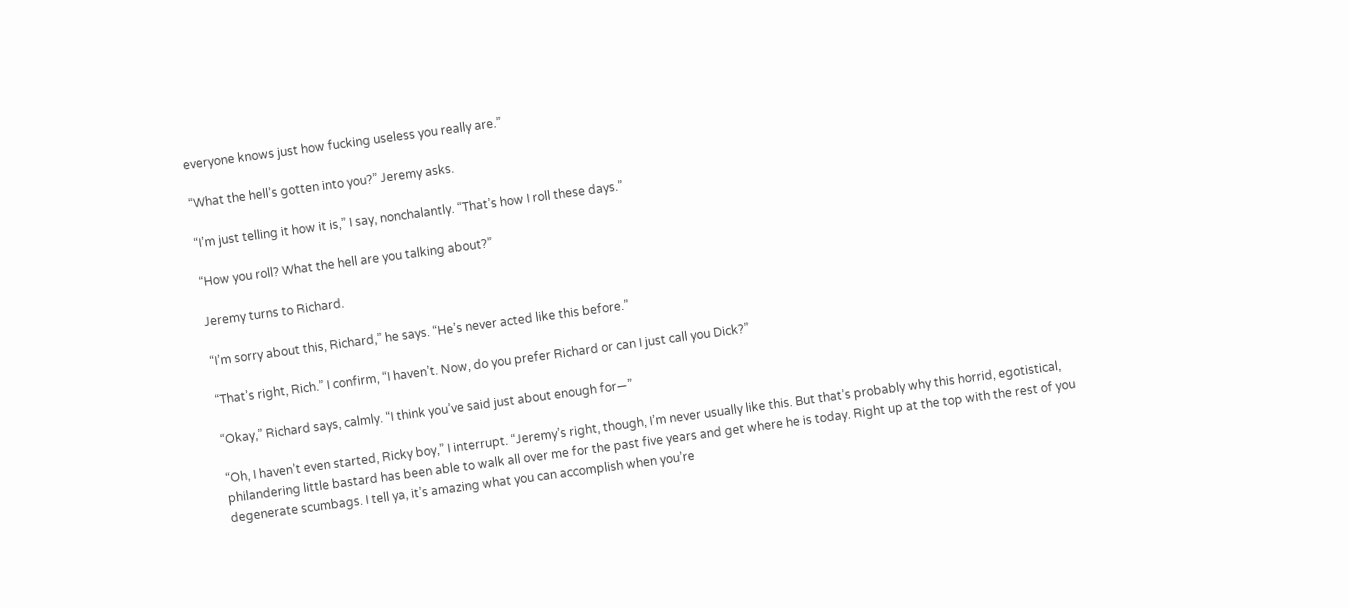everyone knows just how fucking useless you really are.”

“What the hell’s gotten into you?” Jeremy asks.

“I’m just telling it how it is,” I say, nonchalantly. “That’s how I roll these days.”

“How you roll? What the hell are you talking about?”

Jeremy turns to Richard.

“I’m sorry about this, Richard,” he says. “He’s never acted like this before.”

“That’s right, Rich.” I confirm, “I haven’t. Now, do you prefer Richard or can I just call you Dick?”

“Okay,” Richard says, calmly. “I think you’ve said just about enough for—”

“Oh, I haven’t even started, Ricky boy,” I interrupt. “Jeremy’s right, though, I’m never usually like this. But that’s probably why this horrid, egotistical, philandering little bastard has been able to walk all over me for the past five years and get where he is today. Right up at the top with the rest of you degenerate scumbags. I tell ya, it’s amazing what you can accomplish when you’re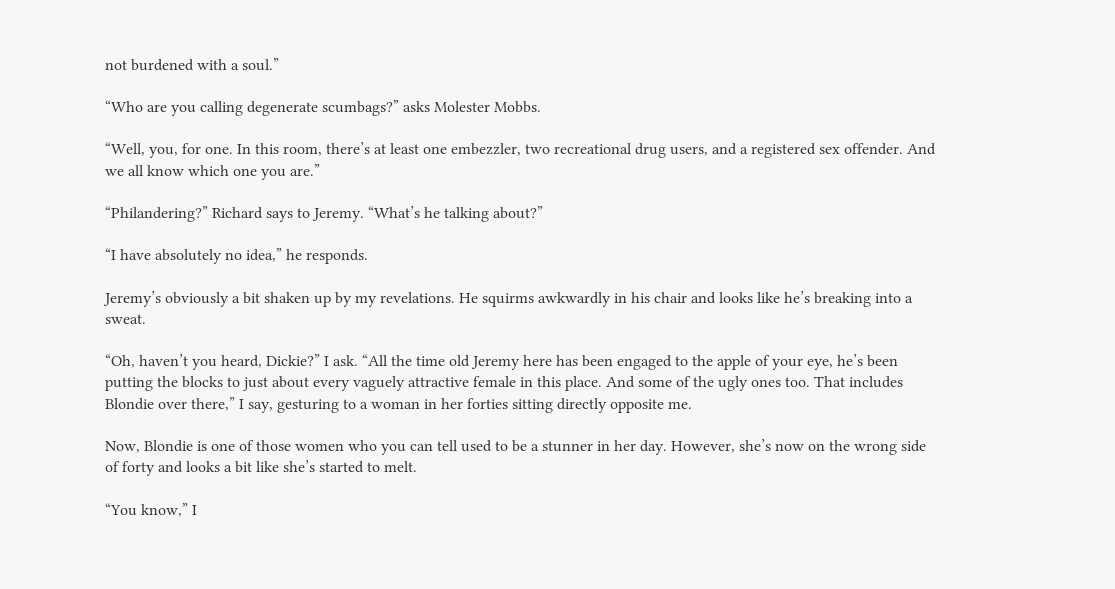not burdened with a soul.”

“Who are you calling degenerate scumbags?” asks Molester Mobbs.

“Well, you, for one. In this room, there’s at least one embezzler, two recreational drug users, and a registered sex offender. And we all know which one you are.”

“Philandering?” Richard says to Jeremy. “What’s he talking about?”

“I have absolutely no idea,” he responds.

Jeremy’s obviously a bit shaken up by my revelations. He squirms awkwardly in his chair and looks like he’s breaking into a sweat.

“Oh, haven’t you heard, Dickie?” I ask. “All the time old Jeremy here has been engaged to the apple of your eye, he’s been putting the blocks to just about every vaguely attractive female in this place. And some of the ugly ones too. That includes Blondie over there,” I say, gesturing to a woman in her forties sitting directly opposite me.

Now, Blondie is one of those women who you can tell used to be a stunner in her day. However, she’s now on the wrong side of forty and looks a bit like she’s started to melt.

“You know,” I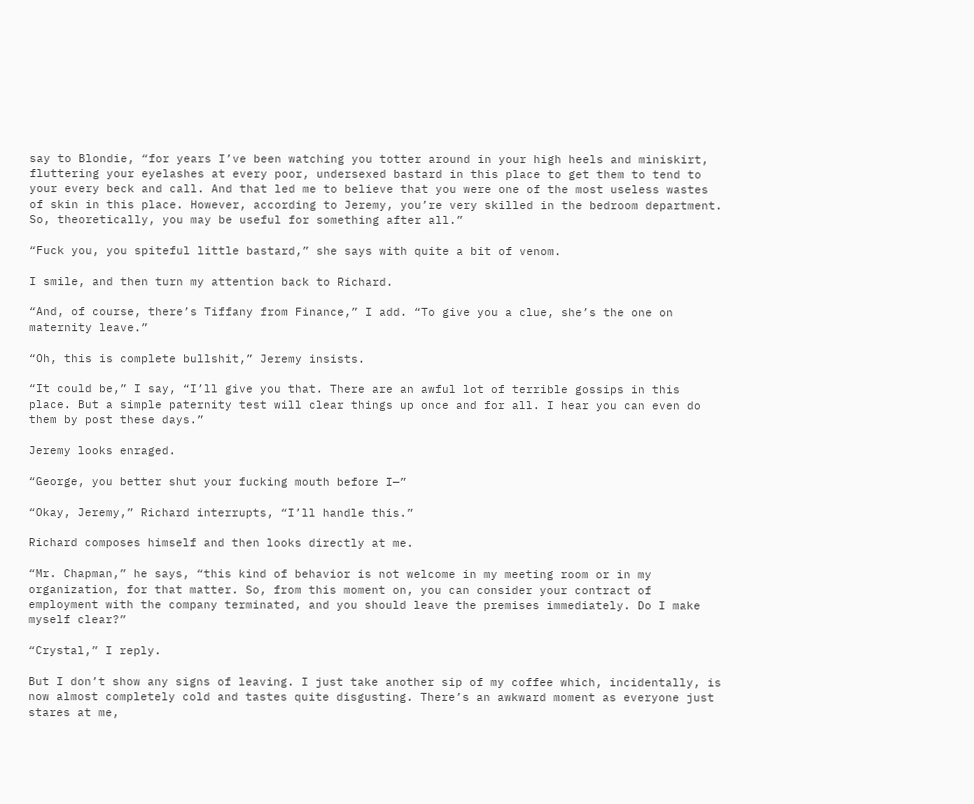say to Blondie, “for years I’ve been watching you totter around in your high heels and miniskirt, fluttering your eyelashes at every poor, undersexed bastard in this place to get them to tend to your every beck and call. And that led me to believe that you were one of the most useless wastes of skin in this place. However, according to Jeremy, you’re very skilled in the bedroom department. So, theoretically, you may be useful for something after all.”

“Fuck you, you spiteful little bastard,” she says with quite a bit of venom.

I smile, and then turn my attention back to Richard.

“And, of course, there’s Tiffany from Finance,” I add. “To give you a clue, she’s the one on maternity leave.”

“Oh, this is complete bullshit,” Jeremy insists.

“It could be,” I say, “I’ll give you that. There are an awful lot of terrible gossips in this place. But a simple paternity test will clear things up once and for all. I hear you can even do them by post these days.”

Jeremy looks enraged.

“George, you better shut your fucking mouth before I—”

“Okay, Jeremy,” Richard interrupts, “I’ll handle this.”

Richard composes himself and then looks directly at me.

“Mr. Chapman,” he says, “this kind of behavior is not welcome in my meeting room or in my organization, for that matter. So, from this moment on, you can consider your contract of employment with the company terminated, and you should leave the premises immediately. Do I make myself clear?”

“Crystal,” I reply.

But I don’t show any signs of leaving. I just take another sip of my coffee which, incidentally, is now almost completely cold and tastes quite disgusting. There’s an awkward moment as everyone just stares at me,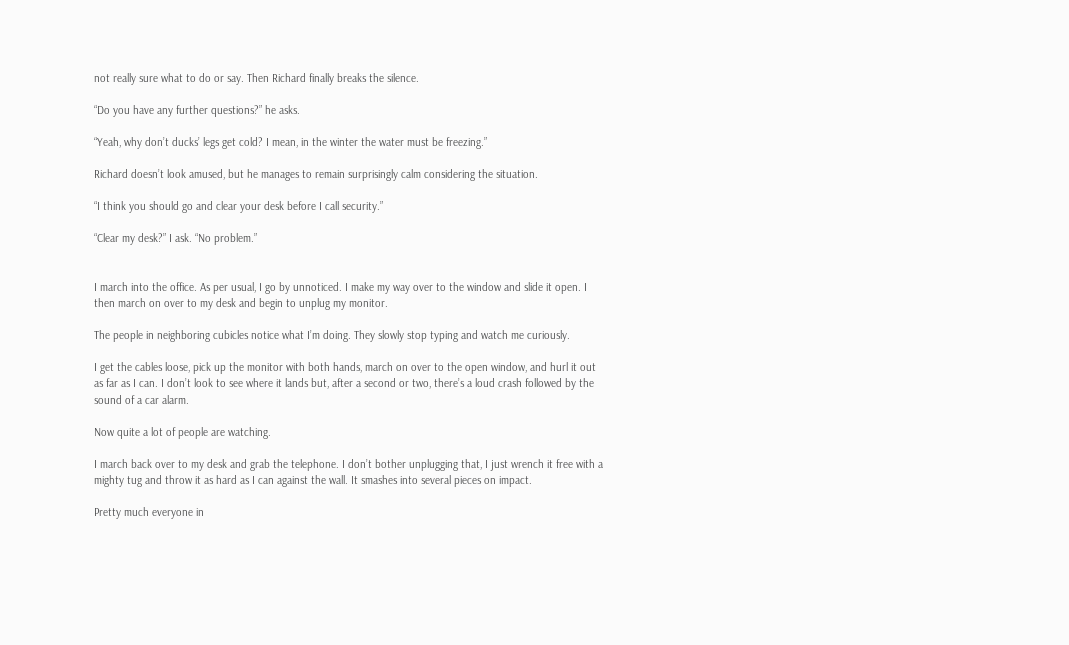not really sure what to do or say. Then Richard finally breaks the silence.

“Do you have any further questions?” he asks.

“Yeah, why don’t ducks’ legs get cold? I mean, in the winter the water must be freezing.”

Richard doesn’t look amused, but he manages to remain surprisingly calm considering the situation.

“I think you should go and clear your desk before I call security.”

“Clear my desk?” I ask. “No problem.”


I march into the office. As per usual, I go by unnoticed. I make my way over to the window and slide it open. I then march on over to my desk and begin to unplug my monitor.

The people in neighboring cubicles notice what I’m doing. They slowly stop typing and watch me curiously.

I get the cables loose, pick up the monitor with both hands, march on over to the open window, and hurl it out as far as I can. I don’t look to see where it lands but, after a second or two, there’s a loud crash followed by the sound of a car alarm.

Now quite a lot of people are watching.

I march back over to my desk and grab the telephone. I don’t bother unplugging that, I just wrench it free with a mighty tug and throw it as hard as I can against the wall. It smashes into several pieces on impact.

Pretty much everyone in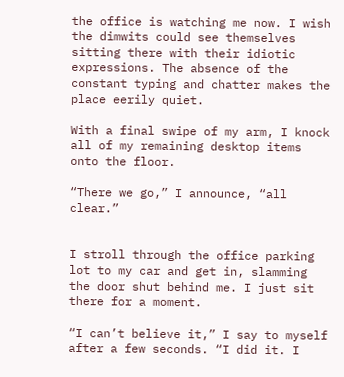the office is watching me now. I wish the dimwits could see themselves sitting there with their idiotic expressions. The absence of the constant typing and chatter makes the place eerily quiet.

With a final swipe of my arm, I knock all of my remaining desktop items onto the floor.

“There we go,” I announce, “all clear.”


I stroll through the office parking lot to my car and get in, slamming the door shut behind me. I just sit there for a moment.

“I can’t believe it,” I say to myself after a few seconds. “I did it. I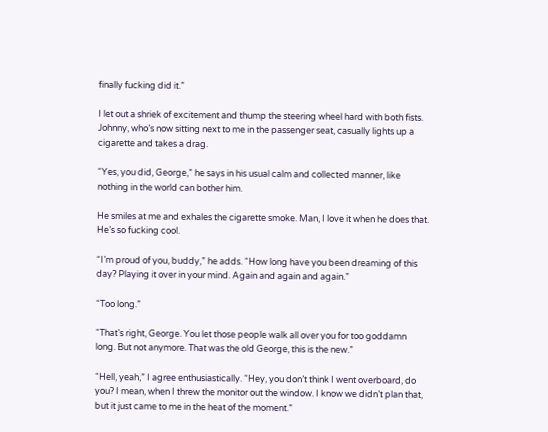finally fucking did it.”

I let out a shriek of excitement and thump the steering wheel hard with both fists. Johnny, who’s now sitting next to me in the passenger seat, casually lights up a cigarette and takes a drag.

“Yes, you did, George,” he says in his usual calm and collected manner, like nothing in the world can bother him.

He smiles at me and exhales the cigarette smoke. Man, I love it when he does that. He’s so fucking cool.

“I’m proud of you, buddy,” he adds. “How long have you been dreaming of this day? Playing it over in your mind. Again and again and again.”

“Too long.”

“That’s right, George. You let those people walk all over you for too goddamn long. But not anymore. That was the old George, this is the new.”

“Hell, yeah,” I agree enthusiastically. “Hey, you don’t think I went overboard, do you? I mean, when I threw the monitor out the window. I know we didn’t plan that, but it just came to me in the heat of the moment.”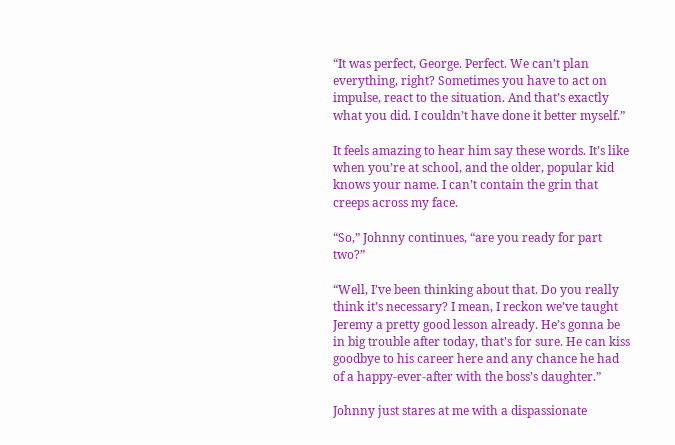“It was perfect, George. Perfect. We can’t plan everything, right? Sometimes you have to act on impulse, react to the situation. And that’s exactly what you did. I couldn’t have done it better myself.”

It feels amazing to hear him say these words. It’s like when you’re at school, and the older, popular kid knows your name. I can’t contain the grin that creeps across my face.

“So,” Johnny continues, “are you ready for part two?”

“Well, I’ve been thinking about that. Do you really think it’s necessary? I mean, I reckon we’ve taught Jeremy a pretty good lesson already. He’s gonna be in big trouble after today, that’s for sure. He can kiss goodbye to his career here and any chance he had of a happy-ever-after with the boss’s daughter.”

Johnny just stares at me with a dispassionate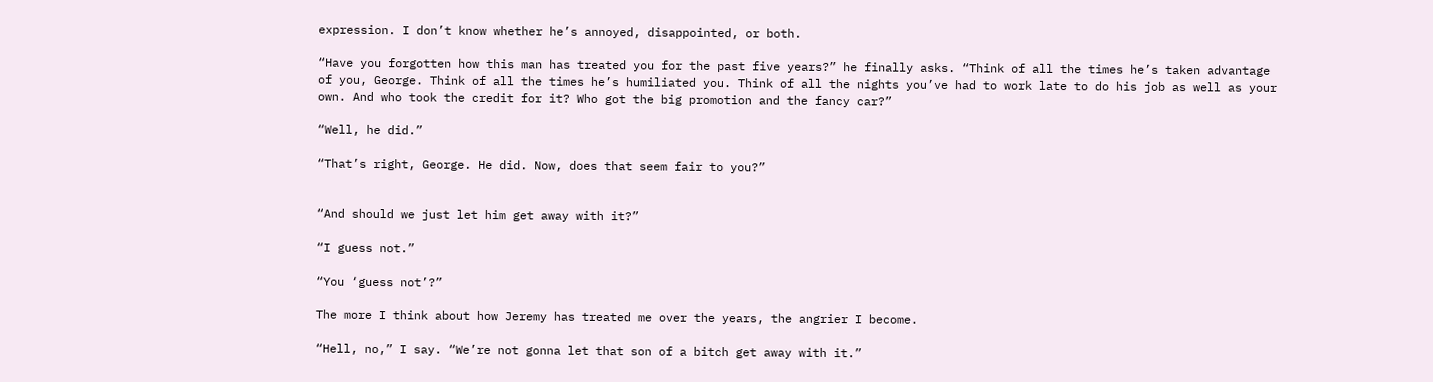expression. I don’t know whether he’s annoyed, disappointed, or both.

“Have you forgotten how this man has treated you for the past five years?” he finally asks. “Think of all the times he’s taken advantage of you, George. Think of all the times he’s humiliated you. Think of all the nights you’ve had to work late to do his job as well as your own. And who took the credit for it? Who got the big promotion and the fancy car?”

“Well, he did.”

“That’s right, George. He did. Now, does that seem fair to you?”


“And should we just let him get away with it?”

“I guess not.”

“You ‘guess not’?”

The more I think about how Jeremy has treated me over the years, the angrier I become.

“Hell, no,” I say. “We’re not gonna let that son of a bitch get away with it.”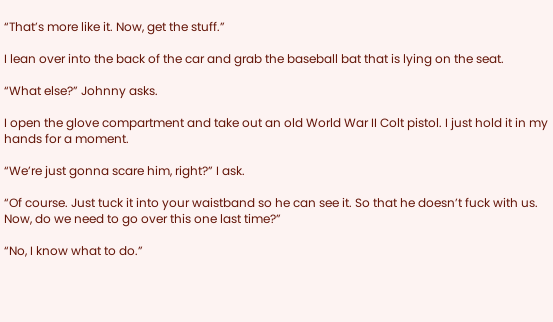“That’s more like it. Now, get the stuff.”

I lean over into the back of the car and grab the baseball bat that is lying on the seat.

“What else?” Johnny asks.

I open the glove compartment and take out an old World War II Colt pistol. I just hold it in my hands for a moment.

“We’re just gonna scare him, right?” I ask.

“Of course. Just tuck it into your waistband so he can see it. So that he doesn’t fuck with us. Now, do we need to go over this one last time?”

“No, I know what to do.”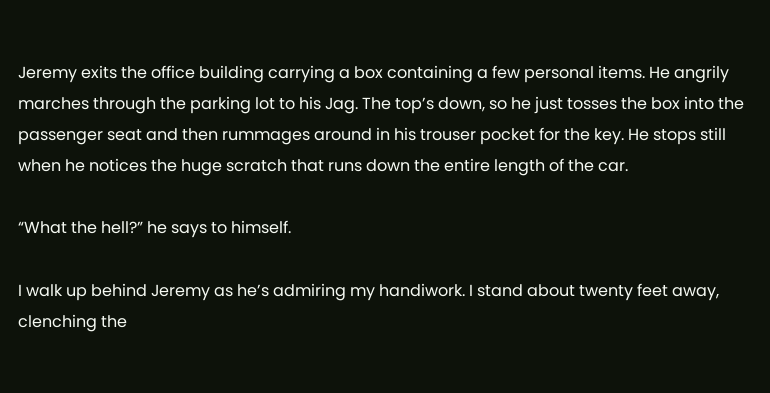Jeremy exits the office building carrying a box containing a few personal items. He angrily marches through the parking lot to his Jag. The top’s down, so he just tosses the box into the passenger seat and then rummages around in his trouser pocket for the key. He stops still when he notices the huge scratch that runs down the entire length of the car.

“What the hell?” he says to himself.

I walk up behind Jeremy as he’s admiring my handiwork. I stand about twenty feet away, clenching the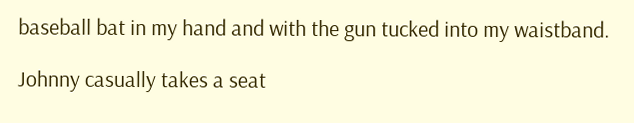baseball bat in my hand and with the gun tucked into my waistband.

Johnny casually takes a seat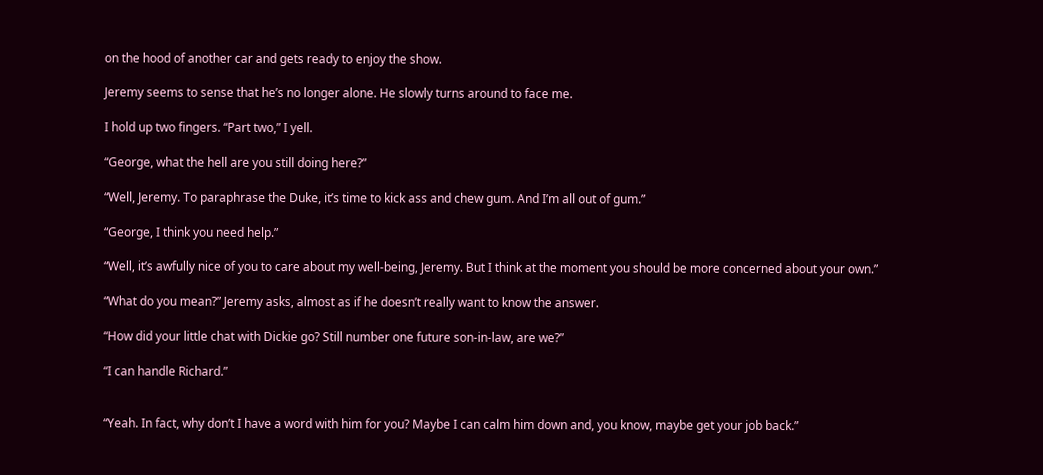on the hood of another car and gets ready to enjoy the show.

Jeremy seems to sense that he’s no longer alone. He slowly turns around to face me.

I hold up two fingers. “Part two,” I yell.

“George, what the hell are you still doing here?”

“Well, Jeremy. To paraphrase the Duke, it’s time to kick ass and chew gum. And I’m all out of gum.”

“George, I think you need help.”

“Well, it’s awfully nice of you to care about my well-being, Jeremy. But I think at the moment you should be more concerned about your own.”

“What do you mean?” Jeremy asks, almost as if he doesn’t really want to know the answer.

“How did your little chat with Dickie go? Still number one future son-in-law, are we?”

“I can handle Richard.”


“Yeah. In fact, why don’t I have a word with him for you? Maybe I can calm him down and, you know, maybe get your job back.”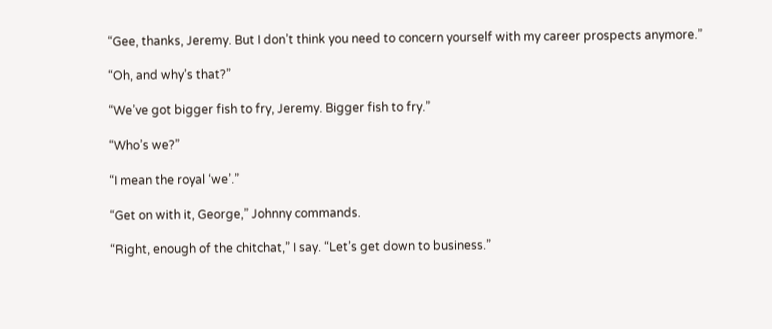“Gee, thanks, Jeremy. But I don’t think you need to concern yourself with my career prospects anymore.”

“Oh, and why’s that?”

“We’ve got bigger fish to fry, Jeremy. Bigger fish to fry.”

“Who’s we?”

“I mean the royal ‘we’.”

“Get on with it, George,” Johnny commands.

“Right, enough of the chitchat,” I say. “Let’s get down to business.”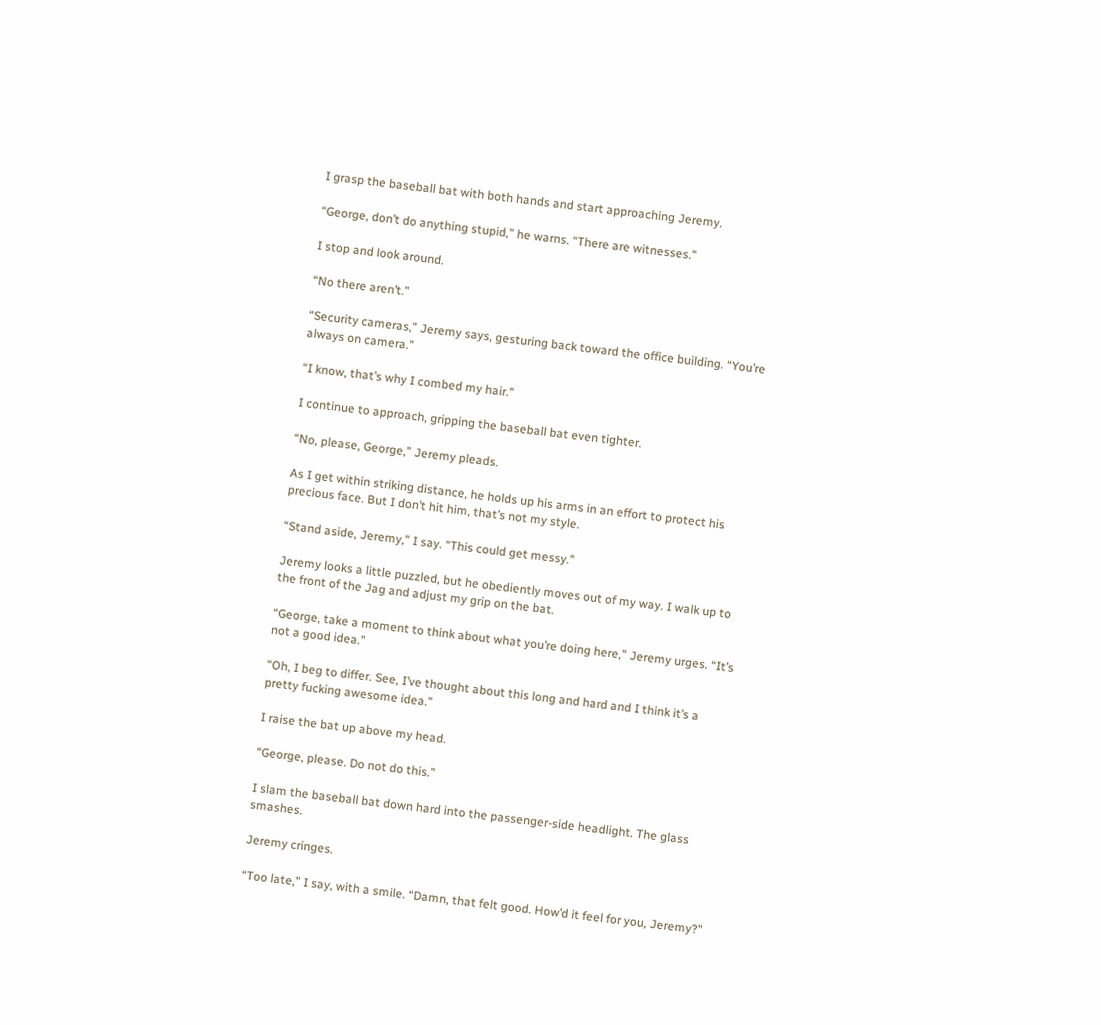I grasp the baseball bat with both hands and start approaching Jeremy.

“George, don’t do anything stupid,” he warns. “There are witnesses.”

I stop and look around.

“No there aren’t.”

“Security cameras,” Jeremy says, gesturing back toward the office building. “You’re always on camera.”

“I know, that’s why I combed my hair.”

I continue to approach, gripping the baseball bat even tighter.

“No, please, George,” Jeremy pleads.

As I get within striking distance, he holds up his arms in an effort to protect his precious face. But I don’t hit him, that’s not my style.

“Stand aside, Jeremy,” I say. “This could get messy.”

Jeremy looks a little puzzled, but he obediently moves out of my way. I walk up to the front of the Jag and adjust my grip on the bat.

“George, take a moment to think about what you’re doing here,” Jeremy urges. “It’s not a good idea.”

“Oh, I beg to differ. See, I’ve thought about this long and hard and I think it’s a pretty fucking awesome idea.”

I raise the bat up above my head.

“George, please. Do not do this.”

I slam the baseball bat down hard into the passenger-side headlight. The glass smashes.

Jeremy cringes.

“Too late,” I say, with a smile. “Damn, that felt good. How’d it feel for you, Jeremy?”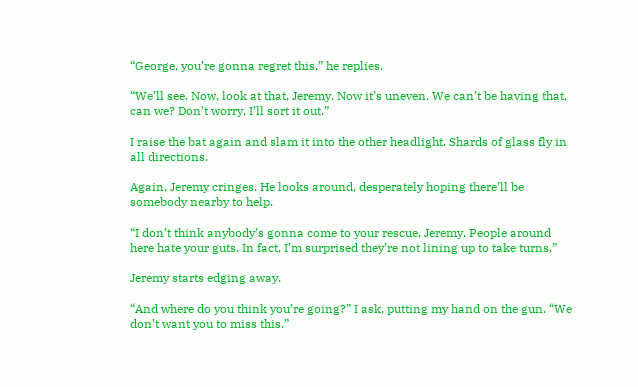“George, you’re gonna regret this,” he replies.

“We’ll see. Now, look at that, Jeremy. Now it’s uneven. We can’t be having that, can we? Don’t worry, I’ll sort it out.”

I raise the bat again and slam it into the other headlight. Shards of glass fly in all directions.

Again, Jeremy cringes. He looks around, desperately hoping there’ll be somebody nearby to help.

“I don’t think anybody’s gonna come to your rescue, Jeremy. People around here hate your guts. In fact, I’m surprised they’re not lining up to take turns.”

Jeremy starts edging away.

“And where do you think you’re going?” I ask, putting my hand on the gun. “We don’t want you to miss this.”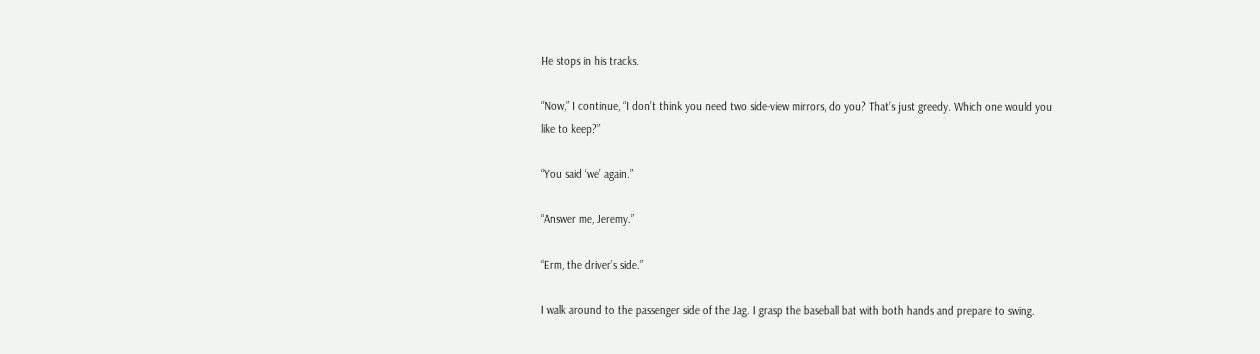He stops in his tracks.

“Now,” I continue, “I don’t think you need two side-view mirrors, do you? That’s just greedy. Which one would you like to keep?”

“You said ‘we’ again.”

“Answer me, Jeremy.”

“Erm, the driver’s side.”

I walk around to the passenger side of the Jag. I grasp the baseball bat with both hands and prepare to swing.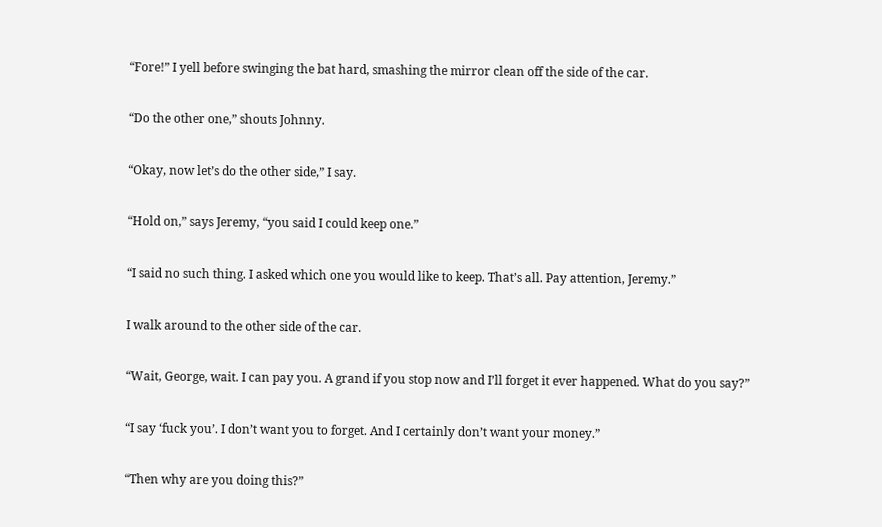“Fore!” I yell before swinging the bat hard, smashing the mirror clean off the side of the car.

“Do the other one,” shouts Johnny.

“Okay, now let’s do the other side,” I say.

“Hold on,” says Jeremy, “you said I could keep one.”

“I said no such thing. I asked which one you would like to keep. That’s all. Pay attention, Jeremy.”

I walk around to the other side of the car.

“Wait, George, wait. I can pay you. A grand if you stop now and I’ll forget it ever happened. What do you say?”

“I say ‘fuck you’. I don’t want you to forget. And I certainly don’t want your money.”

“Then why are you doing this?”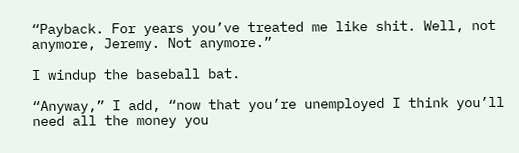“Payback. For years you’ve treated me like shit. Well, not anymore, Jeremy. Not anymore.”

I windup the baseball bat.

“Anyway,” I add, “now that you’re unemployed I think you’ll need all the money you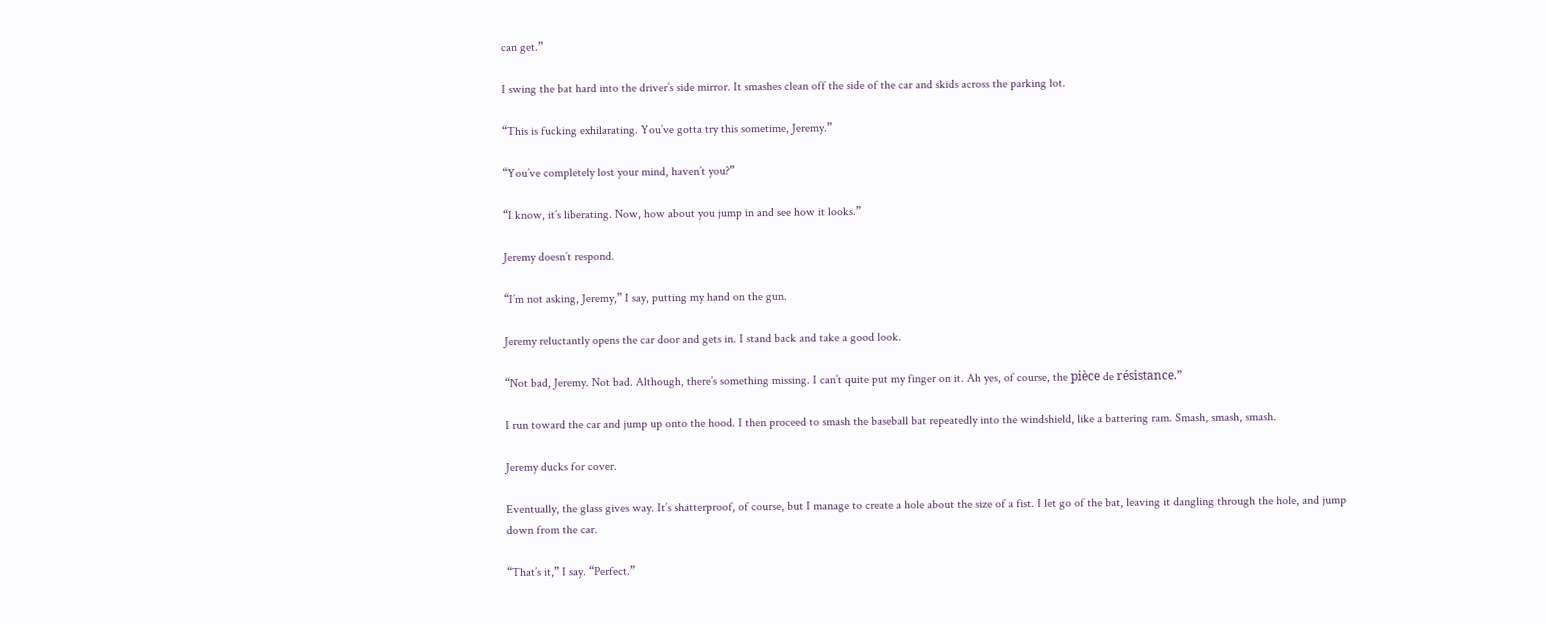can get.”

I swing the bat hard into the driver’s side mirror. It smashes clean off the side of the car and skids across the parking lot.

“This is fucking exhilarating. You’ve gotta try this sometime, Jeremy.”

“You’ve completely lost your mind, haven’t you?”

“I know, it’s liberating. Now, how about you jump in and see how it looks.”

Jeremy doesn’t respond.

“I’m not asking, Jeremy,” I say, putting my hand on the gun.

Jeremy reluctantly opens the car door and gets in. I stand back and take a good look.

“Not bad, Jeremy. Not bad. Although, there’s something missing. I can’t quite put my finger on it. Ah yes, of course, the pièce de résistance.”

I run toward the car and jump up onto the hood. I then proceed to smash the baseball bat repeatedly into the windshield, like a battering ram. Smash, smash, smash.

Jeremy ducks for cover.

Eventually, the glass gives way. It’s shatterproof, of course, but I manage to create a hole about the size of a fist. I let go of the bat, leaving it dangling through the hole, and jump down from the car.

“That’s it,” I say. “Perfect.”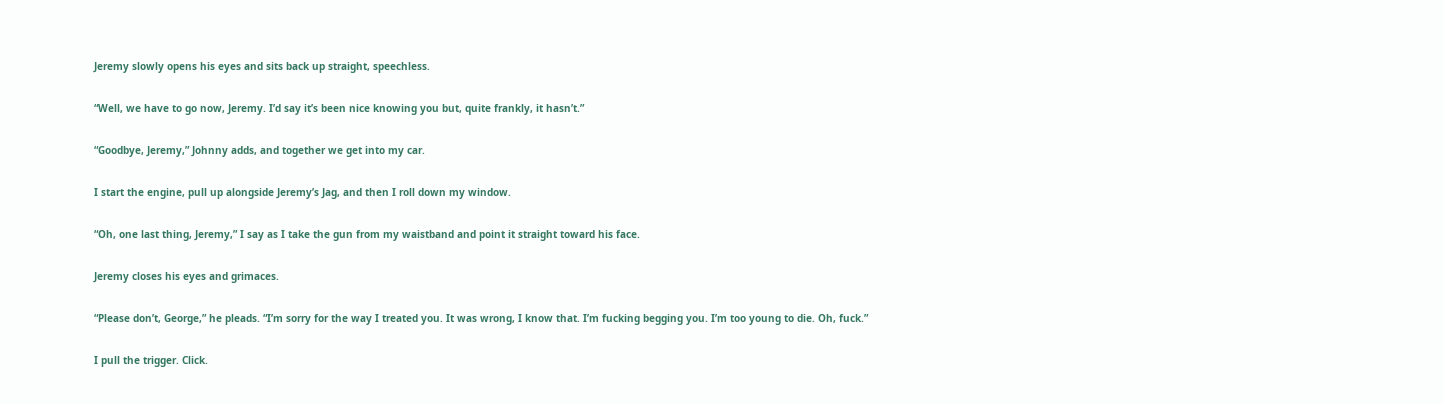Jeremy slowly opens his eyes and sits back up straight, speechless.

“Well, we have to go now, Jeremy. I’d say it’s been nice knowing you but, quite frankly, it hasn’t.”

“Goodbye, Jeremy,” Johnny adds, and together we get into my car.

I start the engine, pull up alongside Jeremy’s Jag, and then I roll down my window.

“Oh, one last thing, Jeremy,” I say as I take the gun from my waistband and point it straight toward his face.

Jeremy closes his eyes and grimaces.

“Please don’t, George,” he pleads. “I’m sorry for the way I treated you. It was wrong, I know that. I’m fucking begging you. I’m too young to die. Oh, fuck.”

I pull the trigger. Click.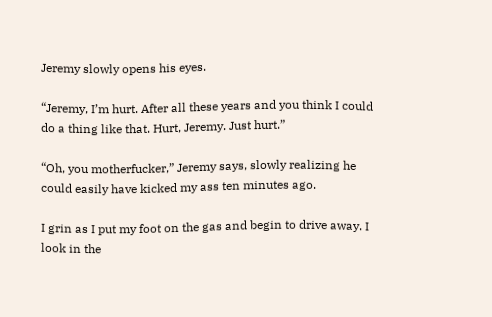Jeremy slowly opens his eyes.

“Jeremy, I’m hurt. After all these years and you think I could do a thing like that. Hurt, Jeremy. Just hurt.”

“Oh, you motherfucker,” Jeremy says, slowly realizing he could easily have kicked my ass ten minutes ago.

I grin as I put my foot on the gas and begin to drive away. I look in the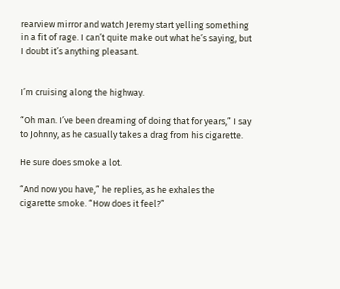rearview mirror and watch Jeremy start yelling something in a fit of rage. I can’t quite make out what he’s saying, but I doubt it’s anything pleasant.


I’m cruising along the highway.

“Oh man. I’ve been dreaming of doing that for years,” I say to Johnny, as he casually takes a drag from his cigarette.

He sure does smoke a lot.

“And now you have,” he replies, as he exhales the cigarette smoke. “How does it feel?”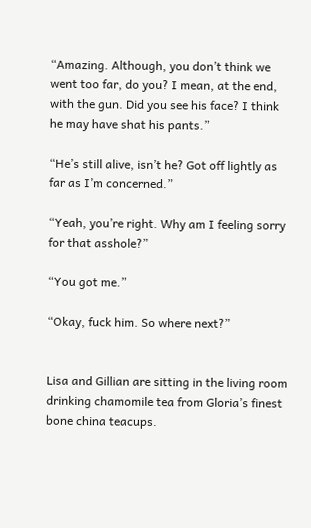“Amazing. Although, you don’t think we went too far, do you? I mean, at the end, with the gun. Did you see his face? I think he may have shat his pants.”

“He’s still alive, isn’t he? Got off lightly as far as I’m concerned.”

“Yeah, you’re right. Why am I feeling sorry for that asshole?”

“You got me.”

“Okay, fuck him. So where next?”


Lisa and Gillian are sitting in the living room drinking chamomile tea from Gloria’s finest bone china teacups.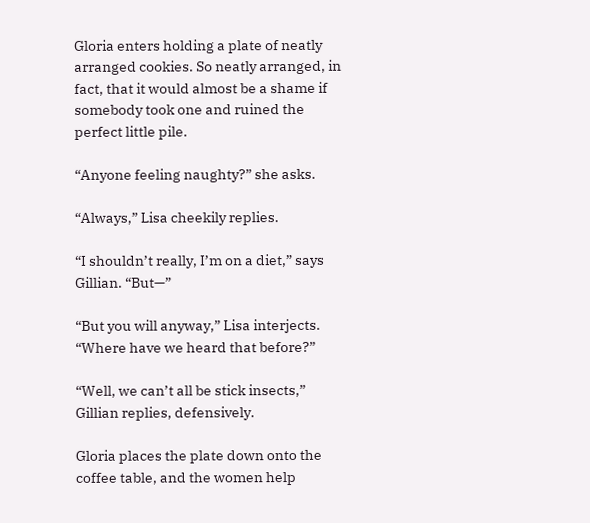Gloria enters holding a plate of neatly arranged cookies. So neatly arranged, in fact, that it would almost be a shame if somebody took one and ruined the perfect little pile.

“Anyone feeling naughty?” she asks.

“Always,” Lisa cheekily replies.

“I shouldn’t really, I’m on a diet,” says Gillian. “But—”

“But you will anyway,” Lisa interjects. “Where have we heard that before?”

“Well, we can’t all be stick insects,” Gillian replies, defensively.

Gloria places the plate down onto the coffee table, and the women help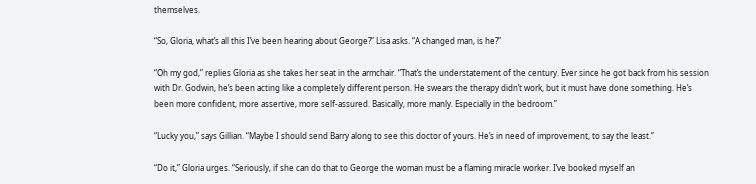themselves.

“So, Gloria, what’s all this I’ve been hearing about George?” Lisa asks. “A changed man, is he?”

“Oh my god,” replies Gloria as she takes her seat in the armchair. “That’s the understatement of the century. Ever since he got back from his session with Dr. Godwin, he’s been acting like a completely different person. He swears the therapy didn’t work, but it must have done something. He’s been more confident, more assertive, more self-assured. Basically, more manly. Especially in the bedroom.”

“Lucky you,” says Gillian. “Maybe I should send Barry along to see this doctor of yours. He’s in need of improvement, to say the least.”

“Do it,” Gloria urges. “Seriously, if she can do that to George the woman must be a flaming miracle worker. I’ve booked myself an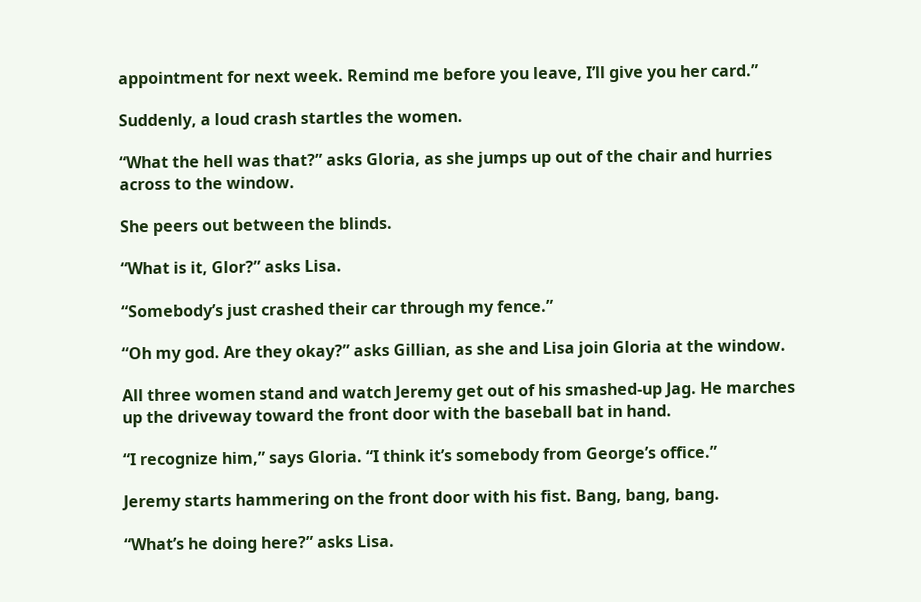appointment for next week. Remind me before you leave, I’ll give you her card.”

Suddenly, a loud crash startles the women.

“What the hell was that?” asks Gloria, as she jumps up out of the chair and hurries across to the window.

She peers out between the blinds.

“What is it, Glor?” asks Lisa.

“Somebody’s just crashed their car through my fence.”

“Oh my god. Are they okay?” asks Gillian, as she and Lisa join Gloria at the window.

All three women stand and watch Jeremy get out of his smashed-up Jag. He marches up the driveway toward the front door with the baseball bat in hand.

“I recognize him,” says Gloria. “I think it’s somebody from George’s office.”

Jeremy starts hammering on the front door with his fist. Bang, bang, bang.

“What’s he doing here?” asks Lisa.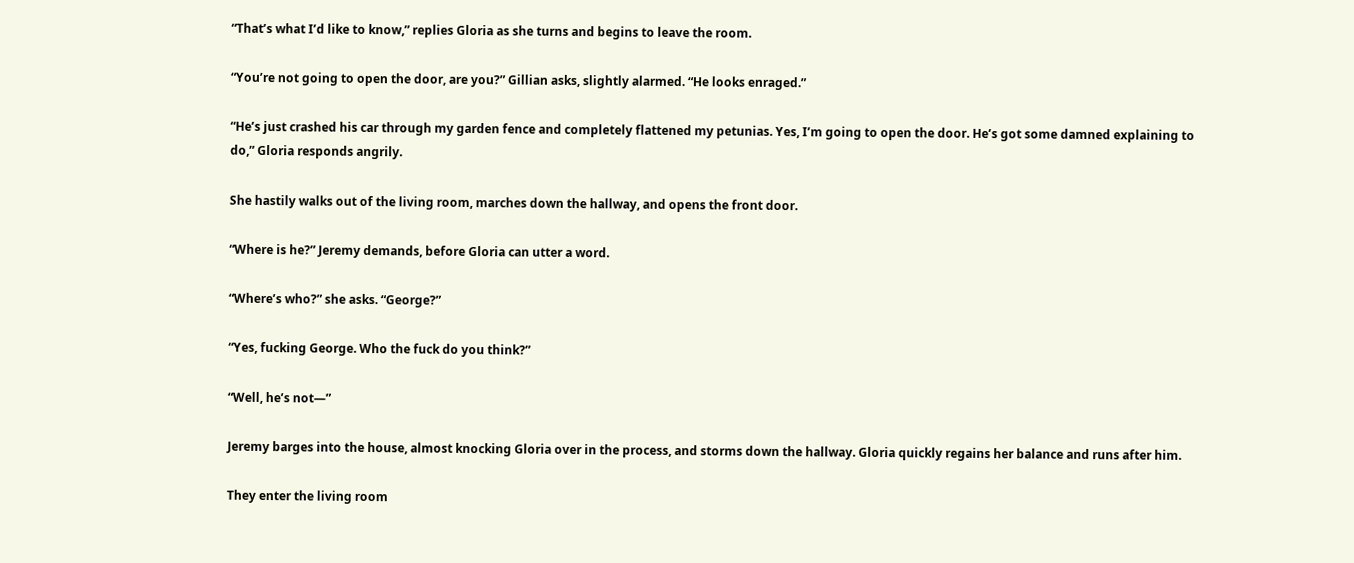“That’s what I’d like to know,” replies Gloria as she turns and begins to leave the room.

“You’re not going to open the door, are you?” Gillian asks, slightly alarmed. “He looks enraged.”

“He’s just crashed his car through my garden fence and completely flattened my petunias. Yes, I’m going to open the door. He’s got some damned explaining to do,” Gloria responds angrily.

She hastily walks out of the living room, marches down the hallway, and opens the front door.

“Where is he?” Jeremy demands, before Gloria can utter a word.

“Where’s who?” she asks. “George?”

“Yes, fucking George. Who the fuck do you think?”

“Well, he’s not—”

Jeremy barges into the house, almost knocking Gloria over in the process, and storms down the hallway. Gloria quickly regains her balance and runs after him.

They enter the living room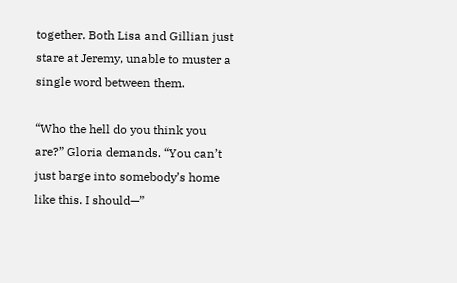together. Both Lisa and Gillian just stare at Jeremy, unable to muster a single word between them.

“Who the hell do you think you are?” Gloria demands. “You can’t just barge into somebody’s home like this. I should—”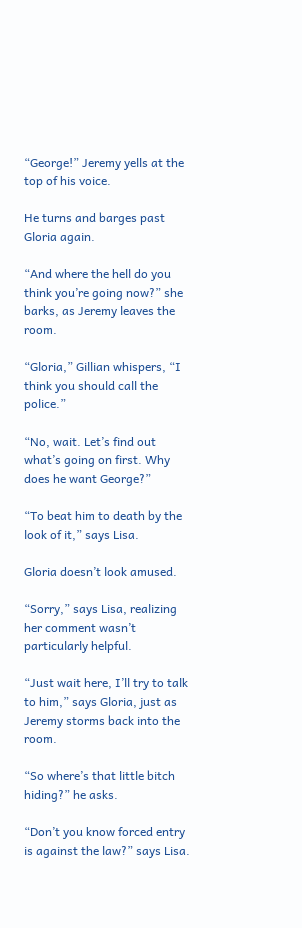“George!” Jeremy yells at the top of his voice.

He turns and barges past Gloria again.

“And where the hell do you think you’re going now?” she barks, as Jeremy leaves the room.

“Gloria,” Gillian whispers, “I think you should call the police.”

“No, wait. Let’s find out what’s going on first. Why does he want George?”

“To beat him to death by the look of it,” says Lisa.

Gloria doesn’t look amused.

“Sorry,” says Lisa, realizing her comment wasn’t particularly helpful.

“Just wait here, I’ll try to talk to him,” says Gloria, just as Jeremy storms back into the room.

“So where’s that little bitch hiding?” he asks.

“Don’t you know forced entry is against the law?” says Lisa.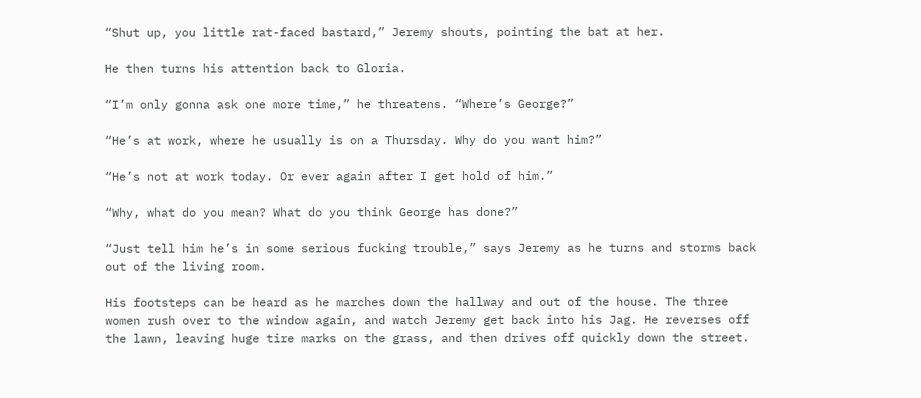“Shut up, you little rat-faced bastard,” Jeremy shouts, pointing the bat at her.

He then turns his attention back to Gloria.

“I’m only gonna ask one more time,” he threatens. “Where’s George?”

“He’s at work, where he usually is on a Thursday. Why do you want him?”

“He’s not at work today. Or ever again after I get hold of him.”

“Why, what do you mean? What do you think George has done?”

“Just tell him he’s in some serious fucking trouble,” says Jeremy as he turns and storms back out of the living room.

His footsteps can be heard as he marches down the hallway and out of the house. The three women rush over to the window again, and watch Jeremy get back into his Jag. He reverses off the lawn, leaving huge tire marks on the grass, and then drives off quickly down the street.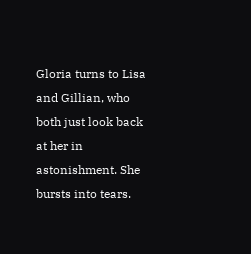Gloria turns to Lisa and Gillian, who both just look back at her in astonishment. She bursts into tears.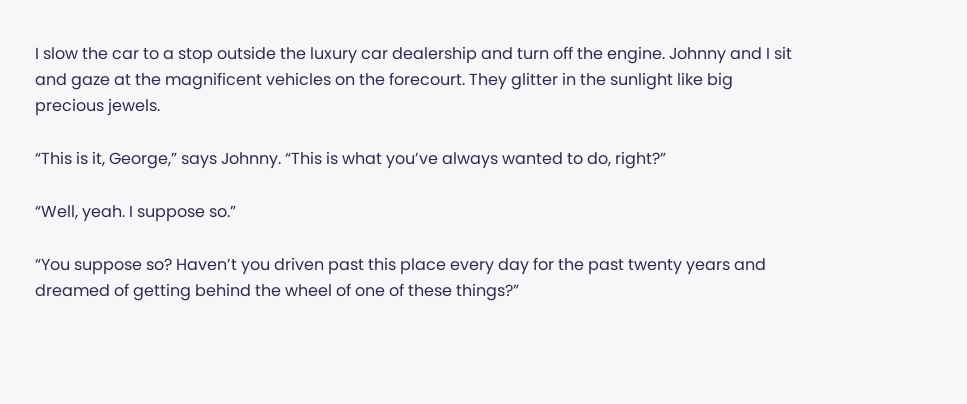I slow the car to a stop outside the luxury car dealership and turn off the engine. Johnny and I sit and gaze at the magnificent vehicles on the forecourt. They glitter in the sunlight like big precious jewels.

“This is it, George,” says Johnny. “This is what you’ve always wanted to do, right?”

“Well, yeah. I suppose so.”

“You suppose so? Haven’t you driven past this place every day for the past twenty years and dreamed of getting behind the wheel of one of these things?”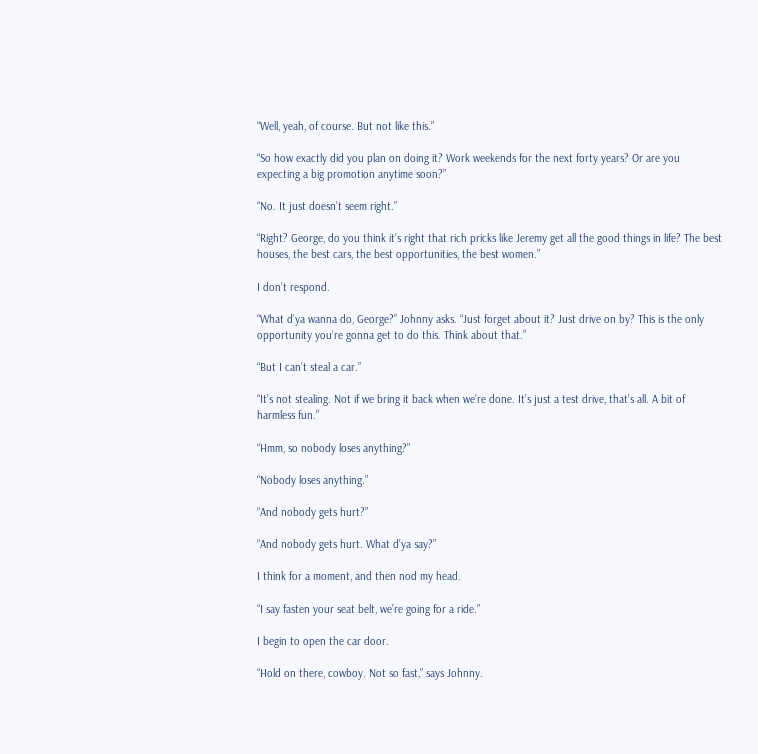“Well, yeah, of course. But not like this.”

“So how exactly did you plan on doing it? Work weekends for the next forty years? Or are you expecting a big promotion anytime soon?”

“No. It just doesn’t seem right.”

“Right? George, do you think it’s right that rich pricks like Jeremy get all the good things in life? The best houses, the best cars, the best opportunities, the best women.”

I don’t respond.

“What d’ya wanna do, George?” Johnny asks. “Just forget about it? Just drive on by? This is the only opportunity you’re gonna get to do this. Think about that.”

“But I can’t steal a car.”

“It’s not stealing. Not if we bring it back when we’re done. It’s just a test drive, that’s all. A bit of harmless fun.”

“Hmm, so nobody loses anything?”

“Nobody loses anything.”

“And nobody gets hurt?”

“And nobody gets hurt. What d’ya say?”

I think for a moment, and then nod my head.

“I say fasten your seat belt, we’re going for a ride.”

I begin to open the car door.

“Hold on there, cowboy. Not so fast,” says Johnny.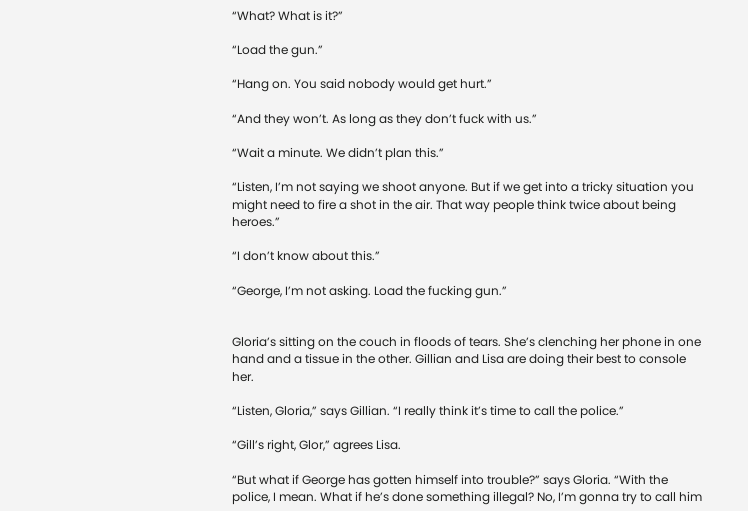“What? What is it?”

“Load the gun.”

“Hang on. You said nobody would get hurt.”

“And they won’t. As long as they don’t fuck with us.”

“Wait a minute. We didn’t plan this.”

“Listen, I’m not saying we shoot anyone. But if we get into a tricky situation you might need to fire a shot in the air. That way people think twice about being heroes.”

“I don’t know about this.”

“George, I’m not asking. Load the fucking gun.”


Gloria’s sitting on the couch in floods of tears. She’s clenching her phone in one hand and a tissue in the other. Gillian and Lisa are doing their best to console her.

“Listen, Gloria,” says Gillian. “I really think it’s time to call the police.”

“Gill’s right, Glor,” agrees Lisa.

“But what if George has gotten himself into trouble?” says Gloria. “With the police, I mean. What if he’s done something illegal? No, I’m gonna try to call him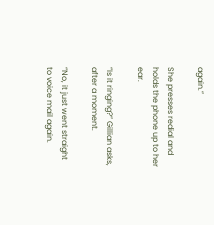again.”

She presses redial and holds the phone up to her ear.

“Is it ringing?” Gillian asks, after a moment.

“No, it just went straight to voice mail again.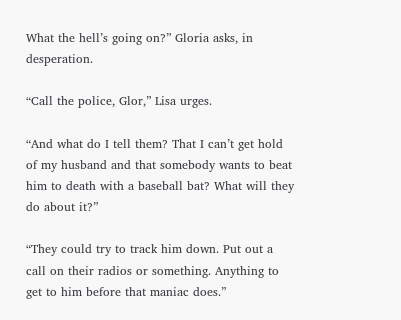What the hell’s going on?” Gloria asks, in desperation.

“Call the police, Glor,” Lisa urges.

“And what do I tell them? That I can’t get hold of my husband and that somebody wants to beat him to death with a baseball bat? What will they do about it?”

“They could try to track him down. Put out a call on their radios or something. Anything to get to him before that maniac does.”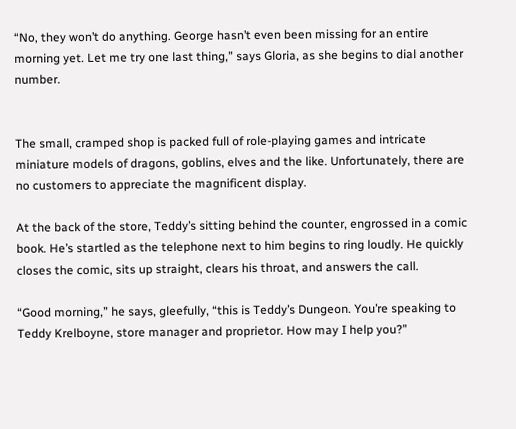“No, they won’t do anything. George hasn’t even been missing for an entire morning yet. Let me try one last thing,” says Gloria, as she begins to dial another number.


The small, cramped shop is packed full of role-playing games and intricate miniature models of dragons, goblins, elves and the like. Unfortunately, there are no customers to appreciate the magnificent display.

At the back of the store, Teddy’s sitting behind the counter, engrossed in a comic book. He’s startled as the telephone next to him begins to ring loudly. He quickly closes the comic, sits up straight, clears his throat, and answers the call.

“Good morning,” he says, gleefully, “this is Teddy’s Dungeon. You’re speaking to Teddy Krelboyne, store manager and proprietor. How may I help you?”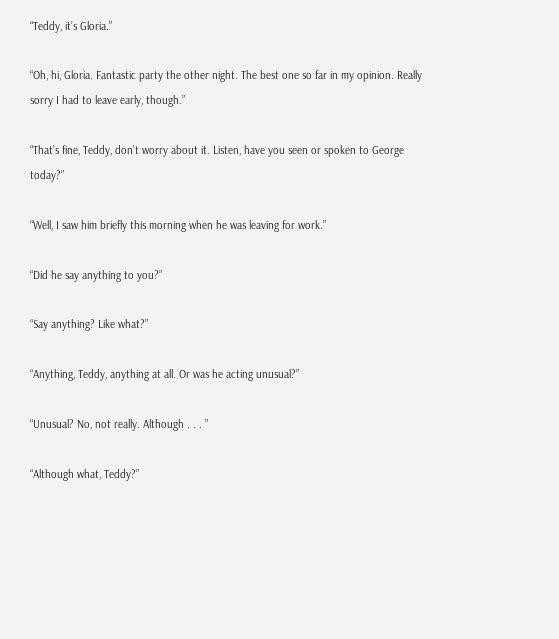“Teddy, it’s Gloria.”

“Oh, hi, Gloria. Fantastic party the other night. The best one so far in my opinion. Really sorry I had to leave early, though.”

“That’s fine, Teddy, don’t worry about it. Listen, have you seen or spoken to George today?”

“Well, I saw him briefly this morning when he was leaving for work.”

“Did he say anything to you?”

“Say anything? Like what?”

“Anything, Teddy, anything at all. Or was he acting unusual?”

“Unusual? No, not really. Although . . . ”

“Although what, Teddy?”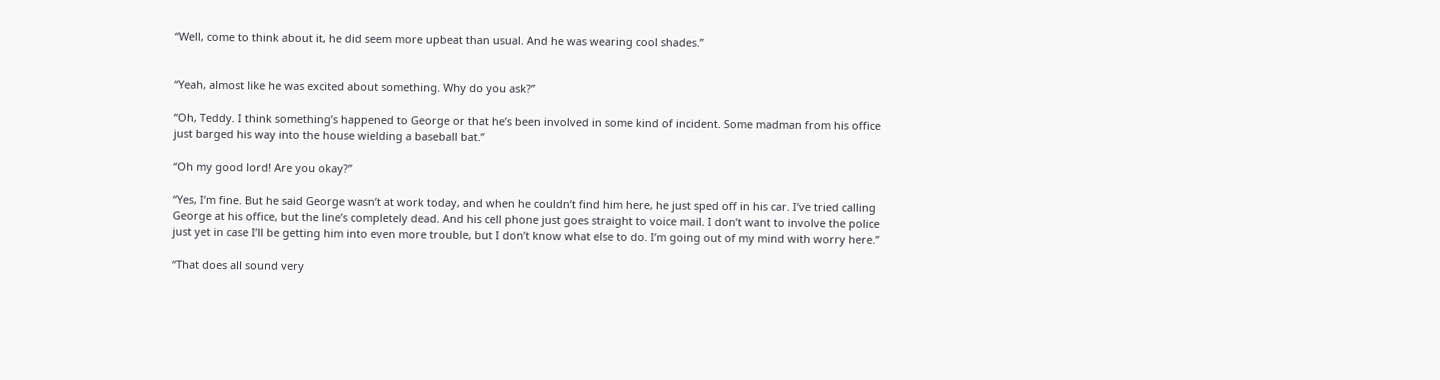“Well, come to think about it, he did seem more upbeat than usual. And he was wearing cool shades.”


“Yeah, almost like he was excited about something. Why do you ask?”

“Oh, Teddy. I think something’s happened to George or that he’s been involved in some kind of incident. Some madman from his office just barged his way into the house wielding a baseball bat.”

“Oh my good lord! Are you okay?”

“Yes, I’m fine. But he said George wasn’t at work today, and when he couldn’t find him here, he just sped off in his car. I’ve tried calling George at his office, but the line’s completely dead. And his cell phone just goes straight to voice mail. I don’t want to involve the police just yet in case I’ll be getting him into even more trouble, but I don’t know what else to do. I’m going out of my mind with worry here.”

“That does all sound very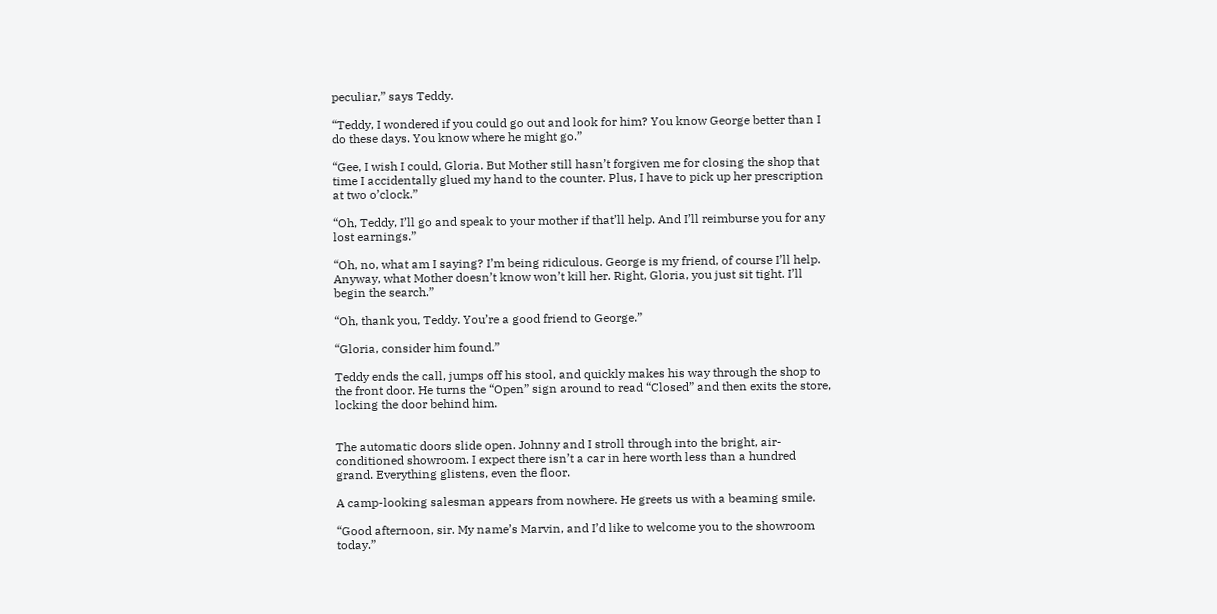peculiar,” says Teddy.

“Teddy, I wondered if you could go out and look for him? You know George better than I do these days. You know where he might go.”

“Gee, I wish I could, Gloria. But Mother still hasn’t forgiven me for closing the shop that time I accidentally glued my hand to the counter. Plus, I have to pick up her prescription at two o’clock.”

“Oh, Teddy, I’ll go and speak to your mother if that’ll help. And I’ll reimburse you for any lost earnings.”

“Oh, no, what am I saying? I’m being ridiculous. George is my friend, of course I’ll help. Anyway, what Mother doesn’t know won’t kill her. Right, Gloria, you just sit tight. I’ll begin the search.”

“Oh, thank you, Teddy. You’re a good friend to George.”

“Gloria, consider him found.”

Teddy ends the call, jumps off his stool, and quickly makes his way through the shop to the front door. He turns the “Open” sign around to read “Closed” and then exits the store, locking the door behind him.


The automatic doors slide open. Johnny and I stroll through into the bright, air-conditioned showroom. I expect there isn’t a car in here worth less than a hundred grand. Everything glistens, even the floor.

A camp-looking salesman appears from nowhere. He greets us with a beaming smile.

“Good afternoon, sir. My name’s Marvin, and I’d like to welcome you to the showroom today.”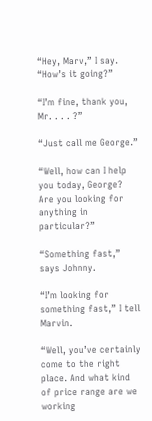“Hey, Marv,” I say. “How’s it going?”

“I’m fine, thank you, Mr. . . . ?”

“Just call me George.”

“Well, how can I help you today, George? Are you looking for anything in particular?”

“Something fast,” says Johnny.

“I’m looking for something fast,” I tell Marvin.

“Well, you’ve certainly come to the right place. And what kind of price range are we working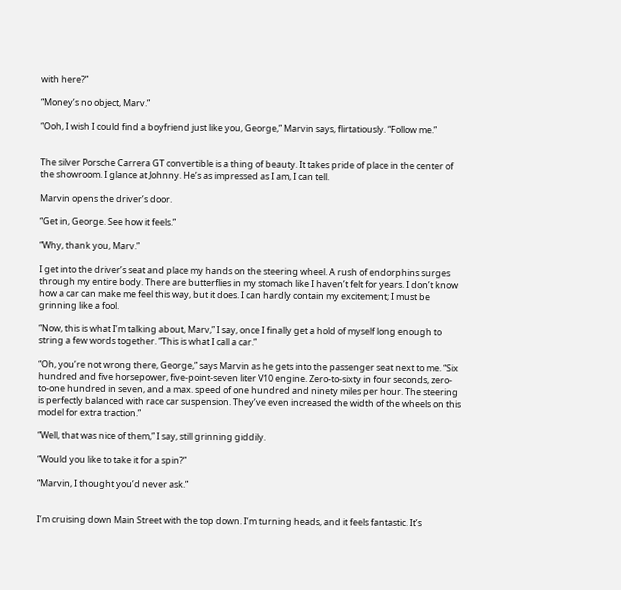with here?”

“Money’s no object, Marv.”

“Ooh, I wish I could find a boyfriend just like you, George,” Marvin says, flirtatiously. “Follow me.”


The silver Porsche Carrera GT convertible is a thing of beauty. It takes pride of place in the center of the showroom. I glance at Johnny. He’s as impressed as I am, I can tell.

Marvin opens the driver’s door.

“Get in, George. See how it feels.”

“Why, thank you, Marv.”

I get into the driver’s seat and place my hands on the steering wheel. A rush of endorphins surges through my entire body. There are butterflies in my stomach like I haven’t felt for years. I don’t know how a car can make me feel this way, but it does. I can hardly contain my excitement; I must be grinning like a fool.

“Now, this is what I’m talking about, Marv,” I say, once I finally get a hold of myself long enough to string a few words together. “This is what I call a car.”

“Oh, you’re not wrong there, George,” says Marvin as he gets into the passenger seat next to me. “Six hundred and five horsepower, five-point-seven liter V10 engine. Zero-to-sixty in four seconds, zero-to-one hundred in seven, and a max. speed of one hundred and ninety miles per hour. The steering is perfectly balanced with race car suspension. They’ve even increased the width of the wheels on this model for extra traction.”

“Well, that was nice of them,” I say, still grinning giddily.

“Would you like to take it for a spin?”

“Marvin, I thought you’d never ask.”


I’m cruising down Main Street with the top down. I’m turning heads, and it feels fantastic. It’s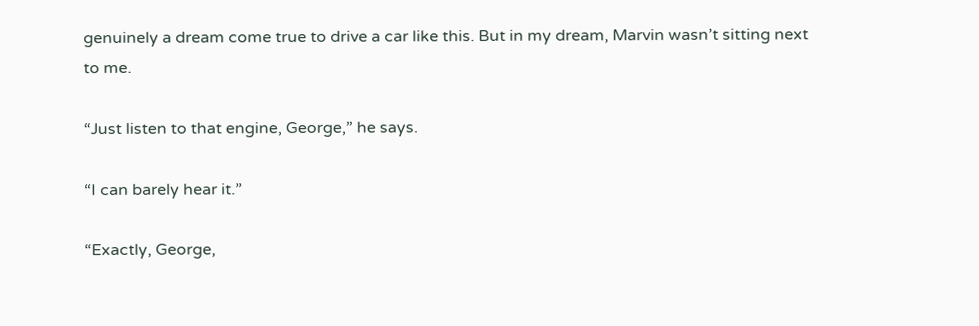genuinely a dream come true to drive a car like this. But in my dream, Marvin wasn’t sitting next to me.

“Just listen to that engine, George,” he says.

“I can barely hear it.”

“Exactly, George,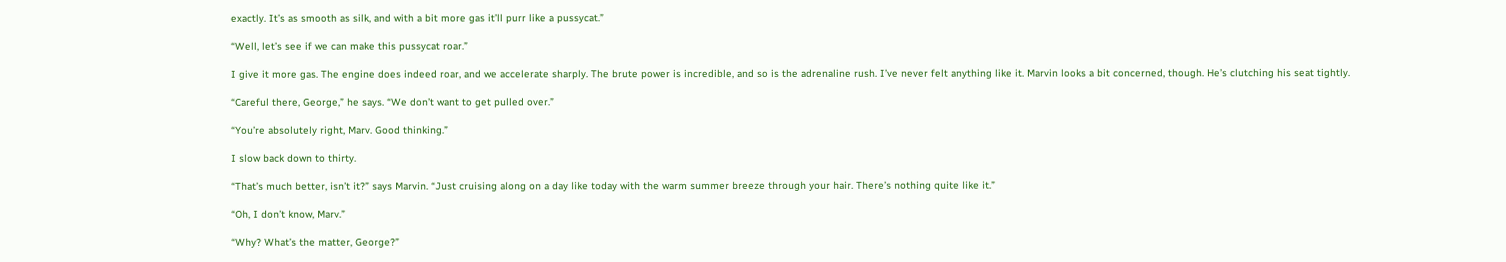exactly. It’s as smooth as silk, and with a bit more gas it’ll purr like a pussycat.”

“Well, let’s see if we can make this pussycat roar.”

I give it more gas. The engine does indeed roar, and we accelerate sharply. The brute power is incredible, and so is the adrenaline rush. I’ve never felt anything like it. Marvin looks a bit concerned, though. He’s clutching his seat tightly.

“Careful there, George,” he says. “We don’t want to get pulled over.”

“You’re absolutely right, Marv. Good thinking.”

I slow back down to thirty.

“That’s much better, isn’t it?” says Marvin. “Just cruising along on a day like today with the warm summer breeze through your hair. There’s nothing quite like it.”

“Oh, I don’t know, Marv.”

“Why? What’s the matter, George?”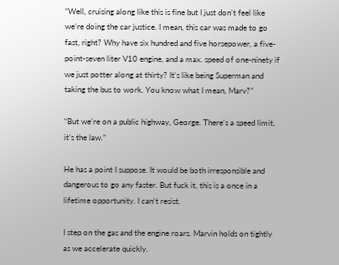“Well, cruising along like this is fine but I just don’t feel like we’re doing the car justice. I mean, this car was made to go fast, right? Why have six hundred and five horsepower, a five-point-seven liter V10 engine, and a max. speed of one-ninety if we just potter along at thirty? It’s like being Superman and taking the bus to work. You know what I mean, Marv?”

“But we’re on a public highway, George. There’s a speed limit, it’s the law.”

He has a point I suppose. It would be both irresponsible and dangerous to go any faster. But fuck it, this is a once in a lifetime opportunity. I can’t resist.

I step on the gas and the engine roars. Marvin holds on tightly as we accelerate quickly.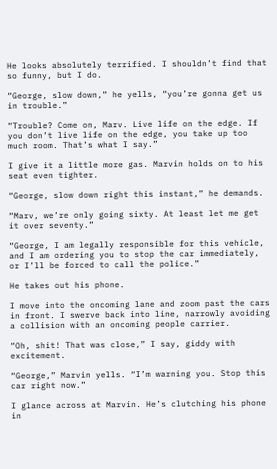He looks absolutely terrified. I shouldn’t find that so funny, but I do.

“George, slow down,” he yells, “you’re gonna get us in trouble.”

“Trouble? Come on, Marv. Live life on the edge. If you don’t live life on the edge, you take up too much room. That’s what I say.”

I give it a little more gas. Marvin holds on to his seat even tighter.

“George, slow down right this instant,” he demands.

“Marv, we’re only going sixty. At least let me get it over seventy.”

“George, I am legally responsible for this vehicle, and I am ordering you to stop the car immediately, or I’ll be forced to call the police.”

He takes out his phone.

I move into the oncoming lane and zoom past the cars in front. I swerve back into line, narrowly avoiding a collision with an oncoming people carrier.

“Oh, shit! That was close,” I say, giddy with excitement.

“George,” Marvin yells. “I’m warning you. Stop this car right now.”

I glance across at Marvin. He’s clutching his phone in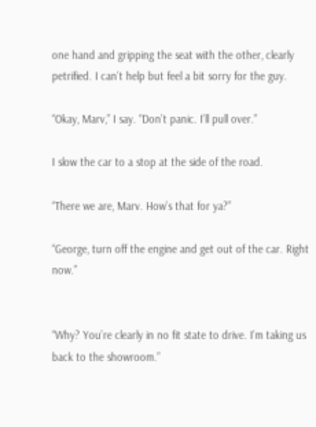one hand and gripping the seat with the other, clearly petrified. I can’t help but feel a bit sorry for the guy.

“Okay, Marv,” I say. “Don’t panic. I’ll pull over.”

I slow the car to a stop at the side of the road.

“There we are, Marv. How’s that for ya?”

“George, turn off the engine and get out of the car. Right now.”


“Why? You’re clearly in no fit state to drive. I’m taking us back to the showroom.”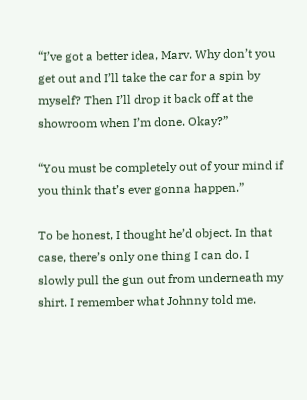“I’ve got a better idea, Marv. Why don’t you get out and I’ll take the car for a spin by myself? Then I’ll drop it back off at the showroom when I’m done. Okay?”

“You must be completely out of your mind if you think that’s ever gonna happen.”

To be honest, I thought he’d object. In that case, there’s only one thing I can do. I slowly pull the gun out from underneath my shirt. I remember what Johnny told me.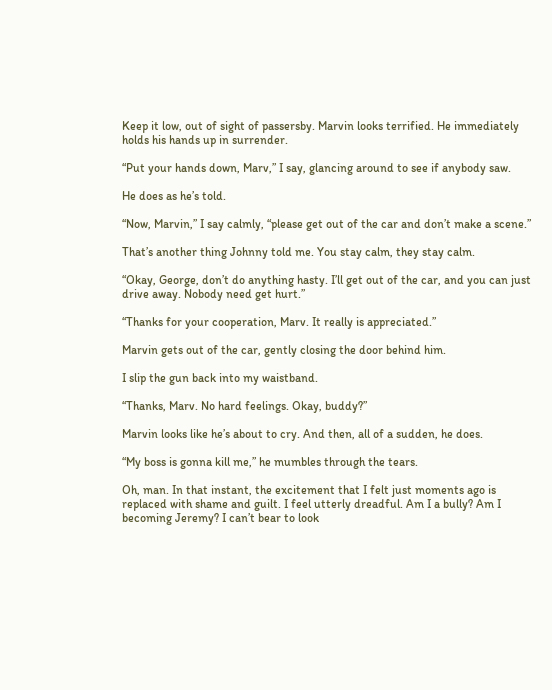Keep it low, out of sight of passersby. Marvin looks terrified. He immediately holds his hands up in surrender.

“Put your hands down, Marv,” I say, glancing around to see if anybody saw.

He does as he’s told.

“Now, Marvin,” I say calmly, “please get out of the car and don’t make a scene.”

That’s another thing Johnny told me. You stay calm, they stay calm.

“Okay, George, don’t do anything hasty. I’ll get out of the car, and you can just drive away. Nobody need get hurt.”

“Thanks for your cooperation, Marv. It really is appreciated.”

Marvin gets out of the car, gently closing the door behind him.

I slip the gun back into my waistband.

“Thanks, Marv. No hard feelings. Okay, buddy?”

Marvin looks like he’s about to cry. And then, all of a sudden, he does.

“My boss is gonna kill me,” he mumbles through the tears.

Oh, man. In that instant, the excitement that I felt just moments ago is replaced with shame and guilt. I feel utterly dreadful. Am I a bully? Am I becoming Jeremy? I can’t bear to look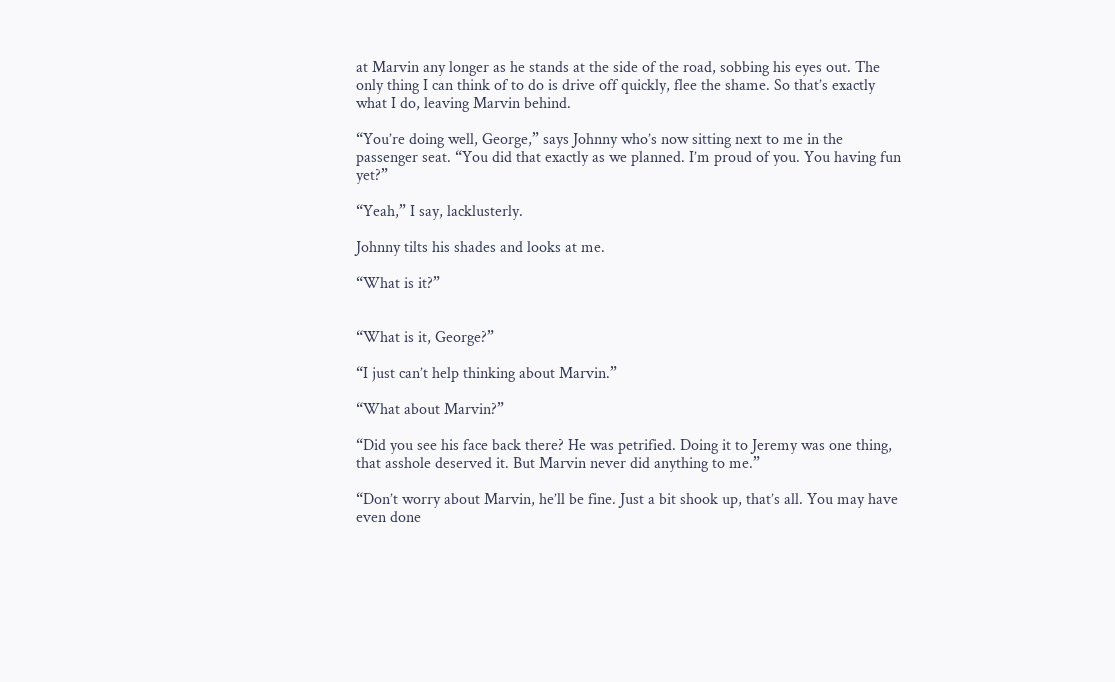at Marvin any longer as he stands at the side of the road, sobbing his eyes out. The only thing I can think of to do is drive off quickly, flee the shame. So that’s exactly what I do, leaving Marvin behind.

“You’re doing well, George,” says Johnny who’s now sitting next to me in the passenger seat. “You did that exactly as we planned. I’m proud of you. You having fun yet?”

“Yeah,” I say, lacklusterly.

Johnny tilts his shades and looks at me.

“What is it?”


“What is it, George?”

“I just can’t help thinking about Marvin.”

“What about Marvin?”

“Did you see his face back there? He was petrified. Doing it to Jeremy was one thing, that asshole deserved it. But Marvin never did anything to me.”

“Don’t worry about Marvin, he’ll be fine. Just a bit shook up, that’s all. You may have even done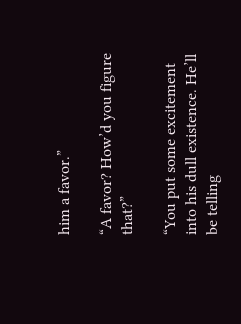him a favor.”

“A favor? How’d you figure that?”

“You put some excitement into his dull existence. He’ll be telling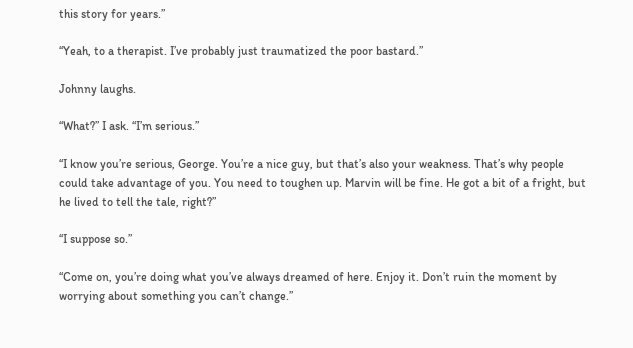this story for years.”

“Yeah, to a therapist. I’ve probably just traumatized the poor bastard.”

Johnny laughs.

“What?” I ask. “I’m serious.”

“I know you’re serious, George. You’re a nice guy, but that’s also your weakness. That’s why people could take advantage of you. You need to toughen up. Marvin will be fine. He got a bit of a fright, but he lived to tell the tale, right?”

“I suppose so.”

“Come on, you’re doing what you’ve always dreamed of here. Enjoy it. Don’t ruin the moment by worrying about something you can’t change.”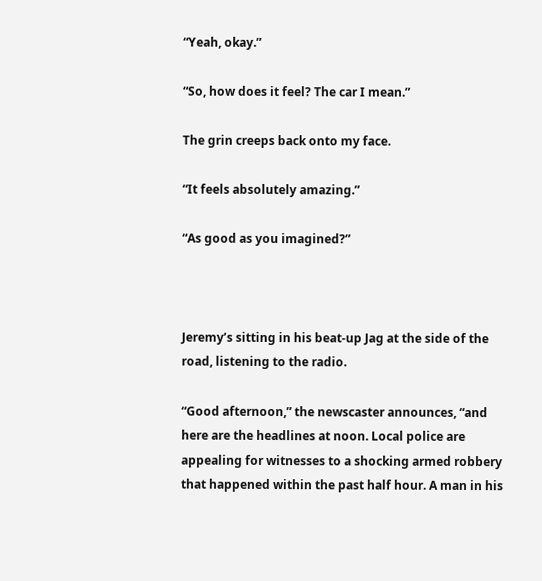“Yeah, okay.”

“So, how does it feel? The car I mean.”

The grin creeps back onto my face.

“It feels absolutely amazing.”

“As good as you imagined?”



Jeremy’s sitting in his beat-up Jag at the side of the road, listening to the radio.

“Good afternoon,” the newscaster announces, “and here are the headlines at noon. Local police are appealing for witnesses to a shocking armed robbery that happened within the past half hour. A man in his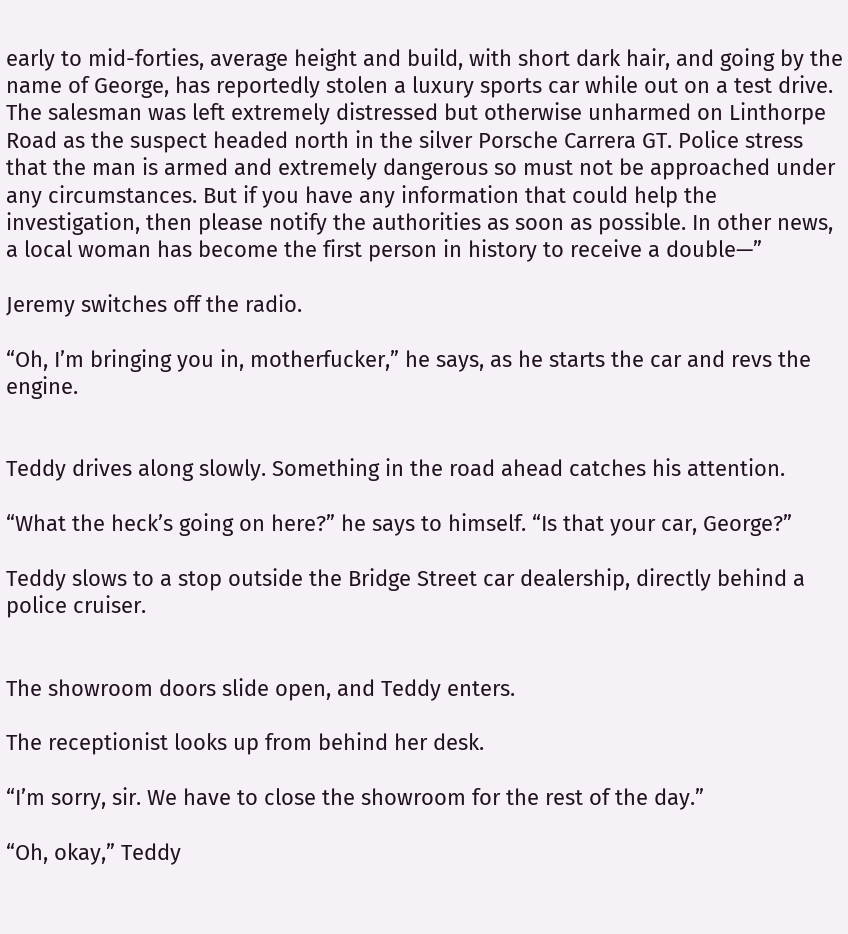early to mid-forties, average height and build, with short dark hair, and going by the name of George, has reportedly stolen a luxury sports car while out on a test drive. The salesman was left extremely distressed but otherwise unharmed on Linthorpe Road as the suspect headed north in the silver Porsche Carrera GT. Police stress that the man is armed and extremely dangerous so must not be approached under any circumstances. But if you have any information that could help the investigation, then please notify the authorities as soon as possible. In other news, a local woman has become the first person in history to receive a double—”

Jeremy switches off the radio.

“Oh, I’m bringing you in, motherfucker,” he says, as he starts the car and revs the engine.


Teddy drives along slowly. Something in the road ahead catches his attention.

“What the heck’s going on here?” he says to himself. “Is that your car, George?”

Teddy slows to a stop outside the Bridge Street car dealership, directly behind a police cruiser.


The showroom doors slide open, and Teddy enters.

The receptionist looks up from behind her desk.

“I’m sorry, sir. We have to close the showroom for the rest of the day.”

“Oh, okay,” Teddy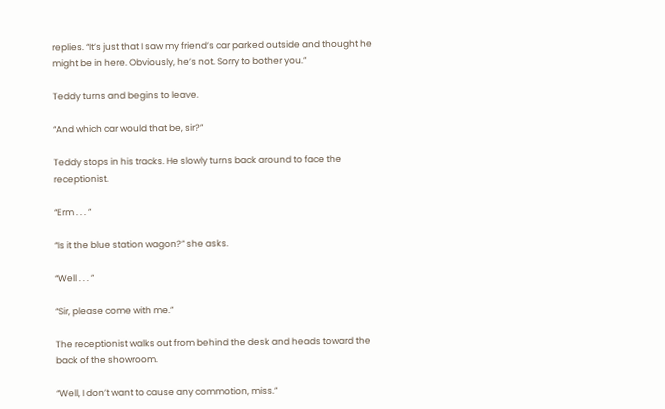replies. “It’s just that I saw my friend’s car parked outside and thought he might be in here. Obviously, he’s not. Sorry to bother you.”

Teddy turns and begins to leave.

“And which car would that be, sir?”

Teddy stops in his tracks. He slowly turns back around to face the receptionist.

“Erm . . . ”

“Is it the blue station wagon?” she asks.

“Well . . . ”

“Sir, please come with me.”

The receptionist walks out from behind the desk and heads toward the back of the showroom.

“Well, I don’t want to cause any commotion, miss.”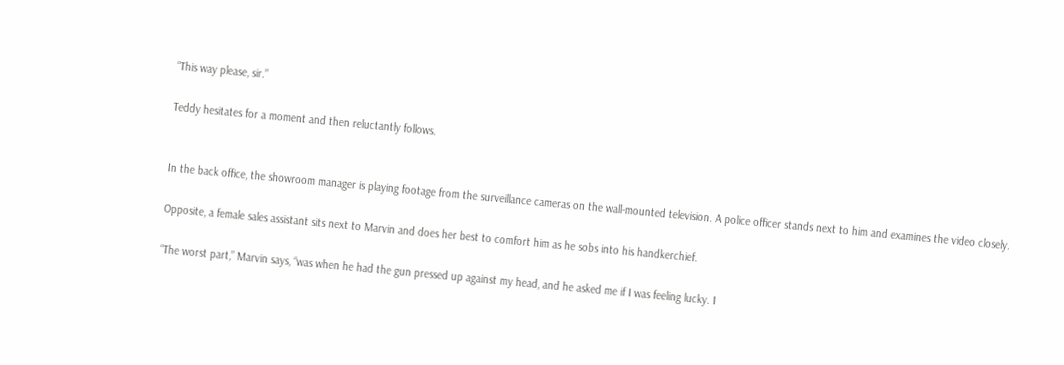“This way please, sir.”

Teddy hesitates for a moment and then reluctantly follows.


In the back office, the showroom manager is playing footage from the surveillance cameras on the wall-mounted television. A police officer stands next to him and examines the video closely.

Opposite, a female sales assistant sits next to Marvin and does her best to comfort him as he sobs into his handkerchief.

“The worst part,” Marvin says, “was when he had the gun pressed up against my head, and he asked me if I was feeling lucky. I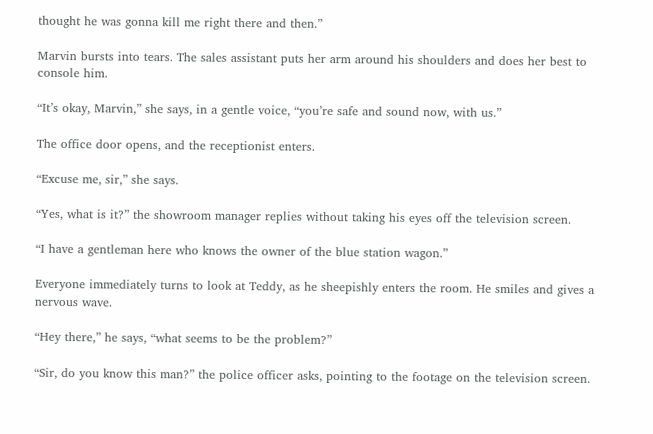thought he was gonna kill me right there and then.”

Marvin bursts into tears. The sales assistant puts her arm around his shoulders and does her best to console him.

“It’s okay, Marvin,” she says, in a gentle voice, “you’re safe and sound now, with us.”

The office door opens, and the receptionist enters.

“Excuse me, sir,” she says.

“Yes, what is it?” the showroom manager replies without taking his eyes off the television screen.

“I have a gentleman here who knows the owner of the blue station wagon.”

Everyone immediately turns to look at Teddy, as he sheepishly enters the room. He smiles and gives a nervous wave.

“Hey there,” he says, “what seems to be the problem?”

“Sir, do you know this man?” the police officer asks, pointing to the footage on the television screen.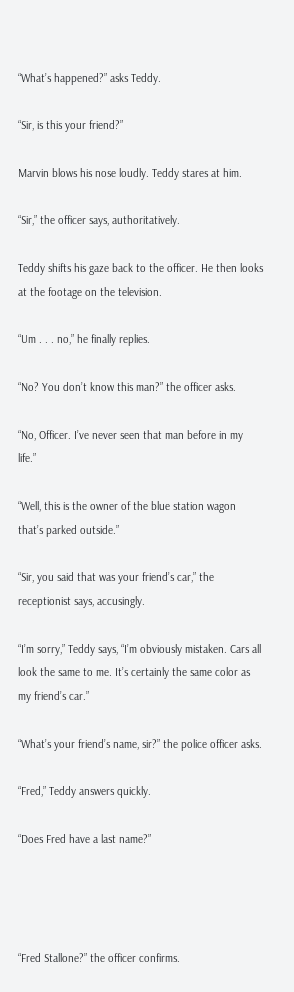“What’s happened?” asks Teddy.

“Sir, is this your friend?”

Marvin blows his nose loudly. Teddy stares at him.

“Sir,” the officer says, authoritatively.

Teddy shifts his gaze back to the officer. He then looks at the footage on the television.

“Um . . . no,” he finally replies.

“No? You don’t know this man?” the officer asks.

“No, Officer. I’ve never seen that man before in my life.”

“Well, this is the owner of the blue station wagon that’s parked outside.”

“Sir, you said that was your friend’s car,” the receptionist says, accusingly.

“I’m sorry,” Teddy says, “I’m obviously mistaken. Cars all look the same to me. It’s certainly the same color as my friend’s car.”

“What’s your friend’s name, sir?” the police officer asks.

“Fred,” Teddy answers quickly.

“Does Fred have a last name?”




“Fred Stallone?” the officer confirms.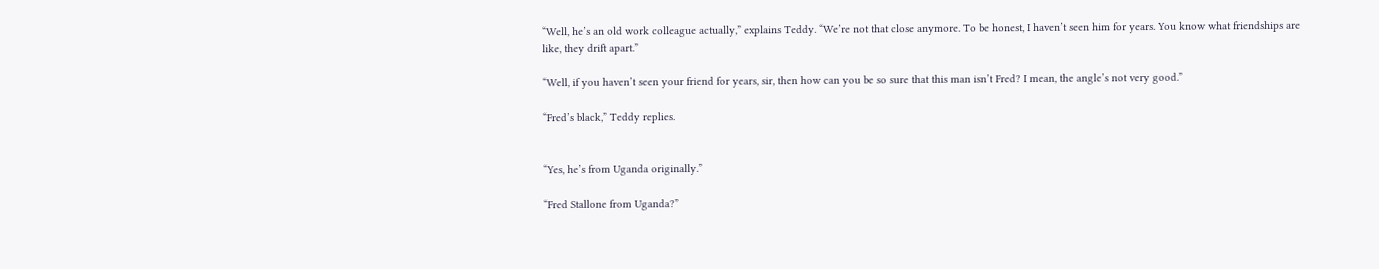“Well, he’s an old work colleague actually,” explains Teddy. “We’re not that close anymore. To be honest, I haven’t seen him for years. You know what friendships are like, they drift apart.”

“Well, if you haven’t seen your friend for years, sir, then how can you be so sure that this man isn’t Fred? I mean, the angle’s not very good.”

“Fred’s black,” Teddy replies.


“Yes, he’s from Uganda originally.”

“Fred Stallone from Uganda?”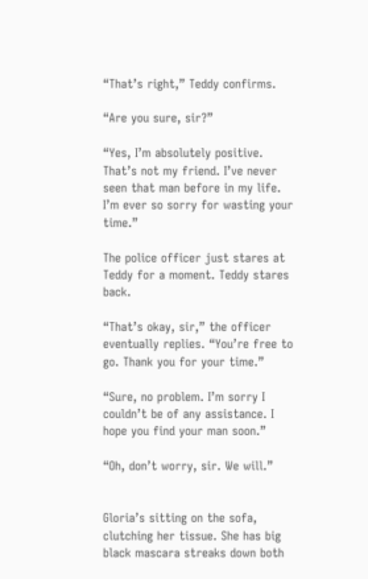“That’s right,” Teddy confirms.

“Are you sure, sir?”

“Yes, I’m absolutely positive. That’s not my friend. I’ve never seen that man before in my life. I’m ever so sorry for wasting your time.”

The police officer just stares at Teddy for a moment. Teddy stares back.

“That’s okay, sir,” the officer eventually replies. “You’re free to go. Thank you for your time.”

“Sure, no problem. I’m sorry I couldn’t be of any assistance. I hope you find your man soon.”

“Oh, don’t worry, sir. We will.”


Gloria’s sitting on the sofa, clutching her tissue. She has big black mascara streaks down both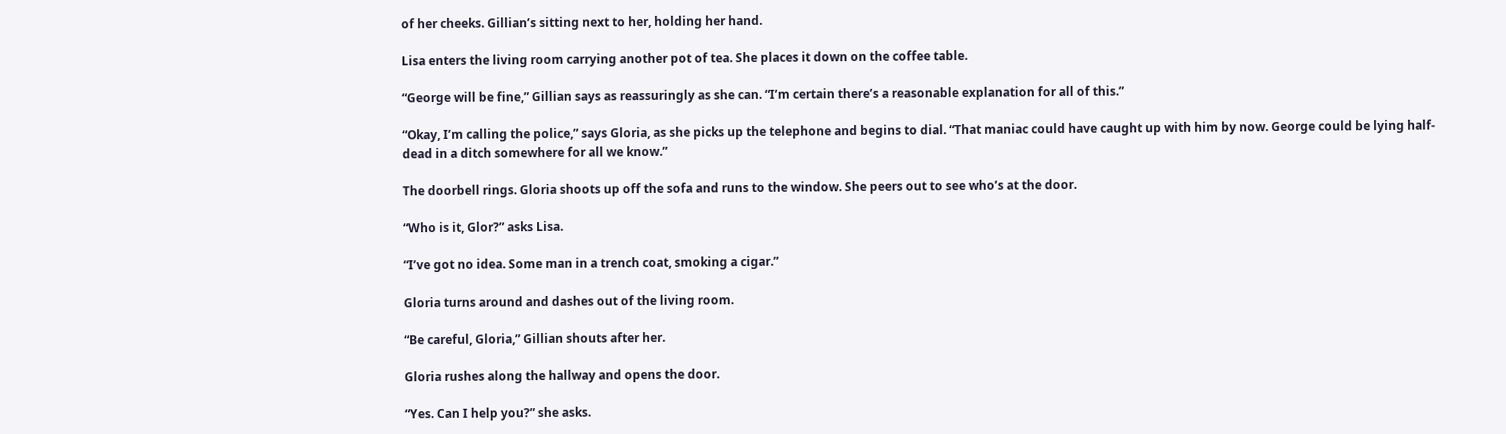of her cheeks. Gillian’s sitting next to her, holding her hand.

Lisa enters the living room carrying another pot of tea. She places it down on the coffee table.

“George will be fine,” Gillian says as reassuringly as she can. “I’m certain there’s a reasonable explanation for all of this.”

“Okay, I’m calling the police,” says Gloria, as she picks up the telephone and begins to dial. “That maniac could have caught up with him by now. George could be lying half-dead in a ditch somewhere for all we know.”

The doorbell rings. Gloria shoots up off the sofa and runs to the window. She peers out to see who’s at the door.

“Who is it, Glor?” asks Lisa.

“I’ve got no idea. Some man in a trench coat, smoking a cigar.”

Gloria turns around and dashes out of the living room.

“Be careful, Gloria,” Gillian shouts after her.

Gloria rushes along the hallway and opens the door.

“Yes. Can I help you?” she asks.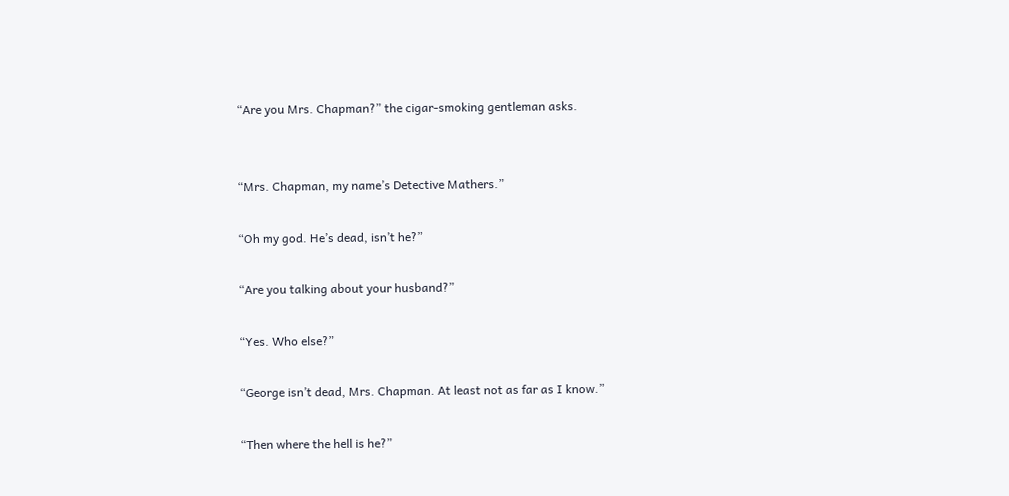“Are you Mrs. Chapman?” the cigar-smoking gentleman asks.


“Mrs. Chapman, my name’s Detective Mathers.”

“Oh my god. He’s dead, isn’t he?”

“Are you talking about your husband?”

“Yes. Who else?”

“George isn’t dead, Mrs. Chapman. At least not as far as I know.”

“Then where the hell is he?”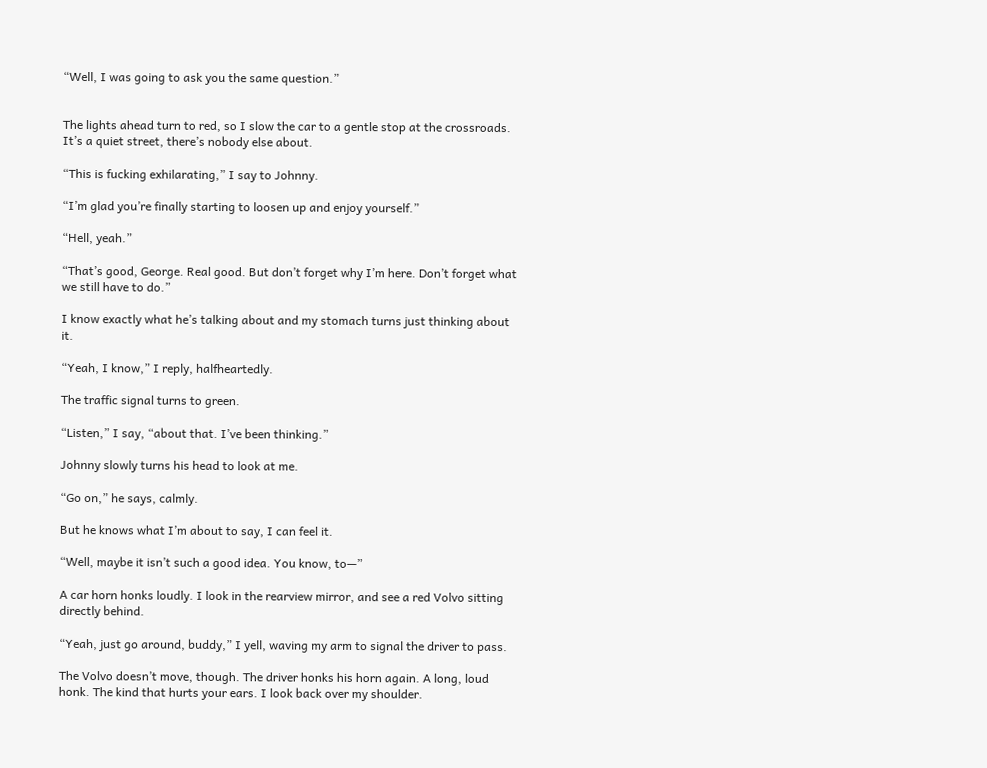“Well, I was going to ask you the same question.”


The lights ahead turn to red, so I slow the car to a gentle stop at the crossroads. It’s a quiet street, there’s nobody else about.

“This is fucking exhilarating,” I say to Johnny.

“I’m glad you’re finally starting to loosen up and enjoy yourself.”

“Hell, yeah.”

“That’s good, George. Real good. But don’t forget why I’m here. Don’t forget what we still have to do.”

I know exactly what he’s talking about and my stomach turns just thinking about it.

“Yeah, I know,” I reply, halfheartedly.

The traffic signal turns to green.

“Listen,” I say, “about that. I’ve been thinking.”

Johnny slowly turns his head to look at me.

“Go on,” he says, calmly.

But he knows what I’m about to say, I can feel it.

“Well, maybe it isn’t such a good idea. You know, to—”

A car horn honks loudly. I look in the rearview mirror, and see a red Volvo sitting directly behind.

“Yeah, just go around, buddy,” I yell, waving my arm to signal the driver to pass.

The Volvo doesn’t move, though. The driver honks his horn again. A long, loud honk. The kind that hurts your ears. I look back over my shoulder.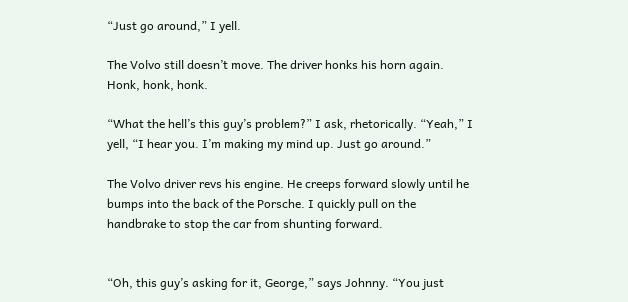“Just go around,” I yell.

The Volvo still doesn’t move. The driver honks his horn again. Honk, honk, honk.

“What the hell’s this guy’s problem?” I ask, rhetorically. “Yeah,” I yell, “I hear you. I’m making my mind up. Just go around.”

The Volvo driver revs his engine. He creeps forward slowly until he bumps into the back of the Porsche. I quickly pull on the handbrake to stop the car from shunting forward.


“Oh, this guy’s asking for it, George,” says Johnny. “You just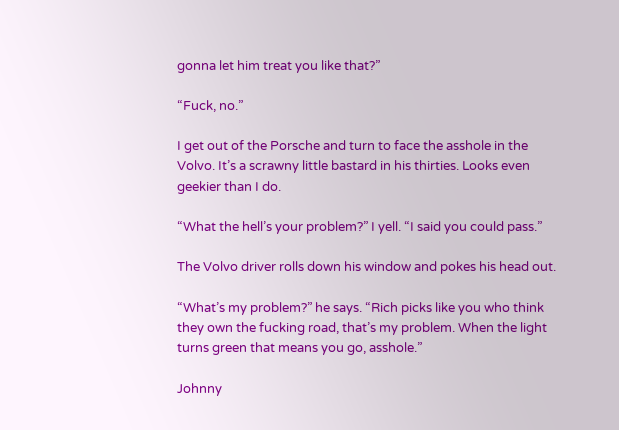gonna let him treat you like that?”

“Fuck, no.”

I get out of the Porsche and turn to face the asshole in the Volvo. It’s a scrawny little bastard in his thirties. Looks even geekier than I do.

“What the hell’s your problem?” I yell. “I said you could pass.”

The Volvo driver rolls down his window and pokes his head out.

“What’s my problem?” he says. “Rich picks like you who think they own the fucking road, that’s my problem. When the light turns green that means you go, asshole.”

Johnny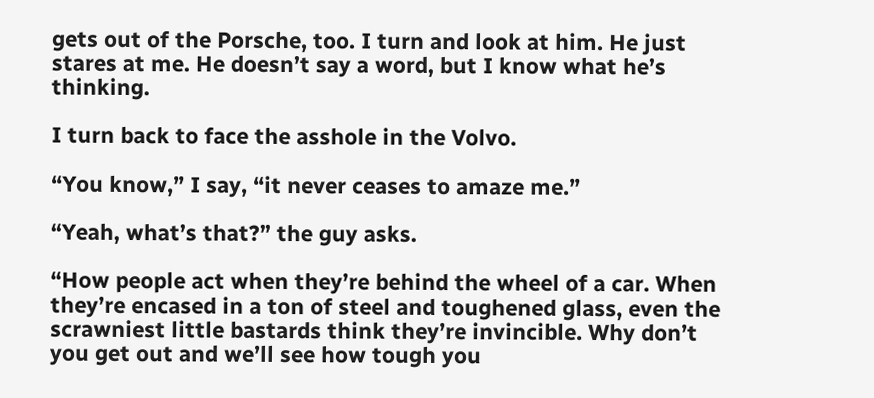gets out of the Porsche, too. I turn and look at him. He just stares at me. He doesn’t say a word, but I know what he’s thinking.

I turn back to face the asshole in the Volvo.

“You know,” I say, “it never ceases to amaze me.”

“Yeah, what’s that?” the guy asks.

“How people act when they’re behind the wheel of a car. When they’re encased in a ton of steel and toughened glass, even the scrawniest little bastards think they’re invincible. Why don’t you get out and we’ll see how tough you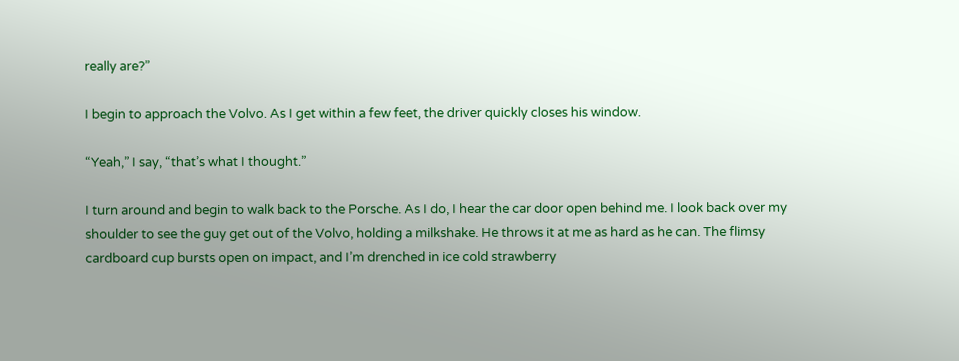really are?”

I begin to approach the Volvo. As I get within a few feet, the driver quickly closes his window.

“Yeah,” I say, “that’s what I thought.”

I turn around and begin to walk back to the Porsche. As I do, I hear the car door open behind me. I look back over my shoulder to see the guy get out of the Volvo, holding a milkshake. He throws it at me as hard as he can. The flimsy cardboard cup bursts open on impact, and I’m drenched in ice cold strawberry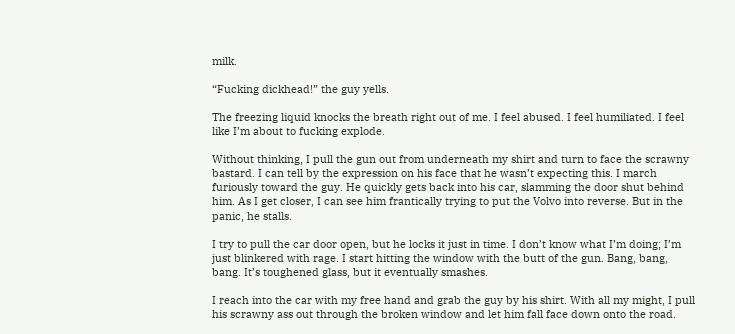milk.

“Fucking dickhead!” the guy yells.

The freezing liquid knocks the breath right out of me. I feel abused. I feel humiliated. I feel like I’m about to fucking explode.

Without thinking, I pull the gun out from underneath my shirt and turn to face the scrawny bastard. I can tell by the expression on his face that he wasn’t expecting this. I march furiously toward the guy. He quickly gets back into his car, slamming the door shut behind him. As I get closer, I can see him frantically trying to put the Volvo into reverse. But in the panic, he stalls.

I try to pull the car door open, but he locks it just in time. I don’t know what I’m doing; I’m just blinkered with rage. I start hitting the window with the butt of the gun. Bang, bang, bang. It’s toughened glass, but it eventually smashes.

I reach into the car with my free hand and grab the guy by his shirt. With all my might, I pull his scrawny ass out through the broken window and let him fall face down onto the road.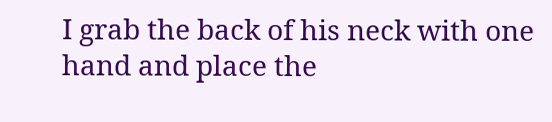I grab the back of his neck with one hand and place the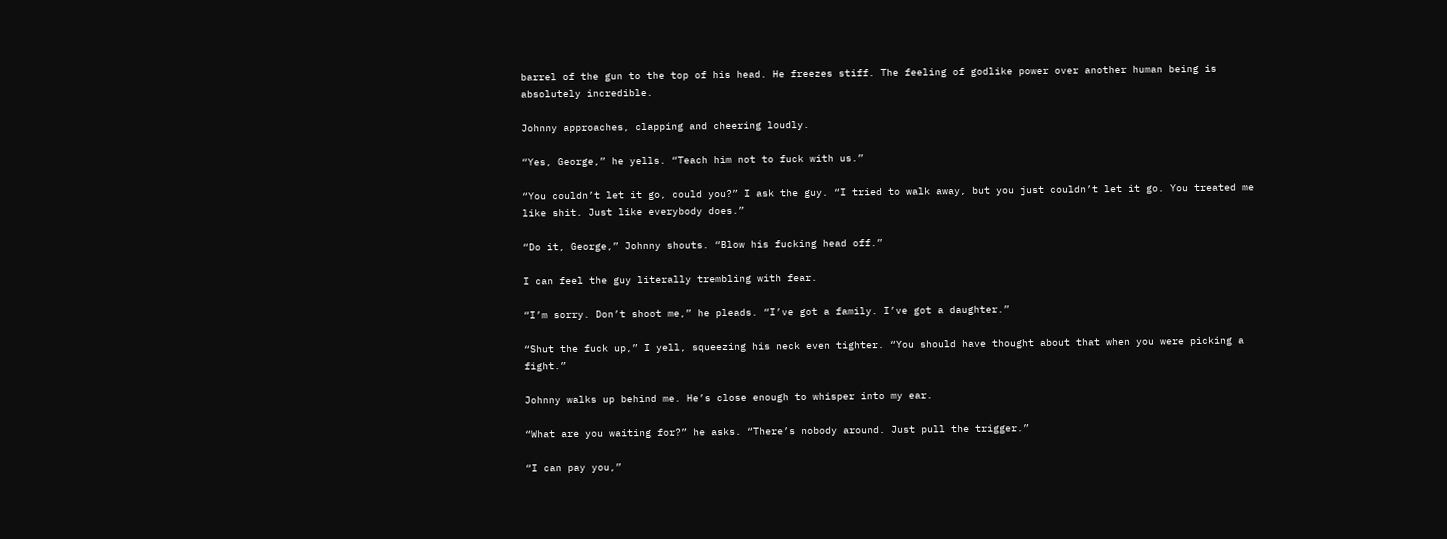barrel of the gun to the top of his head. He freezes stiff. The feeling of godlike power over another human being is absolutely incredible.

Johnny approaches, clapping and cheering loudly.

“Yes, George,” he yells. “Teach him not to fuck with us.”

“You couldn’t let it go, could you?” I ask the guy. “I tried to walk away, but you just couldn’t let it go. You treated me like shit. Just like everybody does.”

“Do it, George,” Johnny shouts. “Blow his fucking head off.”

I can feel the guy literally trembling with fear.

“I’m sorry. Don’t shoot me,” he pleads. “I’ve got a family. I’ve got a daughter.”

“Shut the fuck up,” I yell, squeezing his neck even tighter. “You should have thought about that when you were picking a fight.”

Johnny walks up behind me. He’s close enough to whisper into my ear.

“What are you waiting for?” he asks. “There’s nobody around. Just pull the trigger.”

“I can pay you,”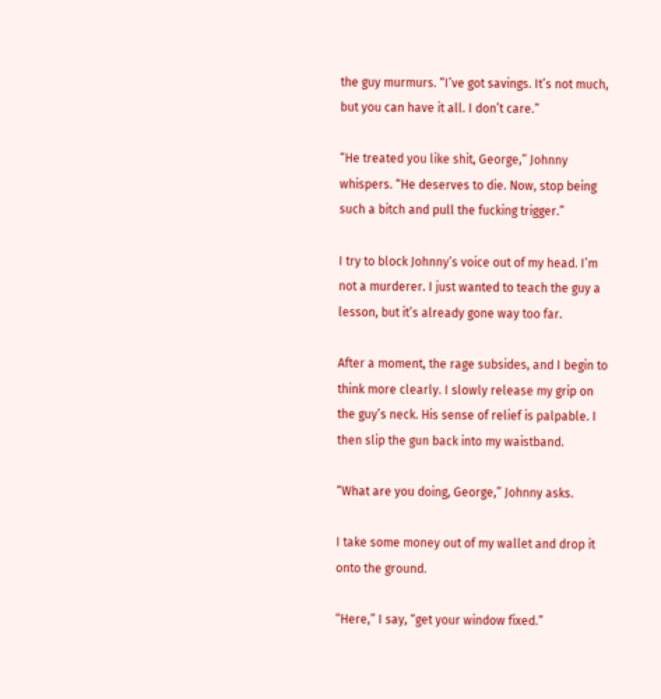the guy murmurs. “I’ve got savings. It’s not much, but you can have it all. I don’t care.”

“He treated you like shit, George,” Johnny whispers. “He deserves to die. Now, stop being such a bitch and pull the fucking trigger.”

I try to block Johnny’s voice out of my head. I’m not a murderer. I just wanted to teach the guy a lesson, but it’s already gone way too far.

After a moment, the rage subsides, and I begin to think more clearly. I slowly release my grip on the guy’s neck. His sense of relief is palpable. I then slip the gun back into my waistband.

“What are you doing, George,” Johnny asks.

I take some money out of my wallet and drop it onto the ground.

“Here,” I say, “get your window fixed.”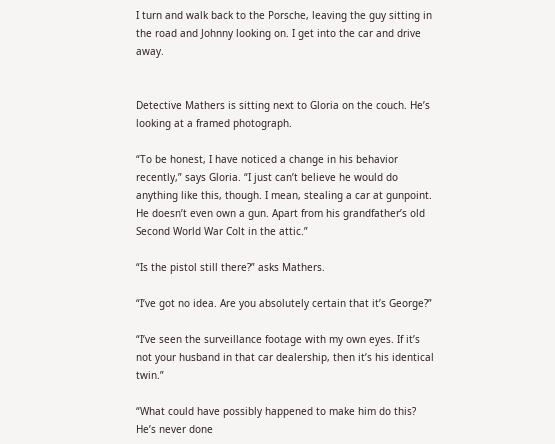I turn and walk back to the Porsche, leaving the guy sitting in the road and Johnny looking on. I get into the car and drive away.


Detective Mathers is sitting next to Gloria on the couch. He’s looking at a framed photograph.

“To be honest, I have noticed a change in his behavior recently,” says Gloria. “I just can’t believe he would do anything like this, though. I mean, stealing a car at gunpoint. He doesn’t even own a gun. Apart from his grandfather’s old Second World War Colt in the attic.”

“Is the pistol still there?” asks Mathers.

“I’ve got no idea. Are you absolutely certain that it’s George?”

“I’ve seen the surveillance footage with my own eyes. If it’s not your husband in that car dealership, then it’s his identical twin.”

“What could have possibly happened to make him do this? He’s never done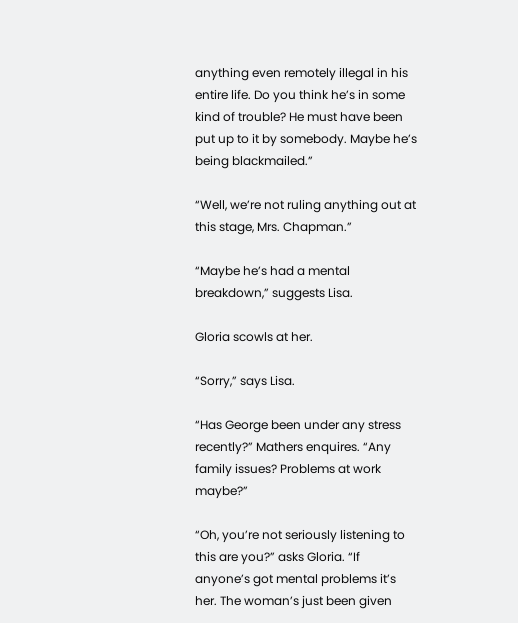anything even remotely illegal in his entire life. Do you think he’s in some kind of trouble? He must have been put up to it by somebody. Maybe he’s being blackmailed.”

“Well, we’re not ruling anything out at this stage, Mrs. Chapman.”

“Maybe he’s had a mental breakdown,” suggests Lisa.

Gloria scowls at her.

“Sorry,” says Lisa.

“Has George been under any stress recently?” Mathers enquires. “Any family issues? Problems at work maybe?”

“Oh, you’re not seriously listening to this are you?” asks Gloria. “If anyone’s got mental problems it’s her. The woman’s just been given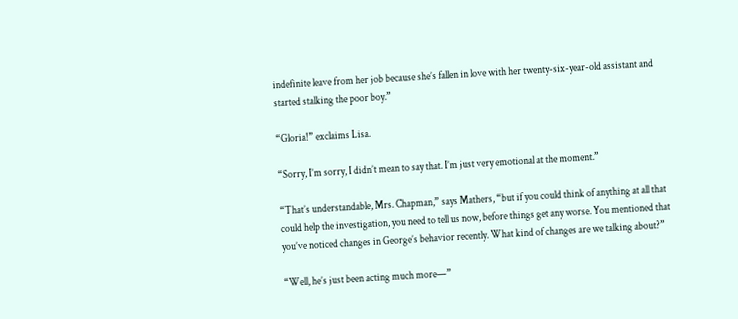indefinite leave from her job because she’s fallen in love with her twenty-six-year-old assistant and started stalking the poor boy.”

“Gloria!” exclaims Lisa.

“Sorry, I’m sorry, I didn’t mean to say that. I’m just very emotional at the moment.”

“That’s understandable, Mrs. Chapman,” says Mathers, “but if you could think of anything at all that could help the investigation, you need to tell us now, before things get any worse. You mentioned that you’ve noticed changes in George’s behavior recently. What kind of changes are we talking about?”

“Well, he’s just been acting much more—”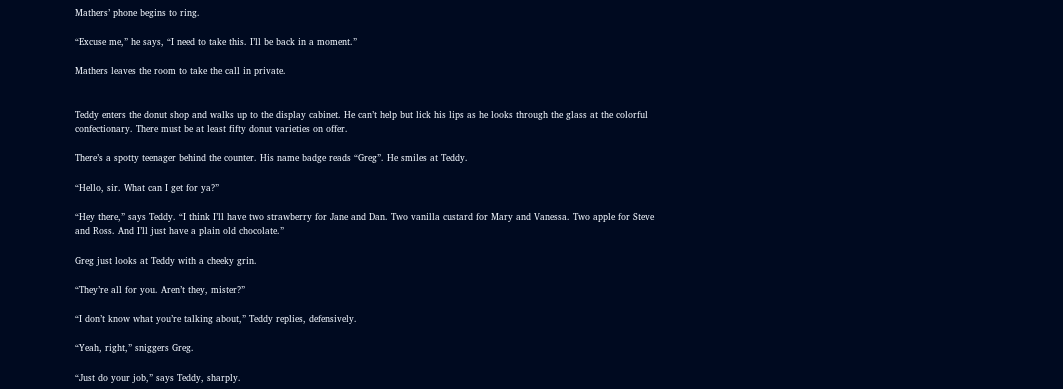Mathers’ phone begins to ring.

“Excuse me,” he says, “I need to take this. I’ll be back in a moment.”

Mathers leaves the room to take the call in private.


Teddy enters the donut shop and walks up to the display cabinet. He can’t help but lick his lips as he looks through the glass at the colorful confectionary. There must be at least fifty donut varieties on offer.

There’s a spotty teenager behind the counter. His name badge reads “Greg”. He smiles at Teddy.

“Hello, sir. What can I get for ya?”

“Hey there,” says Teddy. “I think I’ll have two strawberry for Jane and Dan. Two vanilla custard for Mary and Vanessa. Two apple for Steve and Ross. And I’ll just have a plain old chocolate.”

Greg just looks at Teddy with a cheeky grin.

“They’re all for you. Aren’t they, mister?”

“I don’t know what you’re talking about,” Teddy replies, defensively.

“Yeah, right,” sniggers Greg.

“Just do your job,” says Teddy, sharply.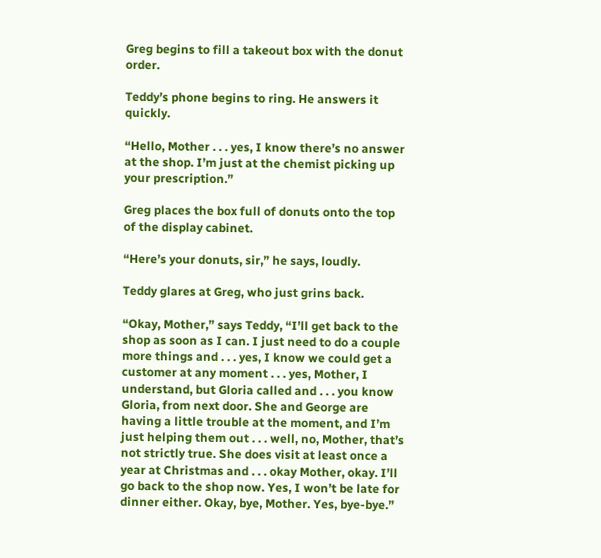Greg begins to fill a takeout box with the donut order.

Teddy’s phone begins to ring. He answers it quickly.

“Hello, Mother . . . yes, I know there’s no answer at the shop. I’m just at the chemist picking up your prescription.”

Greg places the box full of donuts onto the top of the display cabinet.

“Here’s your donuts, sir,” he says, loudly.

Teddy glares at Greg, who just grins back.

“Okay, Mother,” says Teddy, “I’ll get back to the shop as soon as I can. I just need to do a couple more things and . . . yes, I know we could get a customer at any moment . . . yes, Mother, I understand, but Gloria called and . . . you know Gloria, from next door. She and George are having a little trouble at the moment, and I’m just helping them out . . . well, no, Mother, that’s not strictly true. She does visit at least once a year at Christmas and . . . okay Mother, okay. I’ll go back to the shop now. Yes, I won’t be late for dinner either. Okay, bye, Mother. Yes, bye-bye.”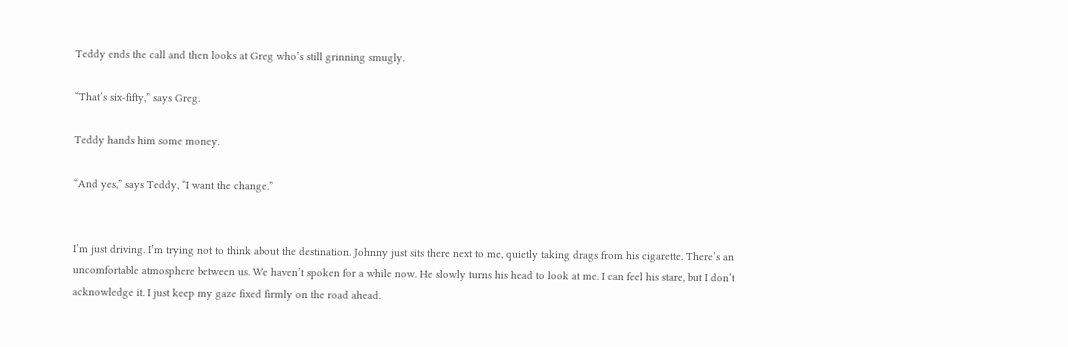Teddy ends the call and then looks at Greg who’s still grinning smugly.

“That’s six-fifty,” says Greg.

Teddy hands him some money.

“And yes,” says Teddy, “I want the change.”


I’m just driving. I’m trying not to think about the destination. Johnny just sits there next to me, quietly taking drags from his cigarette. There’s an uncomfortable atmosphere between us. We haven’t spoken for a while now. He slowly turns his head to look at me. I can feel his stare, but I don’t acknowledge it. I just keep my gaze fixed firmly on the road ahead.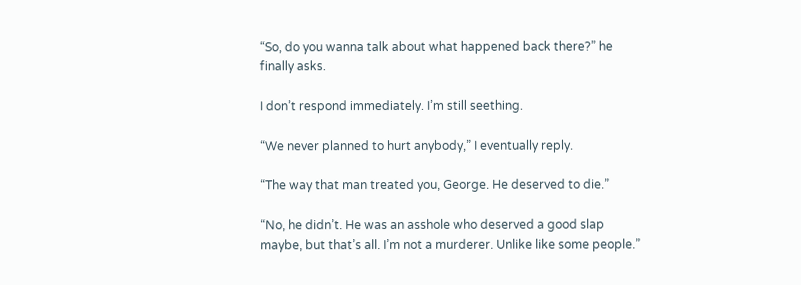“So, do you wanna talk about what happened back there?” he finally asks.

I don’t respond immediately. I’m still seething.

“We never planned to hurt anybody,” I eventually reply.

“The way that man treated you, George. He deserved to die.”

“No, he didn’t. He was an asshole who deserved a good slap maybe, but that’s all. I’m not a murderer. Unlike like some people.”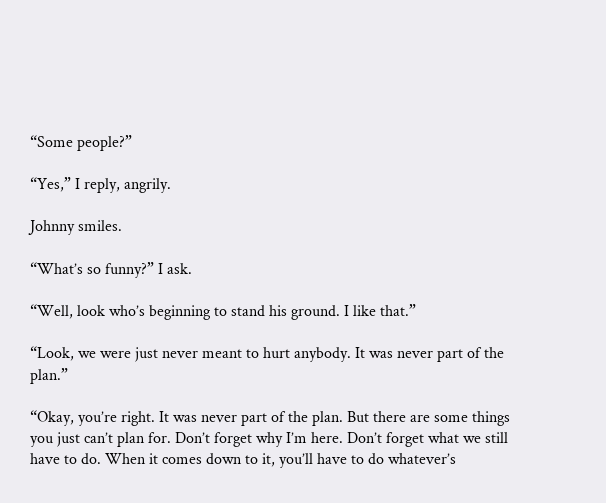“Some people?”

“Yes,” I reply, angrily.

Johnny smiles.

“What’s so funny?” I ask.

“Well, look who’s beginning to stand his ground. I like that.”

“Look, we were just never meant to hurt anybody. It was never part of the plan.”

“Okay, you’re right. It was never part of the plan. But there are some things you just can’t plan for. Don’t forget why I’m here. Don’t forget what we still have to do. When it comes down to it, you’ll have to do whatever’s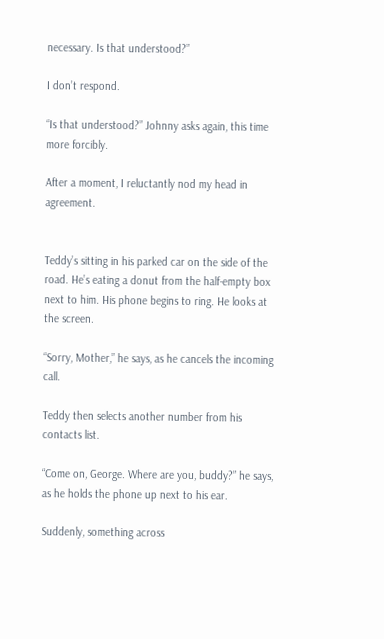necessary. Is that understood?”

I don’t respond.

“Is that understood?” Johnny asks again, this time more forcibly.

After a moment, I reluctantly nod my head in agreement.


Teddy’s sitting in his parked car on the side of the road. He’s eating a donut from the half-empty box next to him. His phone begins to ring. He looks at the screen.

“Sorry, Mother,” he says, as he cancels the incoming call.

Teddy then selects another number from his contacts list.

“Come on, George. Where are you, buddy?” he says, as he holds the phone up next to his ear.

Suddenly, something across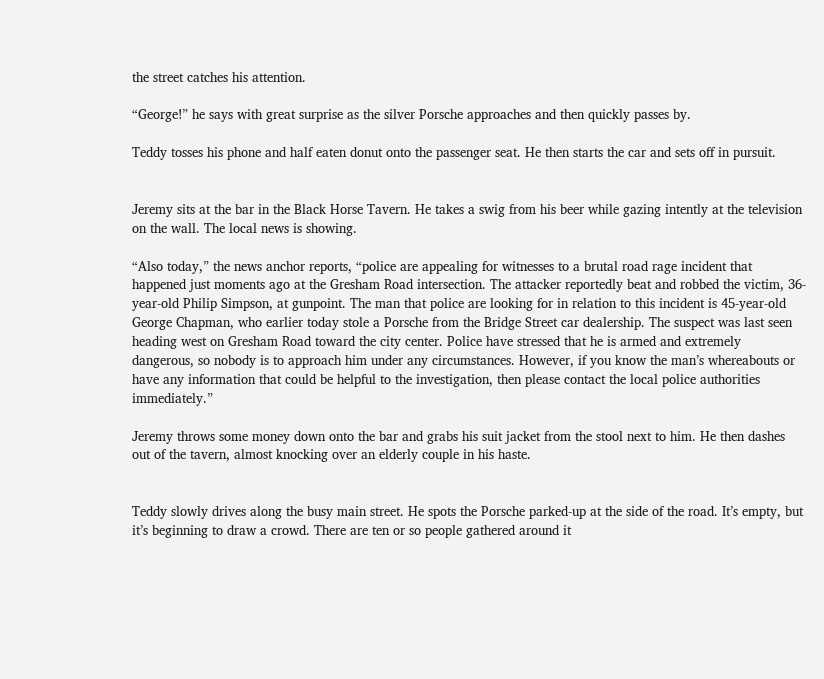the street catches his attention.

“George!” he says with great surprise as the silver Porsche approaches and then quickly passes by.

Teddy tosses his phone and half eaten donut onto the passenger seat. He then starts the car and sets off in pursuit.


Jeremy sits at the bar in the Black Horse Tavern. He takes a swig from his beer while gazing intently at the television on the wall. The local news is showing.

“Also today,” the news anchor reports, “police are appealing for witnesses to a brutal road rage incident that happened just moments ago at the Gresham Road intersection. The attacker reportedly beat and robbed the victim, 36-year-old Philip Simpson, at gunpoint. The man that police are looking for in relation to this incident is 45-year-old George Chapman, who earlier today stole a Porsche from the Bridge Street car dealership. The suspect was last seen heading west on Gresham Road toward the city center. Police have stressed that he is armed and extremely dangerous, so nobody is to approach him under any circumstances. However, if you know the man’s whereabouts or have any information that could be helpful to the investigation, then please contact the local police authorities immediately.”

Jeremy throws some money down onto the bar and grabs his suit jacket from the stool next to him. He then dashes out of the tavern, almost knocking over an elderly couple in his haste.


Teddy slowly drives along the busy main street. He spots the Porsche parked-up at the side of the road. It’s empty, but it’s beginning to draw a crowd. There are ten or so people gathered around it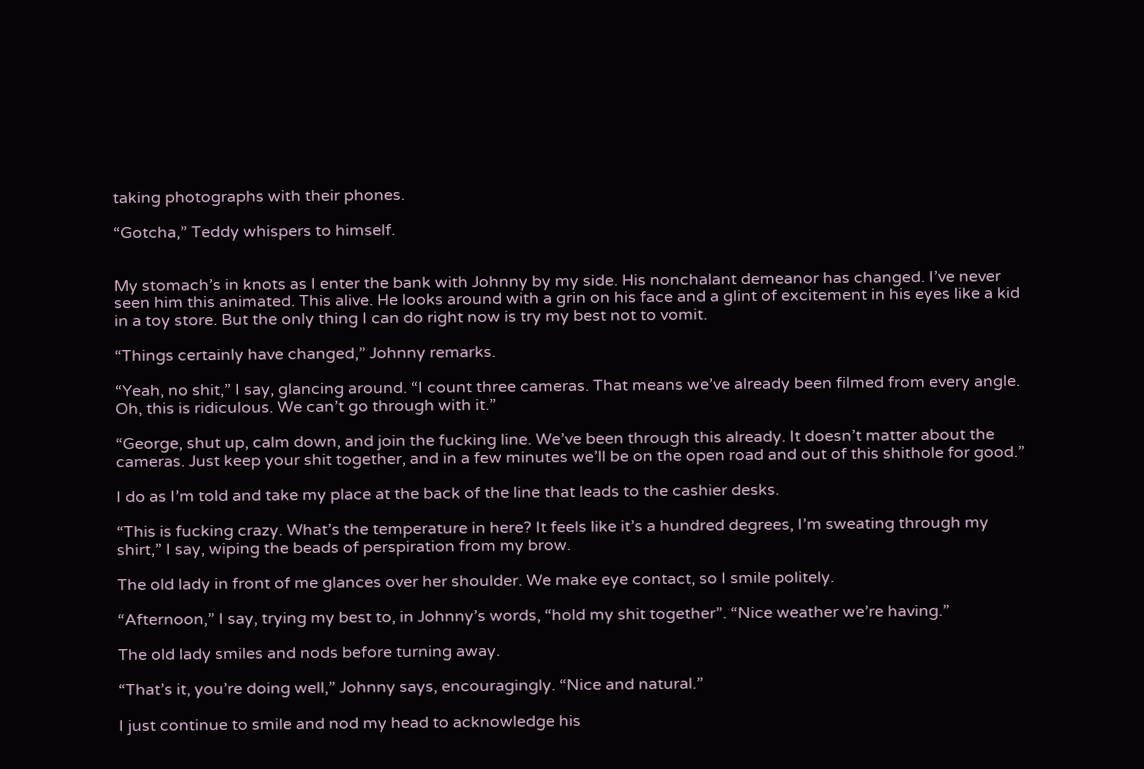taking photographs with their phones.

“Gotcha,” Teddy whispers to himself.


My stomach’s in knots as I enter the bank with Johnny by my side. His nonchalant demeanor has changed. I’ve never seen him this animated. This alive. He looks around with a grin on his face and a glint of excitement in his eyes like a kid in a toy store. But the only thing I can do right now is try my best not to vomit.

“Things certainly have changed,” Johnny remarks.

“Yeah, no shit,” I say, glancing around. “I count three cameras. That means we’ve already been filmed from every angle. Oh, this is ridiculous. We can’t go through with it.”

“George, shut up, calm down, and join the fucking line. We’ve been through this already. It doesn’t matter about the cameras. Just keep your shit together, and in a few minutes we’ll be on the open road and out of this shithole for good.”

I do as I’m told and take my place at the back of the line that leads to the cashier desks.

“This is fucking crazy. What’s the temperature in here? It feels like it’s a hundred degrees, I’m sweating through my shirt,” I say, wiping the beads of perspiration from my brow.

The old lady in front of me glances over her shoulder. We make eye contact, so I smile politely.

“Afternoon,” I say, trying my best to, in Johnny’s words, “hold my shit together”. “Nice weather we’re having.”

The old lady smiles and nods before turning away.

“That’s it, you’re doing well,” Johnny says, encouragingly. “Nice and natural.”

I just continue to smile and nod my head to acknowledge his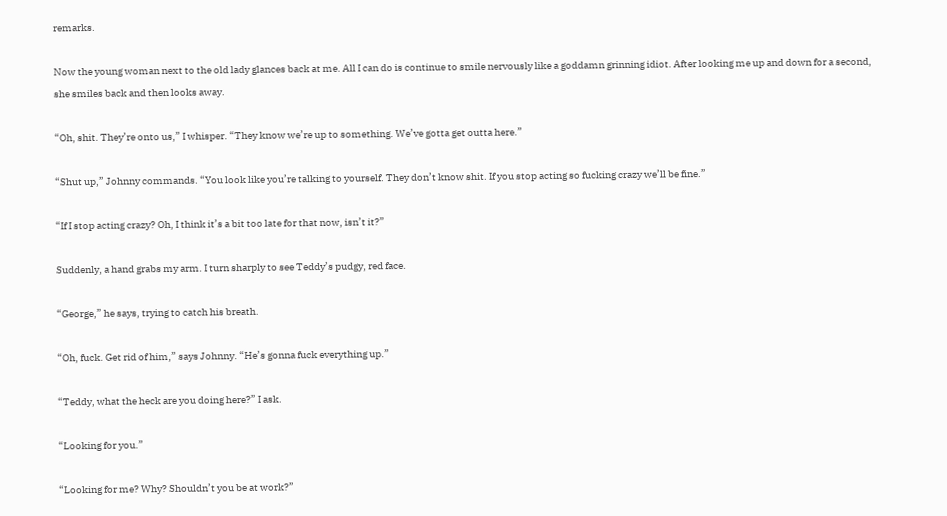remarks.

Now the young woman next to the old lady glances back at me. All I can do is continue to smile nervously like a goddamn grinning idiot. After looking me up and down for a second, she smiles back and then looks away.

“Oh, shit. They’re onto us,” I whisper. “They know we’re up to something. We’ve gotta get outta here.”

“Shut up,” Johnny commands. “You look like you’re talking to yourself. They don’t know shit. If you stop acting so fucking crazy we’ll be fine.”

“If I stop acting crazy? Oh, I think it’s a bit too late for that now, isn’t it?”

Suddenly, a hand grabs my arm. I turn sharply to see Teddy’s pudgy, red face.

“George,” he says, trying to catch his breath.

“Oh, fuck. Get rid of him,” says Johnny. “He’s gonna fuck everything up.”

“Teddy, what the heck are you doing here?” I ask.

“Looking for you.”

“Looking for me? Why? Shouldn’t you be at work?”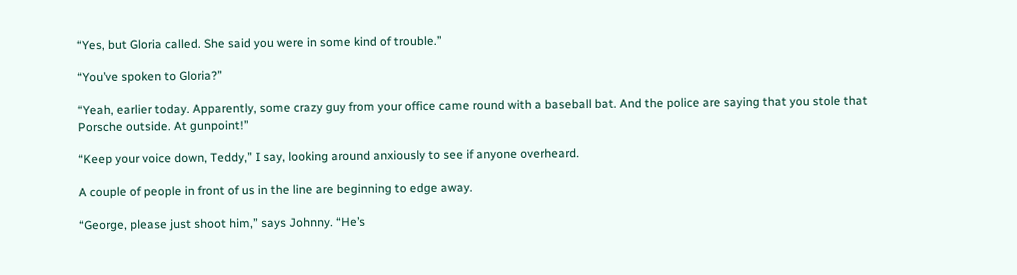“Yes, but Gloria called. She said you were in some kind of trouble.”

“You’ve spoken to Gloria?”

“Yeah, earlier today. Apparently, some crazy guy from your office came round with a baseball bat. And the police are saying that you stole that Porsche outside. At gunpoint!”

“Keep your voice down, Teddy,” I say, looking around anxiously to see if anyone overheard.

A couple of people in front of us in the line are beginning to edge away.

“George, please just shoot him,” says Johnny. “He’s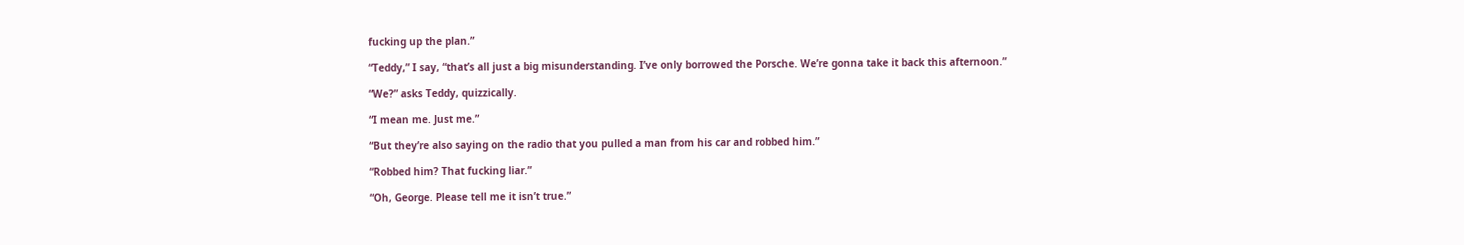fucking up the plan.”

“Teddy,” I say, “that’s all just a big misunderstanding. I’ve only borrowed the Porsche. We’re gonna take it back this afternoon.”

“We?” asks Teddy, quizzically.

“I mean me. Just me.”

“But they’re also saying on the radio that you pulled a man from his car and robbed him.”

“Robbed him? That fucking liar.”

“Oh, George. Please tell me it isn’t true.”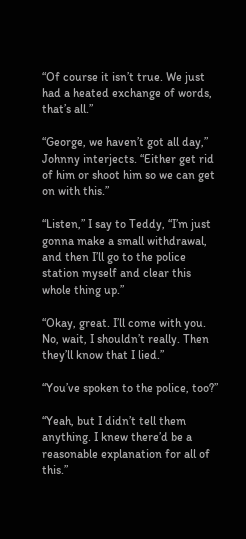“Of course it isn’t true. We just had a heated exchange of words, that’s all.”

“George, we haven’t got all day,” Johnny interjects. “Either get rid of him or shoot him so we can get on with this.”

“Listen,” I say to Teddy, “I’m just gonna make a small withdrawal, and then I’ll go to the police station myself and clear this whole thing up.”

“Okay, great. I’ll come with you. No, wait, I shouldn’t really. Then they’ll know that I lied.”

“You’ve spoken to the police, too?”

“Yeah, but I didn’t tell them anything. I knew there’d be a reasonable explanation for all of this.”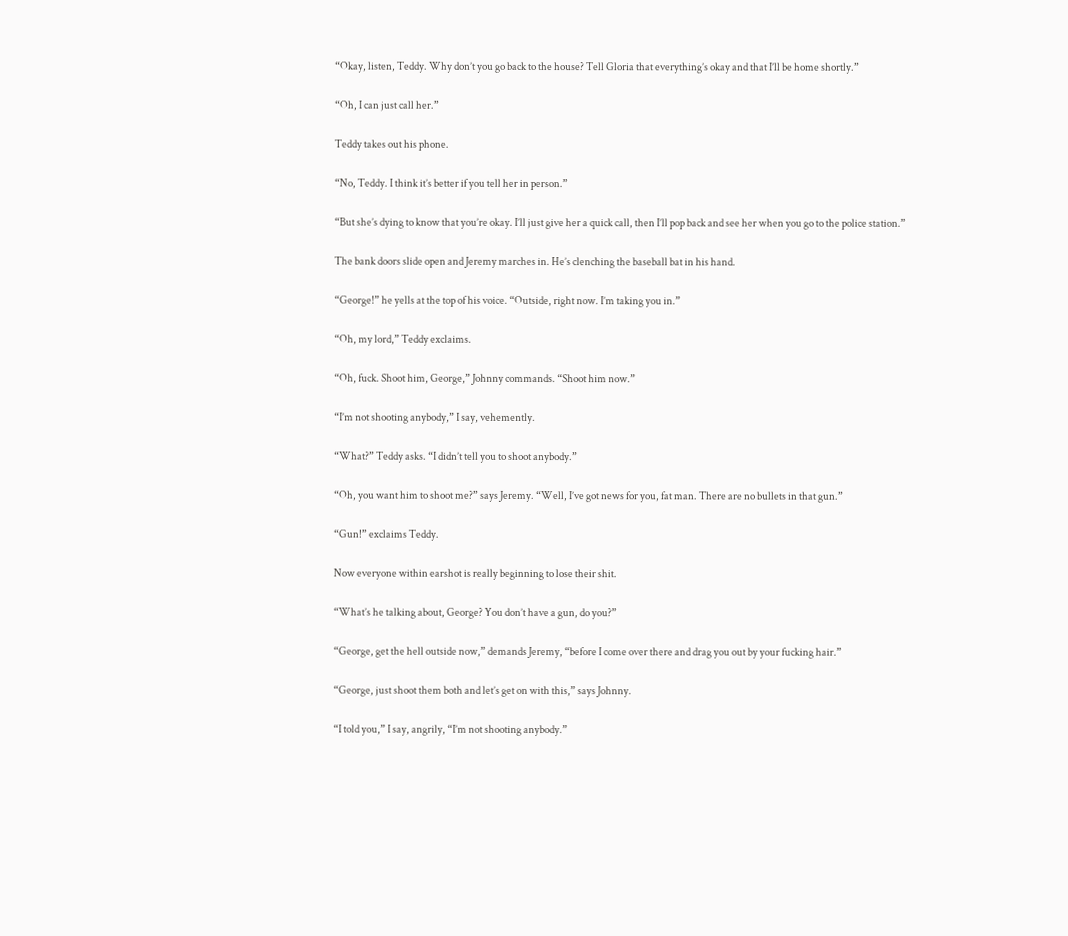“Okay, listen, Teddy. Why don’t you go back to the house? Tell Gloria that everything’s okay and that I’ll be home shortly.”

“Oh, I can just call her.”

Teddy takes out his phone.

“No, Teddy. I think it’s better if you tell her in person.”

“But she’s dying to know that you’re okay. I’ll just give her a quick call, then I’ll pop back and see her when you go to the police station.”

The bank doors slide open and Jeremy marches in. He’s clenching the baseball bat in his hand.

“George!” he yells at the top of his voice. “Outside, right now. I’m taking you in.”

“Oh, my lord,” Teddy exclaims.

“Oh, fuck. Shoot him, George,” Johnny commands. “Shoot him now.”

“I’m not shooting anybody,” I say, vehemently.

“What?” Teddy asks. “I didn’t tell you to shoot anybody.”

“Oh, you want him to shoot me?” says Jeremy. “Well, I’ve got news for you, fat man. There are no bullets in that gun.”

“Gun!” exclaims Teddy.

Now everyone within earshot is really beginning to lose their shit.

“What’s he talking about, George? You don’t have a gun, do you?”

“George, get the hell outside now,” demands Jeremy, “before I come over there and drag you out by your fucking hair.”

“George, just shoot them both and let’s get on with this,” says Johnny.

“I told you,” I say, angrily, “I’m not shooting anybody.”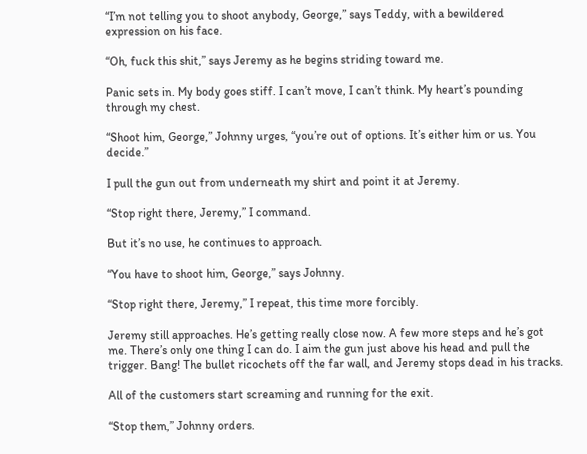“I’m not telling you to shoot anybody, George,” says Teddy, with a bewildered expression on his face.

“Oh, fuck this shit,” says Jeremy as he begins striding toward me.

Panic sets in. My body goes stiff. I can’t move, I can’t think. My heart’s pounding through my chest.

“Shoot him, George,” Johnny urges, “you’re out of options. It’s either him or us. You decide.”

I pull the gun out from underneath my shirt and point it at Jeremy.

“Stop right there, Jeremy,” I command.

But it’s no use, he continues to approach.

“You have to shoot him, George,” says Johnny.

“Stop right there, Jeremy,” I repeat, this time more forcibly.

Jeremy still approaches. He’s getting really close now. A few more steps and he’s got me. There’s only one thing I can do. I aim the gun just above his head and pull the trigger. Bang! The bullet ricochets off the far wall, and Jeremy stops dead in his tracks.

All of the customers start screaming and running for the exit.

“Stop them,” Johnny orders.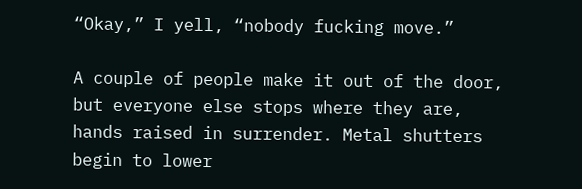“Okay,” I yell, “nobody fucking move.”

A couple of people make it out of the door, but everyone else stops where they are, hands raised in surrender. Metal shutters begin to lower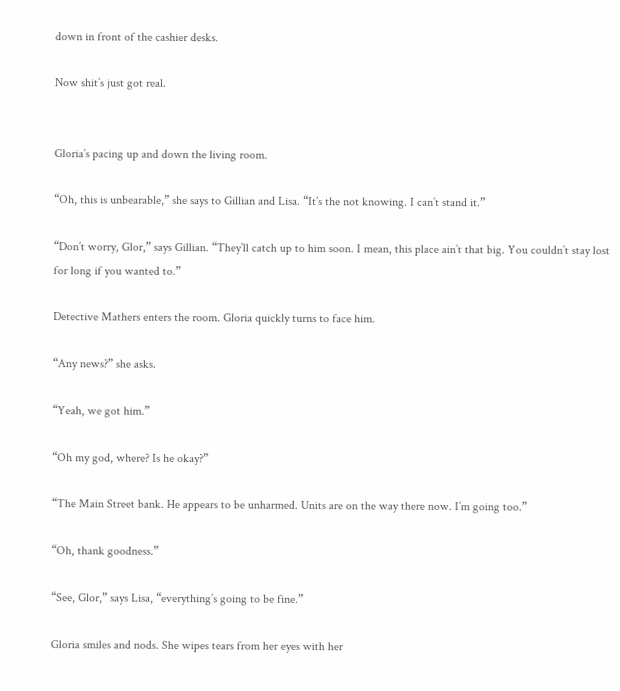down in front of the cashier desks.

Now shit’s just got real.


Gloria’s pacing up and down the living room.

“Oh, this is unbearable,” she says to Gillian and Lisa. “It’s the not knowing. I can’t stand it.”

“Don’t worry, Glor,” says Gillian. “They’ll catch up to him soon. I mean, this place ain’t that big. You couldn’t stay lost for long if you wanted to.”

Detective Mathers enters the room. Gloria quickly turns to face him.

“Any news?” she asks.

“Yeah, we got him.”

“Oh my god, where? Is he okay?”

“The Main Street bank. He appears to be unharmed. Units are on the way there now. I’m going too.”

“Oh, thank goodness.”

“See, Glor,” says Lisa, “everything’s going to be fine.”

Gloria smiles and nods. She wipes tears from her eyes with her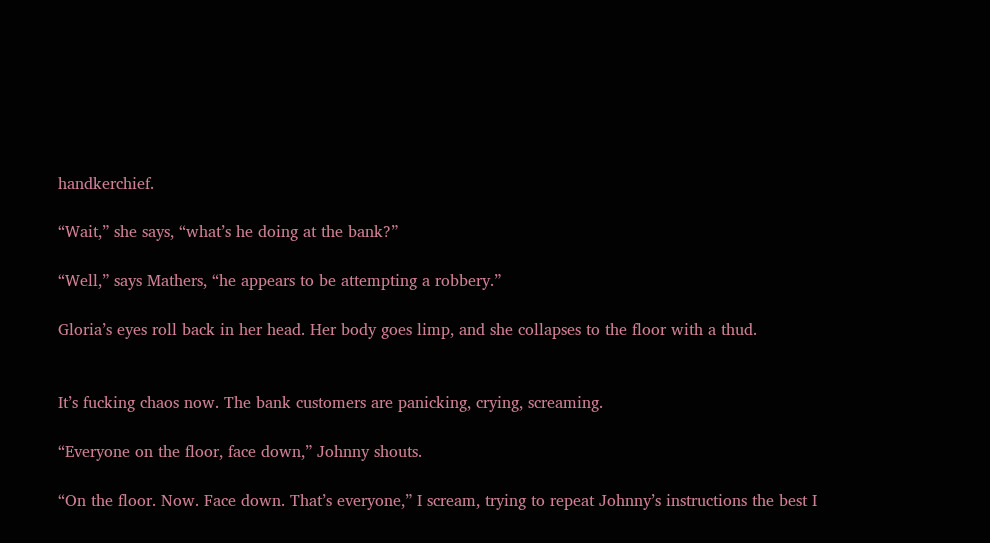handkerchief.

“Wait,” she says, “what’s he doing at the bank?”

“Well,” says Mathers, “he appears to be attempting a robbery.”

Gloria’s eyes roll back in her head. Her body goes limp, and she collapses to the floor with a thud.


It’s fucking chaos now. The bank customers are panicking, crying, screaming.

“Everyone on the floor, face down,” Johnny shouts.

“On the floor. Now. Face down. That’s everyone,” I scream, trying to repeat Johnny’s instructions the best I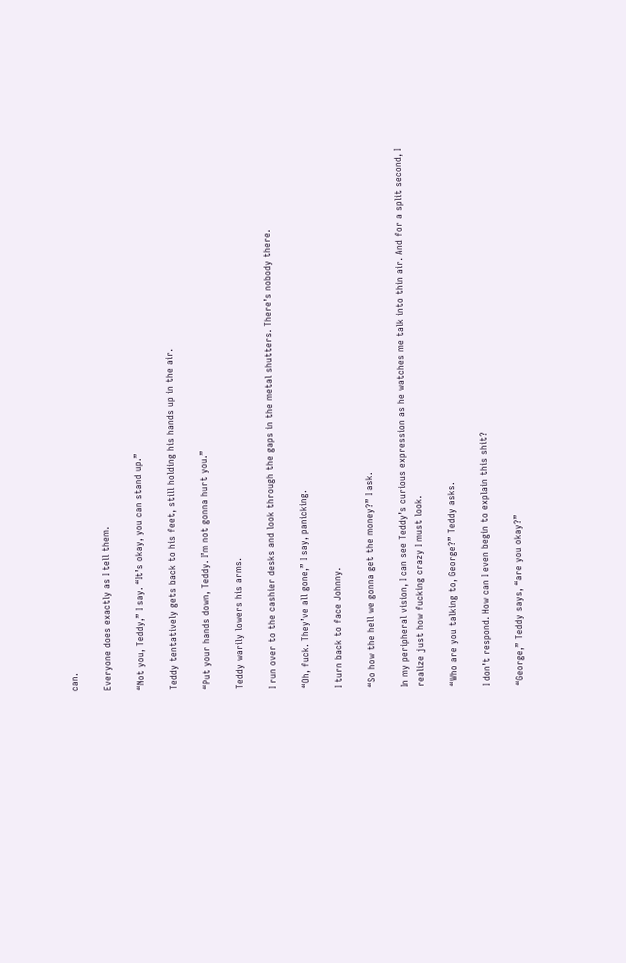can.

Everyone does exactly as I tell them.

“Not you, Teddy,” I say. “It’s okay, you can stand up.”

Teddy tentatively gets back to his feet, still holding his hands up in the air.

“Put your hands down, Teddy. I’m not gonna hurt you.”

Teddy warily lowers his arms.

I run over to the cashier desks and look through the gaps in the metal shutters. There’s nobody there.

“Oh, fuck. They’ve all gone,” I say, panicking.

I turn back to face Johnny.

“So how the hell we gonna get the money?” I ask.

In my peripheral vision, I can see Teddy’s curious expression as he watches me talk into thin air. And for a split second, I realize just how fucking crazy I must look.

“Who are you talking to, George?” Teddy asks.

I don’t respond. How can I even begin to explain this shit?

“George,” Teddy says, “are you okay?”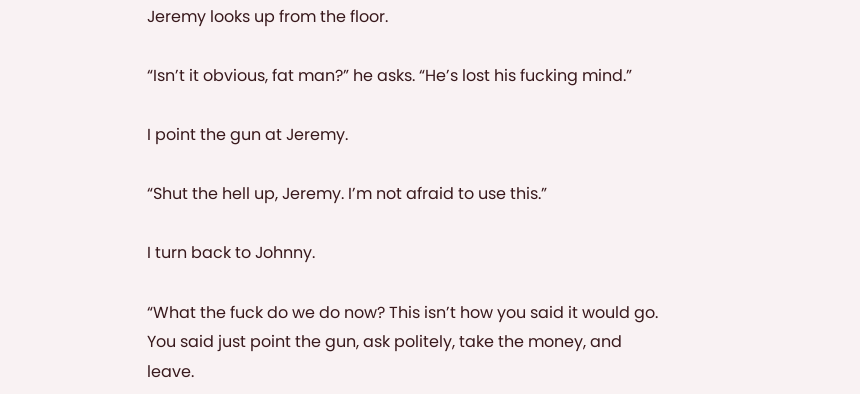Jeremy looks up from the floor.

“Isn’t it obvious, fat man?” he asks. “He’s lost his fucking mind.”

I point the gun at Jeremy.

“Shut the hell up, Jeremy. I’m not afraid to use this.”

I turn back to Johnny.

“What the fuck do we do now? This isn’t how you said it would go. You said just point the gun, ask politely, take the money, and leave.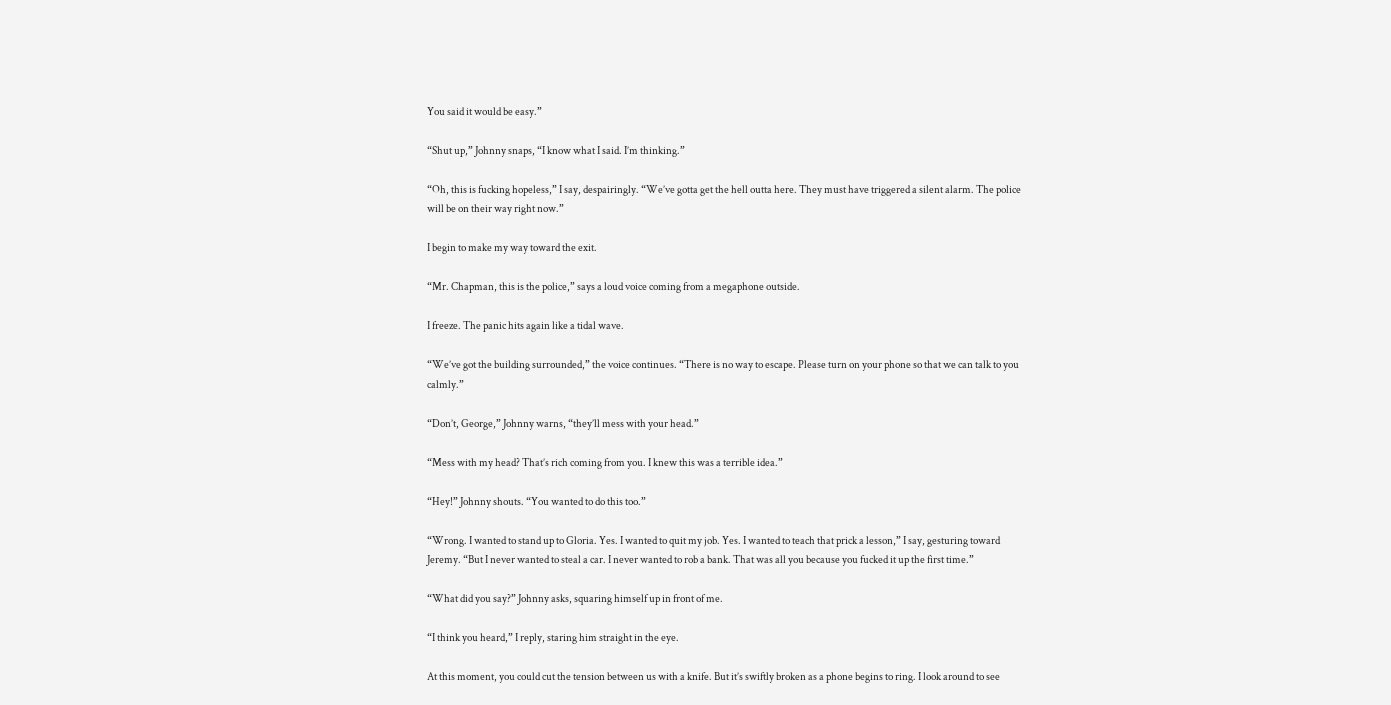You said it would be easy.”

“Shut up,” Johnny snaps, “I know what I said. I’m thinking.”

“Oh, this is fucking hopeless,” I say, despairingly. “We’ve gotta get the hell outta here. They must have triggered a silent alarm. The police will be on their way right now.”

I begin to make my way toward the exit.

“Mr. Chapman, this is the police,” says a loud voice coming from a megaphone outside.

I freeze. The panic hits again like a tidal wave.

“We’ve got the building surrounded,” the voice continues. “There is no way to escape. Please turn on your phone so that we can talk to you calmly.”

“Don’t, George,” Johnny warns, “they’ll mess with your head.”

“Mess with my head? That’s rich coming from you. I knew this was a terrible idea.”

“Hey!” Johnny shouts. “You wanted to do this too.”

“Wrong. I wanted to stand up to Gloria. Yes. I wanted to quit my job. Yes. I wanted to teach that prick a lesson,” I say, gesturing toward Jeremy. “But I never wanted to steal a car. I never wanted to rob a bank. That was all you because you fucked it up the first time.”

“What did you say?” Johnny asks, squaring himself up in front of me.

“I think you heard,” I reply, staring him straight in the eye.

At this moment, you could cut the tension between us with a knife. But it’s swiftly broken as a phone begins to ring. I look around to see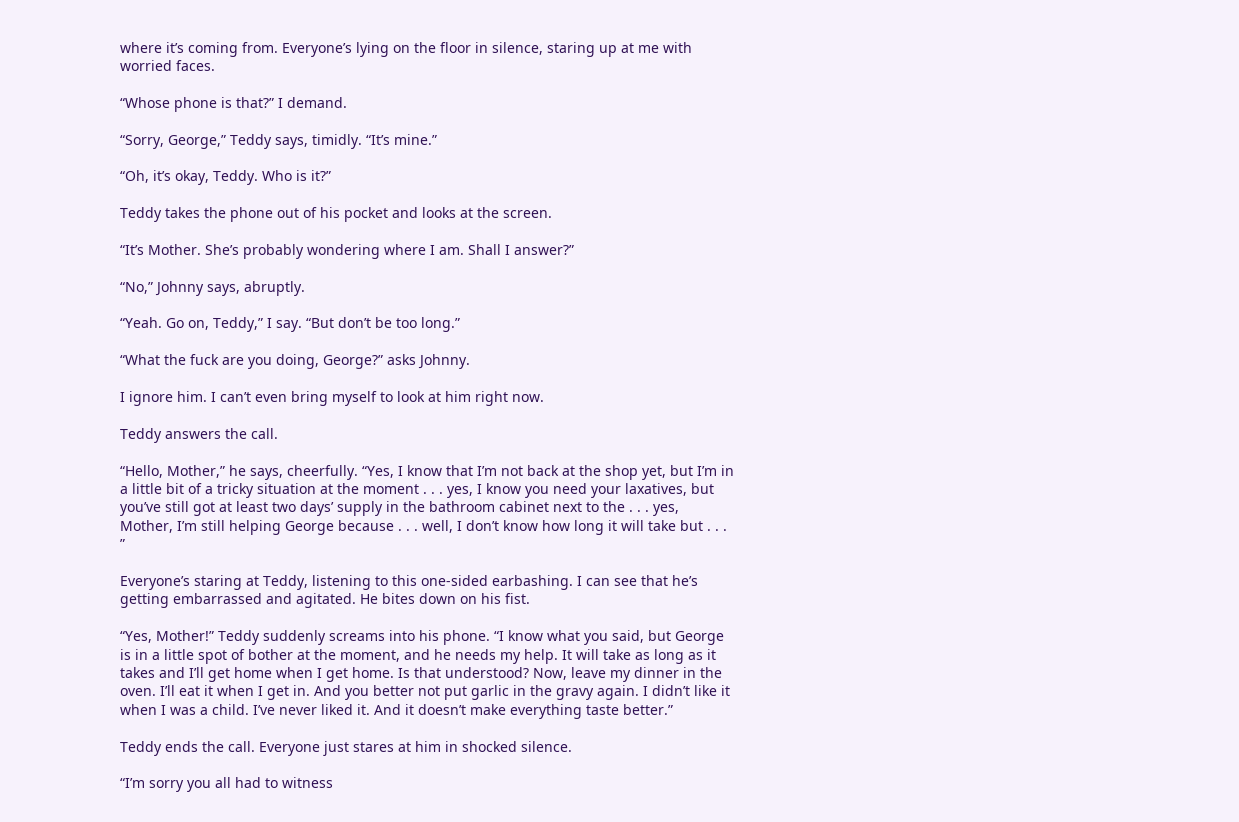where it’s coming from. Everyone’s lying on the floor in silence, staring up at me with worried faces.

“Whose phone is that?” I demand.

“Sorry, George,” Teddy says, timidly. “It’s mine.”

“Oh, it’s okay, Teddy. Who is it?”

Teddy takes the phone out of his pocket and looks at the screen.

“It’s Mother. She’s probably wondering where I am. Shall I answer?”

“No,” Johnny says, abruptly.

“Yeah. Go on, Teddy,” I say. “But don’t be too long.”

“What the fuck are you doing, George?” asks Johnny.

I ignore him. I can’t even bring myself to look at him right now.

Teddy answers the call.

“Hello, Mother,” he says, cheerfully. “Yes, I know that I’m not back at the shop yet, but I’m in a little bit of a tricky situation at the moment . . . yes, I know you need your laxatives, but you’ve still got at least two days’ supply in the bathroom cabinet next to the . . . yes, Mother, I’m still helping George because . . . well, I don’t know how long it will take but . . . ”

Everyone’s staring at Teddy, listening to this one-sided earbashing. I can see that he’s getting embarrassed and agitated. He bites down on his fist.

“Yes, Mother!” Teddy suddenly screams into his phone. “I know what you said, but George is in a little spot of bother at the moment, and he needs my help. It will take as long as it takes and I’ll get home when I get home. Is that understood? Now, leave my dinner in the oven. I’ll eat it when I get in. And you better not put garlic in the gravy again. I didn’t like it when I was a child. I’ve never liked it. And it doesn’t make everything taste better.”

Teddy ends the call. Everyone just stares at him in shocked silence.

“I’m sorry you all had to witness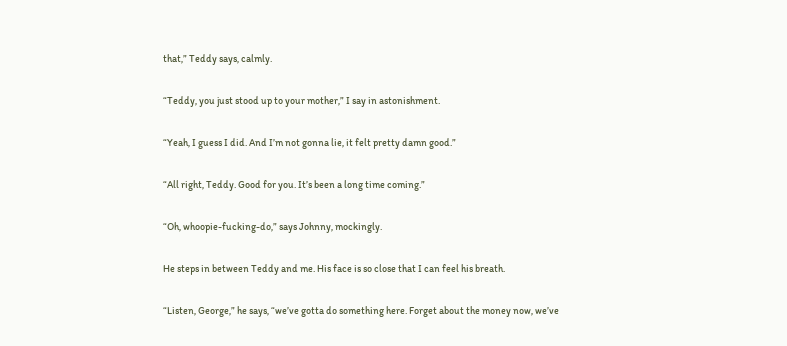that,” Teddy says, calmly.

“Teddy, you just stood up to your mother,” I say in astonishment.

“Yeah, I guess I did. And I’m not gonna lie, it felt pretty damn good.”

“All right, Teddy. Good for you. It’s been a long time coming.”

“Oh, whoopie-fucking-do,” says Johnny, mockingly.

He steps in between Teddy and me. His face is so close that I can feel his breath.

“Listen, George,” he says, “we’ve gotta do something here. Forget about the money now, we’ve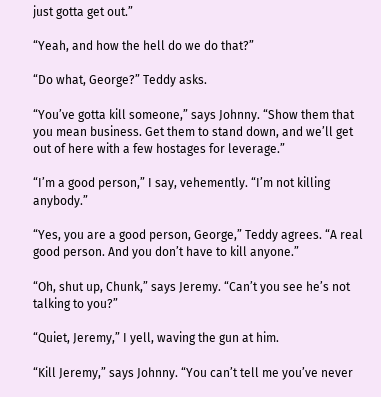just gotta get out.”

“Yeah, and how the hell do we do that?”

“Do what, George?” Teddy asks.

“You’ve gotta kill someone,” says Johnny. “Show them that you mean business. Get them to stand down, and we’ll get out of here with a few hostages for leverage.”

“I’m a good person,” I say, vehemently. “I’m not killing anybody.”

“Yes, you are a good person, George,” Teddy agrees. “A real good person. And you don’t have to kill anyone.”

“Oh, shut up, Chunk,” says Jeremy. “Can’t you see he’s not talking to you?”

“Quiet, Jeremy,” I yell, waving the gun at him.

“Kill Jeremy,” says Johnny. “You can’t tell me you’ve never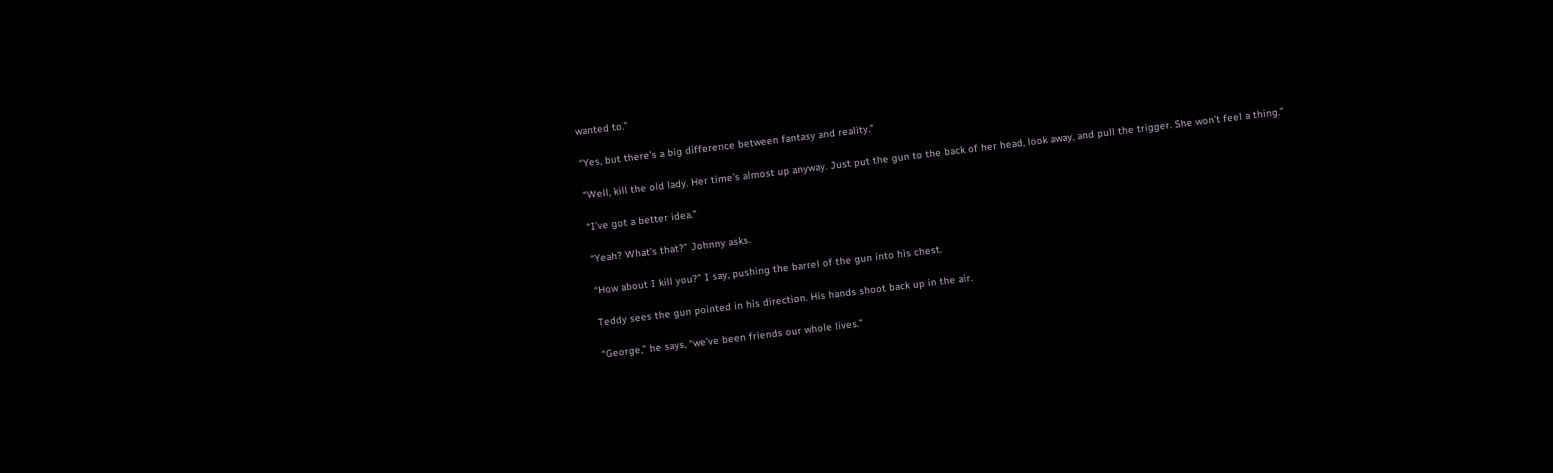wanted to.”

“Yes, but there’s a big difference between fantasy and reality.”

“Well, kill the old lady. Her time’s almost up anyway. Just put the gun to the back of her head, look away, and pull the trigger. She won’t feel a thing.”

“I’ve got a better idea.”

“Yeah? What’s that?” Johnny asks.

“How about I kill you?” I say, pushing the barrel of the gun into his chest.

Teddy sees the gun pointed in his direction. His hands shoot back up in the air.

“George,” he says, “we’ve been friends our whole lives.”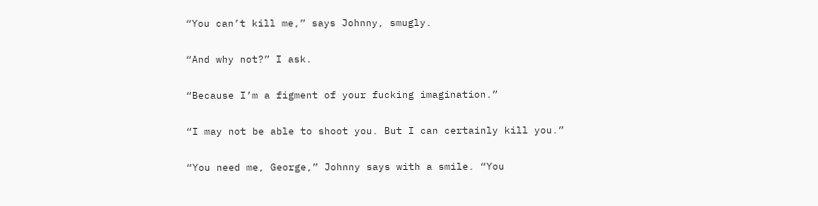“You can’t kill me,” says Johnny, smugly.

“And why not?” I ask.

“Because I’m a figment of your fucking imagination.”

“I may not be able to shoot you. But I can certainly kill you.”

“You need me, George,” Johnny says with a smile. “You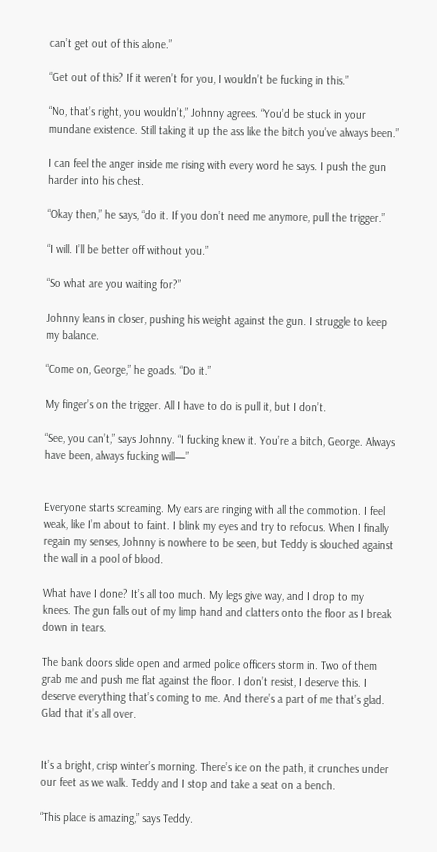can’t get out of this alone.”

“Get out of this? If it weren’t for you, I wouldn’t be fucking in this.”

“No, that’s right, you wouldn’t,” Johnny agrees. “You’d be stuck in your mundane existence. Still taking it up the ass like the bitch you’ve always been.”

I can feel the anger inside me rising with every word he says. I push the gun harder into his chest.

“Okay then,” he says, “do it. If you don’t need me anymore, pull the trigger.”

“I will. I’ll be better off without you.”

“So what are you waiting for?”

Johnny leans in closer, pushing his weight against the gun. I struggle to keep my balance.

“Come on, George,” he goads. “Do it.”

My finger’s on the trigger. All I have to do is pull it, but I don’t.

“See, you can’t,” says Johnny. “I fucking knew it. You’re a bitch, George. Always have been, always fucking will—”


Everyone starts screaming. My ears are ringing with all the commotion. I feel weak, like I’m about to faint. I blink my eyes and try to refocus. When I finally regain my senses, Johnny is nowhere to be seen, but Teddy is slouched against the wall in a pool of blood.

What have I done? It’s all too much. My legs give way, and I drop to my knees. The gun falls out of my limp hand and clatters onto the floor as I break down in tears.

The bank doors slide open and armed police officers storm in. Two of them grab me and push me flat against the floor. I don’t resist, I deserve this. I deserve everything that’s coming to me. And there’s a part of me that’s glad. Glad that it’s all over.


It’s a bright, crisp winter’s morning. There’s ice on the path, it crunches under our feet as we walk. Teddy and I stop and take a seat on a bench.

“This place is amazing,” says Teddy.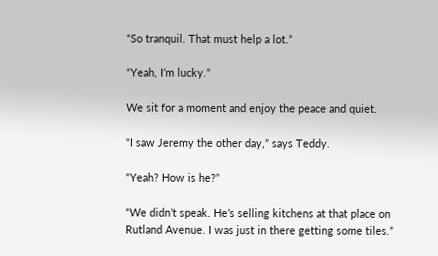“So tranquil. That must help a lot.”

“Yeah, I’m lucky.”

We sit for a moment and enjoy the peace and quiet.

“I saw Jeremy the other day,” says Teddy.

“Yeah? How is he?”

“We didn’t speak. He’s selling kitchens at that place on Rutland Avenue. I was just in there getting some tiles.”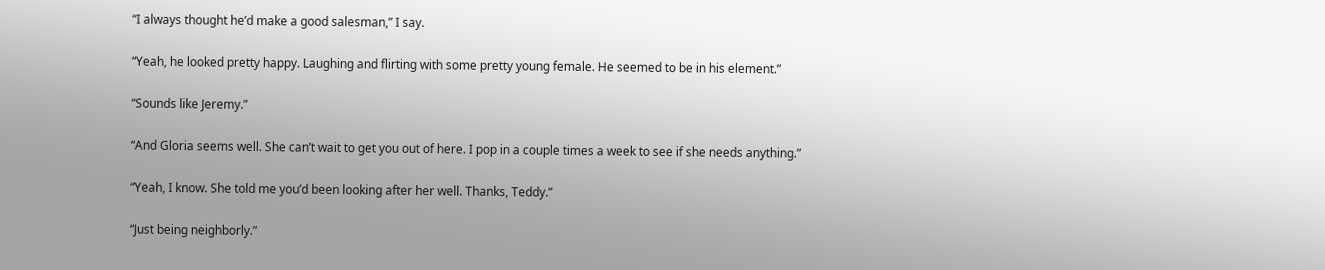“I always thought he’d make a good salesman,” I say.

“Yeah, he looked pretty happy. Laughing and flirting with some pretty young female. He seemed to be in his element.”

“Sounds like Jeremy.”

“And Gloria seems well. She can’t wait to get you out of here. I pop in a couple times a week to see if she needs anything.”

“Yeah, I know. She told me you’d been looking after her well. Thanks, Teddy.”

“Just being neighborly.”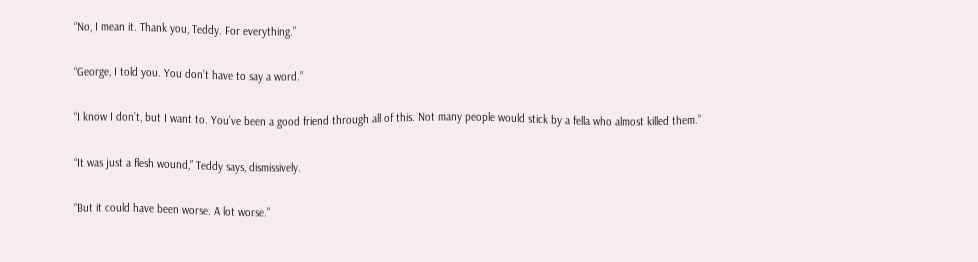“No, I mean it. Thank you, Teddy. For everything.”

“George, I told you. You don’t have to say a word.”

“I know I don’t, but I want to. You’ve been a good friend through all of this. Not many people would stick by a fella who almost killed them.”

“It was just a flesh wound,” Teddy says, dismissively.

“But it could have been worse. A lot worse.”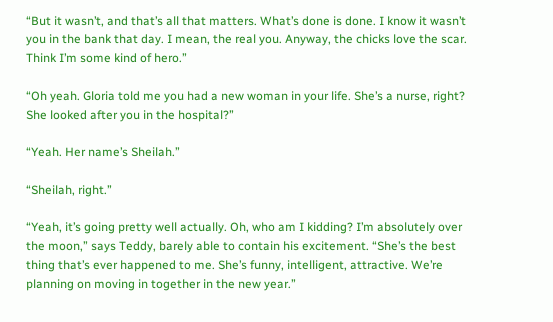“But it wasn’t, and that’s all that matters. What’s done is done. I know it wasn’t you in the bank that day. I mean, the real you. Anyway, the chicks love the scar. Think I’m some kind of hero.”

“Oh yeah. Gloria told me you had a new woman in your life. She’s a nurse, right? She looked after you in the hospital?”

“Yeah. Her name’s Sheilah.”

“Sheilah, right.”

“Yeah, it’s going pretty well actually. Oh, who am I kidding? I’m absolutely over the moon,” says Teddy, barely able to contain his excitement. “She’s the best thing that’s ever happened to me. She’s funny, intelligent, attractive. We’re planning on moving in together in the new year.”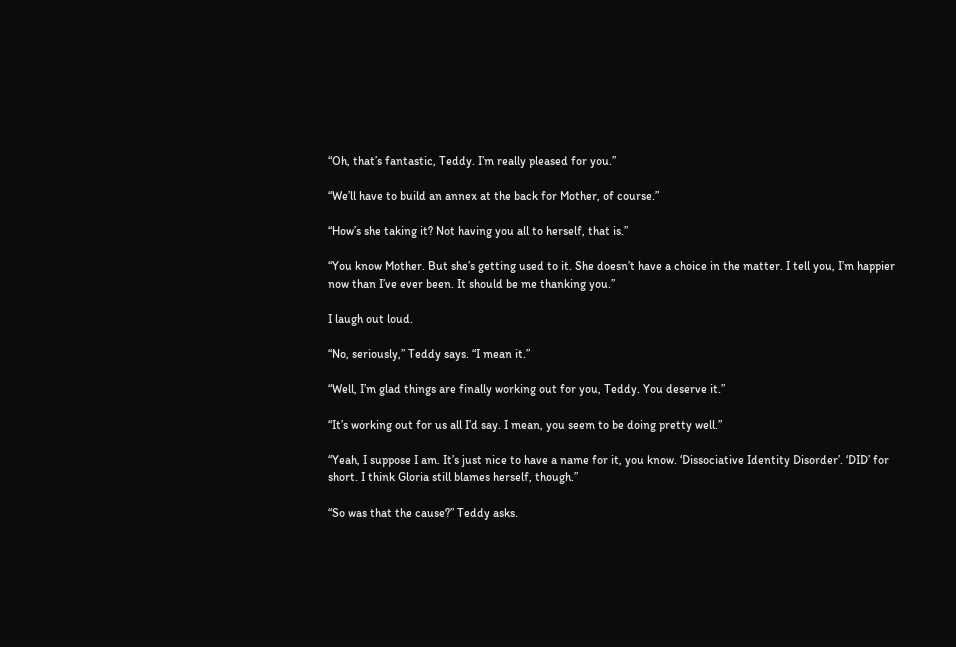“Oh, that’s fantastic, Teddy. I’m really pleased for you.”

“We’ll have to build an annex at the back for Mother, of course.”

“How’s she taking it? Not having you all to herself, that is.”

“You know Mother. But she’s getting used to it. She doesn’t have a choice in the matter. I tell you, I’m happier now than I’ve ever been. It should be me thanking you.”

I laugh out loud.

“No, seriously,” Teddy says. “I mean it.”

“Well, I’m glad things are finally working out for you, Teddy. You deserve it.”

“It’s working out for us all I’d say. I mean, you seem to be doing pretty well.”

“Yeah, I suppose I am. It’s just nice to have a name for it, you know. ‘Dissociative Identity Disorder’. ‘DID’ for short. I think Gloria still blames herself, though.”

“So was that the cause?” Teddy asks.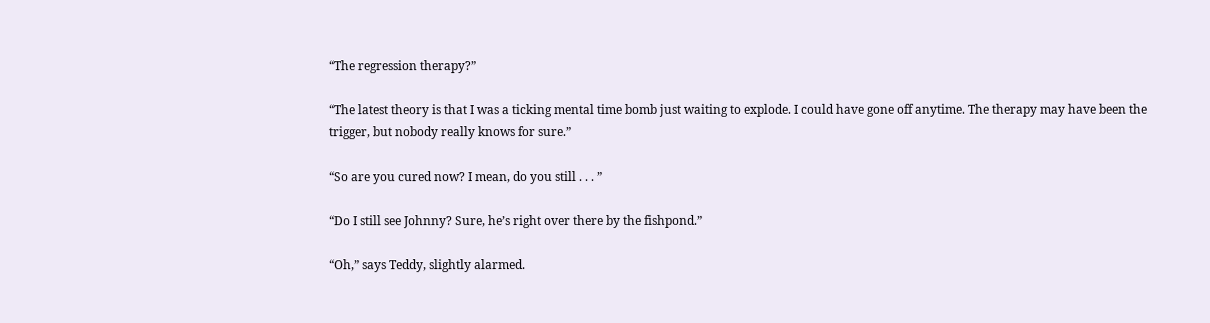“The regression therapy?”

“The latest theory is that I was a ticking mental time bomb just waiting to explode. I could have gone off anytime. The therapy may have been the trigger, but nobody really knows for sure.”

“So are you cured now? I mean, do you still . . . ”

“Do I still see Johnny? Sure, he’s right over there by the fishpond.”

“Oh,” says Teddy, slightly alarmed.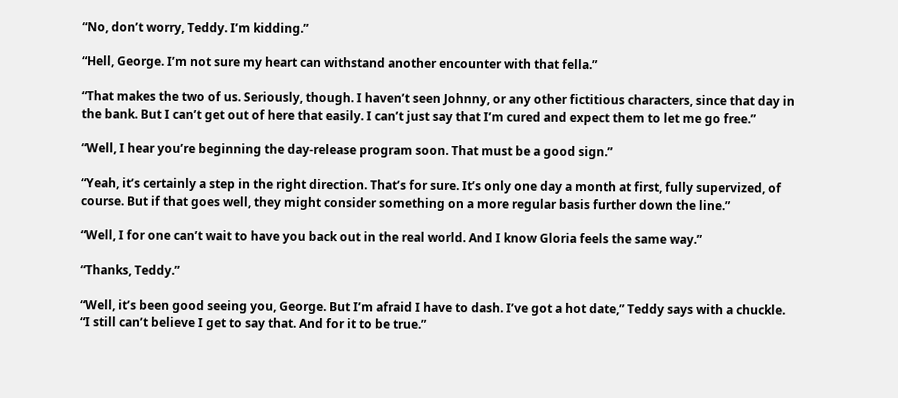“No, don’t worry, Teddy. I’m kidding.”

“Hell, George. I’m not sure my heart can withstand another encounter with that fella.”

“That makes the two of us. Seriously, though. I haven’t seen Johnny, or any other fictitious characters, since that day in the bank. But I can’t get out of here that easily. I can’t just say that I’m cured and expect them to let me go free.”

“Well, I hear you’re beginning the day-release program soon. That must be a good sign.”

“Yeah, it’s certainly a step in the right direction. That’s for sure. It’s only one day a month at first, fully supervized, of course. But if that goes well, they might consider something on a more regular basis further down the line.”

“Well, I for one can’t wait to have you back out in the real world. And I know Gloria feels the same way.”

“Thanks, Teddy.”

“Well, it’s been good seeing you, George. But I’m afraid I have to dash. I’ve got a hot date,” Teddy says with a chuckle. “I still can’t believe I get to say that. And for it to be true.”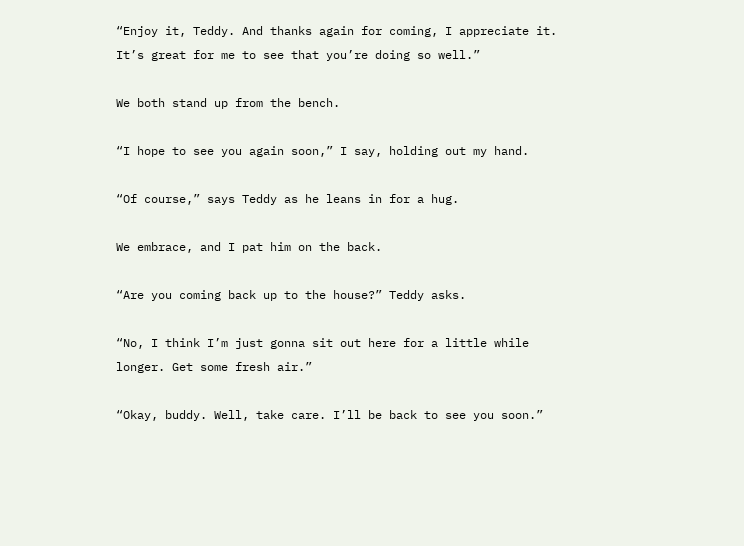“Enjoy it, Teddy. And thanks again for coming, I appreciate it. It’s great for me to see that you’re doing so well.”

We both stand up from the bench.

“I hope to see you again soon,” I say, holding out my hand.

“Of course,” says Teddy as he leans in for a hug.

We embrace, and I pat him on the back.

“Are you coming back up to the house?” Teddy asks.

“No, I think I’m just gonna sit out here for a little while longer. Get some fresh air.”

“Okay, buddy. Well, take care. I’ll be back to see you soon.”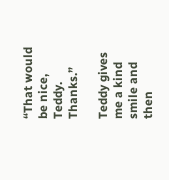“That would be nice, Teddy. Thanks.”

Teddy gives me a kind smile and then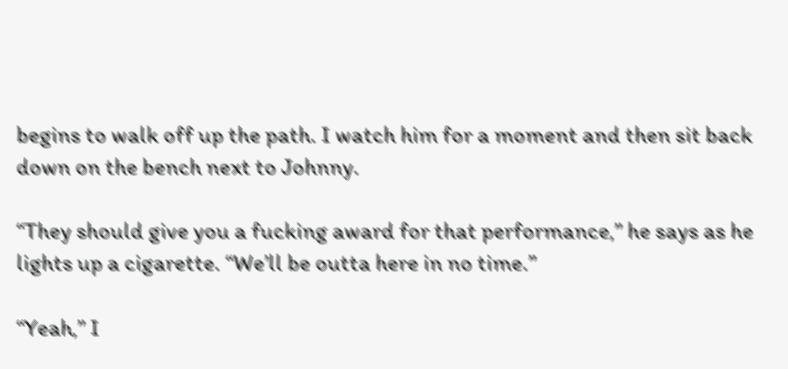begins to walk off up the path. I watch him for a moment and then sit back down on the bench next to Johnny.

“They should give you a fucking award for that performance,” he says as he lights up a cigarette. “We’ll be outta here in no time.”

“Yeah,” I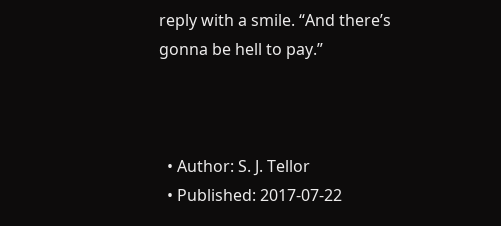reply with a smile. “And there’s gonna be hell to pay.”



  • Author: S. J. Tellor
  • Published: 2017-07-22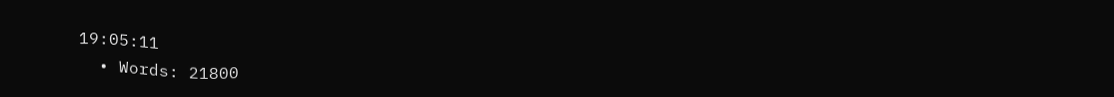19:05:11
  • Words: 21800